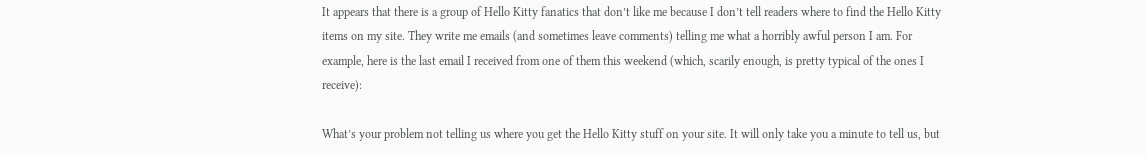It appears that there is a group of Hello Kitty fanatics that don’t like me because I don’t tell readers where to find the Hello Kitty items on my site. They write me emails (and sometimes leave comments) telling me what a horribly awful person I am. For example, here is the last email I received from one of them this weekend (which, scarily enough, is pretty typical of the ones I receive):

What’s your problem not telling us where you get the Hello Kitty stuff on your site. It will only take you a minute to tell us, but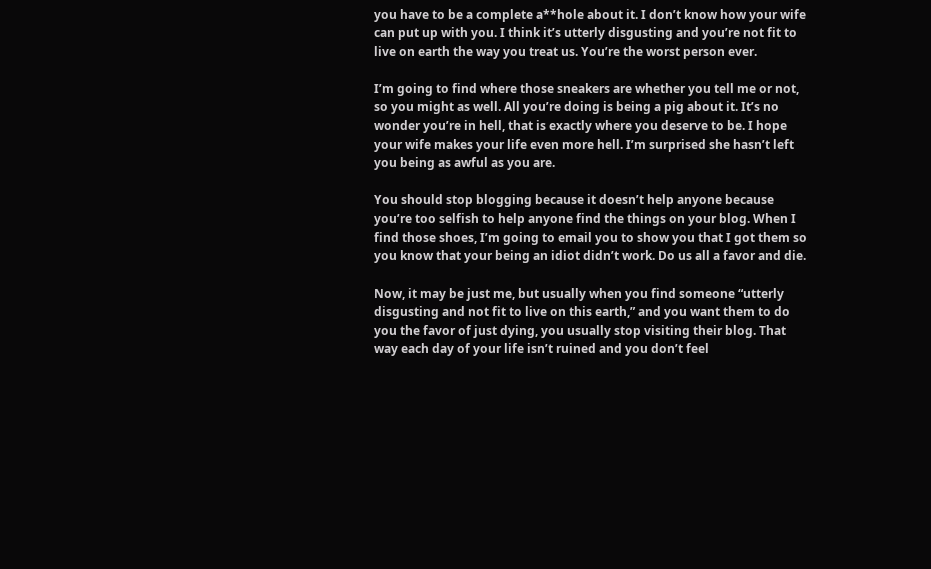you have to be a complete a**hole about it. I don’t know how your wife can put up with you. I think it’s utterly disgusting and you’re not fit to live on earth the way you treat us. You’re the worst person ever.

I’m going to find where those sneakers are whether you tell me or not, so you might as well. All you’re doing is being a pig about it. It’s no wonder you’re in hell, that is exactly where you deserve to be. I hope your wife makes your life even more hell. I’m surprised she hasn’t left you being as awful as you are.

You should stop blogging because it doesn’t help anyone because you’re too selfish to help anyone find the things on your blog. When I find those shoes, I’m going to email you to show you that I got them so you know that your being an idiot didn’t work. Do us all a favor and die.

Now, it may be just me, but usually when you find someone “utterly disgusting and not fit to live on this earth,” and you want them to do you the favor of just dying, you usually stop visiting their blog. That way each day of your life isn’t ruined and you don’t feel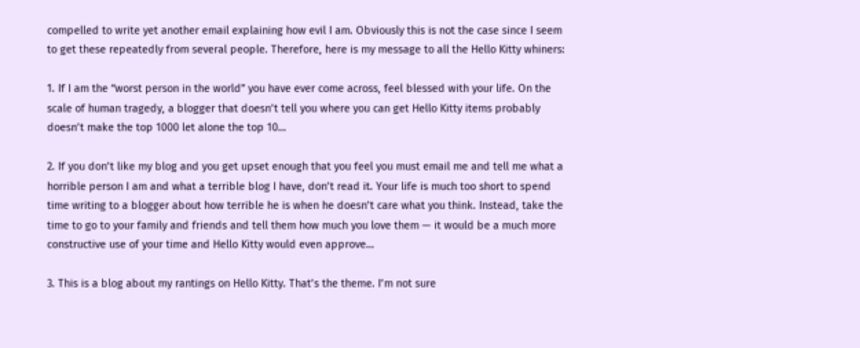compelled to write yet another email explaining how evil I am. Obviously this is not the case since I seem to get these repeatedly from several people. Therefore, here is my message to all the Hello Kitty whiners:

1. If I am the “worst person in the world” you have ever come across, feel blessed with your life. On the scale of human tragedy, a blogger that doesn’t tell you where you can get Hello Kitty items probably doesn’t make the top 1000 let alone the top 10…

2. If you don’t like my blog and you get upset enough that you feel you must email me and tell me what a horrible person I am and what a terrible blog I have, don’t read it. Your life is much too short to spend time writing to a blogger about how terrible he is when he doesn’t care what you think. Instead, take the time to go to your family and friends and tell them how much you love them — it would be a much more constructive use of your time and Hello Kitty would even approve…

3. This is a blog about my rantings on Hello Kitty. That’s the theme. I’m not sure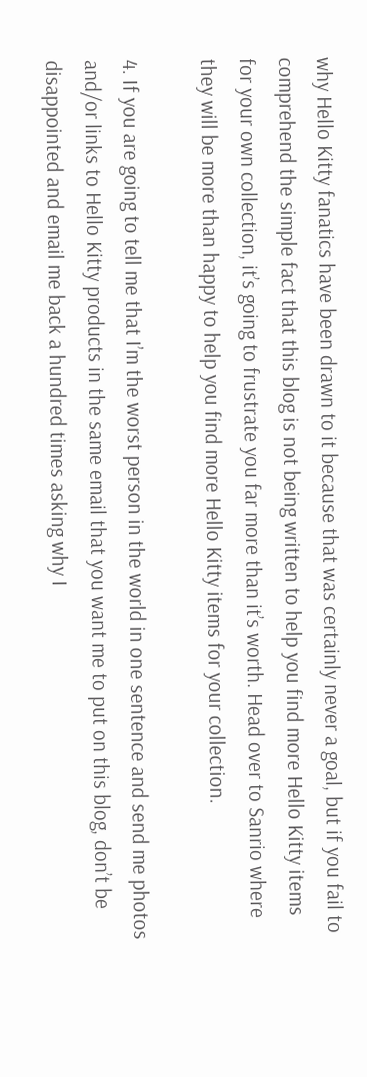why Hello Kitty fanatics have been drawn to it because that was certainly never a goal, but if you fail to comprehend the simple fact that this blog is not being written to help you find more Hello Kitty items for your own collection, it’s going to frustrate you far more than it’s worth. Head over to Sanrio where they will be more than happy to help you find more Hello Kitty items for your collection.

4. If you are going to tell me that I’m the worst person in the world in one sentence and send me photos and/or links to Hello Kitty products in the same email that you want me to put on this blog, don’t be disappointed and email me back a hundred times asking why I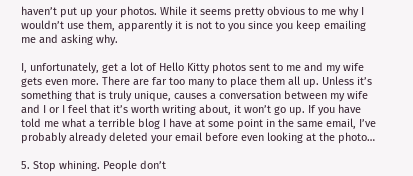haven’t put up your photos. While it seems pretty obvious to me why I wouldn’t use them, apparently it is not to you since you keep emailing me and asking why.

I, unfortunately, get a lot of Hello Kitty photos sent to me and my wife gets even more. There are far too many to place them all up. Unless it’s something that is truly unique, causes a conversation between my wife and I or I feel that it’s worth writing about, it won’t go up. If you have told me what a terrible blog I have at some point in the same email, I’ve probably already deleted your email before even looking at the photo…

5. Stop whining. People don’t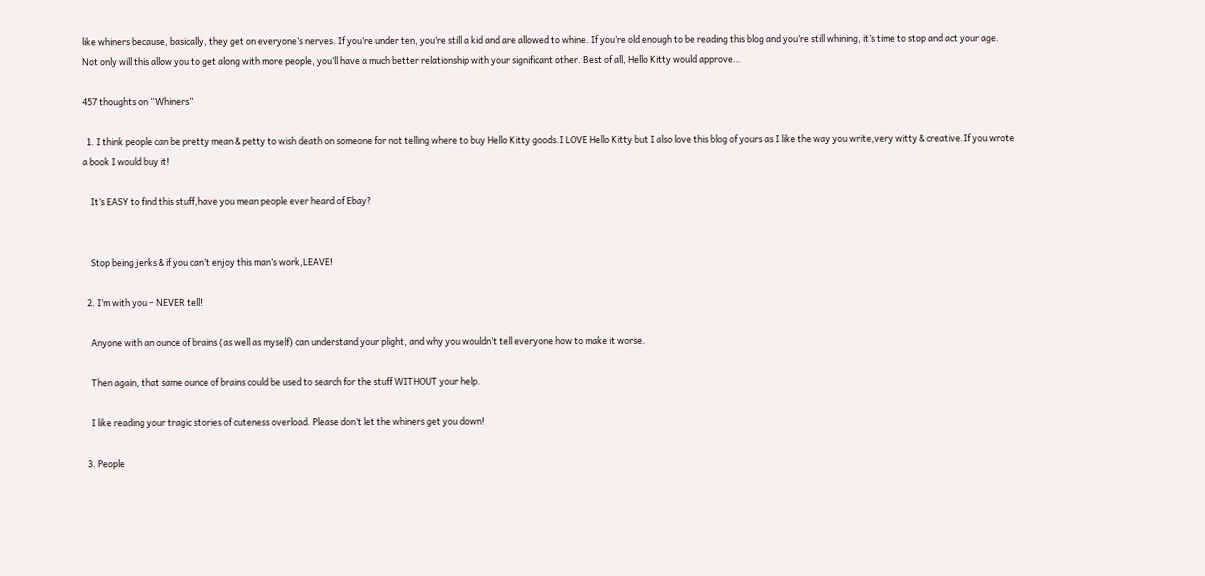like whiners because, basically, they get on everyone’s nerves. If you’re under ten, you’re still a kid and are allowed to whine. If you’re old enough to be reading this blog and you’re still whining, it’s time to stop and act your age. Not only will this allow you to get along with more people, you’ll have a much better relationship with your significant other. Best of all, Hello Kitty would approve…

457 thoughts on “Whiners”

  1. I think people can be pretty mean & petty to wish death on someone for not telling where to buy Hello Kitty goods.I LOVE Hello Kitty but I also love this blog of yours as I like the way you write,very witty & creative.If you wrote a book I would buy it!

    It’s EASY to find this stuff,have you mean people ever heard of Ebay?


    Stop being jerks & if you can’t enjoy this man’s work,LEAVE!

  2. I’m with you – NEVER tell!

    Anyone with an ounce of brains (as well as myself) can understand your plight, and why you wouldn’t tell everyone how to make it worse.

    Then again, that same ounce of brains could be used to search for the stuff WITHOUT your help.

    I like reading your tragic stories of cuteness overload. Please don’t let the whiners get you down!

  3. People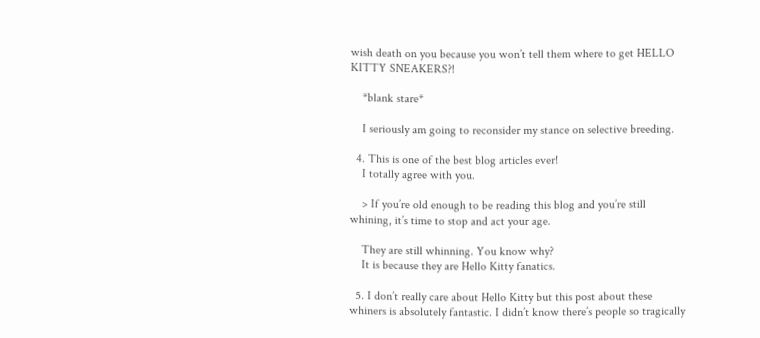wish death on you because you won’t tell them where to get HELLO KITTY SNEAKERS?!

    *blank stare*

    I seriously am going to reconsider my stance on selective breeding.

  4. This is one of the best blog articles ever!
    I totally agree with you.

    > If you’re old enough to be reading this blog and you’re still whining, it’s time to stop and act your age.

    They are still whinning. You know why?
    It is because they are Hello Kitty fanatics.

  5. I don’t really care about Hello Kitty but this post about these whiners is absolutely fantastic. I didn’t know there’s people so tragically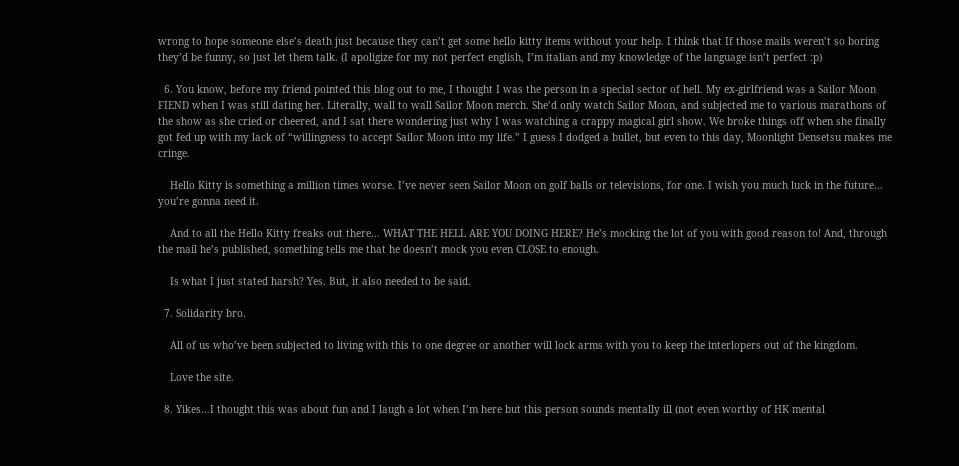wrong to hope someone else’s death just because they can’t get some hello kitty items without your help. I think that If those mails weren’t so boring they’d be funny, so just let them talk. (I apoligize for my not perfect english, I’m italian and my knowledge of the language isn’t perfect :p)

  6. You know, before my friend pointed this blog out to me, I thought I was the person in a special sector of hell. My ex-girlfriend was a Sailor Moon FIEND when I was still dating her. Literally, wall to wall Sailor Moon merch. She’d only watch Sailor Moon, and subjected me to various marathons of the show as she cried or cheered, and I sat there wondering just why I was watching a crappy magical girl show. We broke things off when she finally got fed up with my lack of “willingness to accept Sailor Moon into my life.” I guess I dodged a bullet, but even to this day, Moonlight Densetsu makes me cringe.

    Hello Kitty is something a million times worse. I’ve never seen Sailor Moon on golf balls or televisions, for one. I wish you much luck in the future… you’re gonna need it.

    And to all the Hello Kitty freaks out there… WHAT THE HELL ARE YOU DOING HERE? He’s mocking the lot of you with good reason to! And, through the mail he’s published, something tells me that he doesn’t mock you even CLOSE to enough.

    Is what I just stated harsh? Yes. But, it also needed to be said.

  7. Solidarity bro.

    All of us who’ve been subjected to living with this to one degree or another will lock arms with you to keep the interlopers out of the kingdom.

    Love the site.

  8. Yikes…I thought this was about fun and I laugh a lot when I’m here but this person sounds mentally ill (not even worthy of HK mental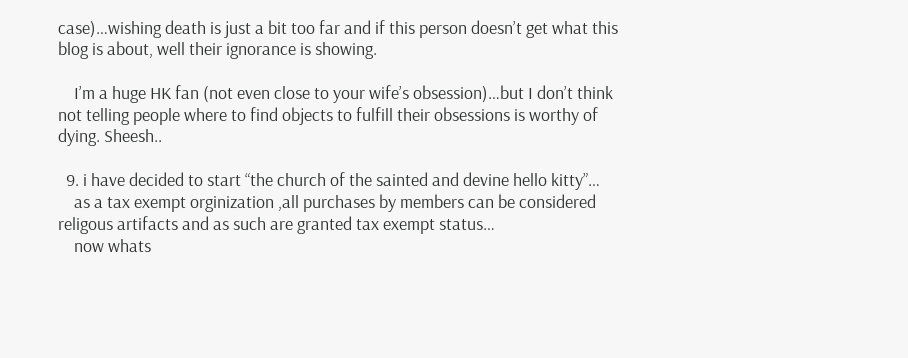case)…wishing death is just a bit too far and if this person doesn’t get what this blog is about, well their ignorance is showing.

    I’m a huge HK fan (not even close to your wife’s obsession)…but I don’t think not telling people where to find objects to fulfill their obsessions is worthy of dying. Sheesh..

  9. i have decided to start “the church of the sainted and devine hello kitty”…
    as a tax exempt orginization ,all purchases by members can be considered religous artifacts and as such are granted tax exempt status…
    now whats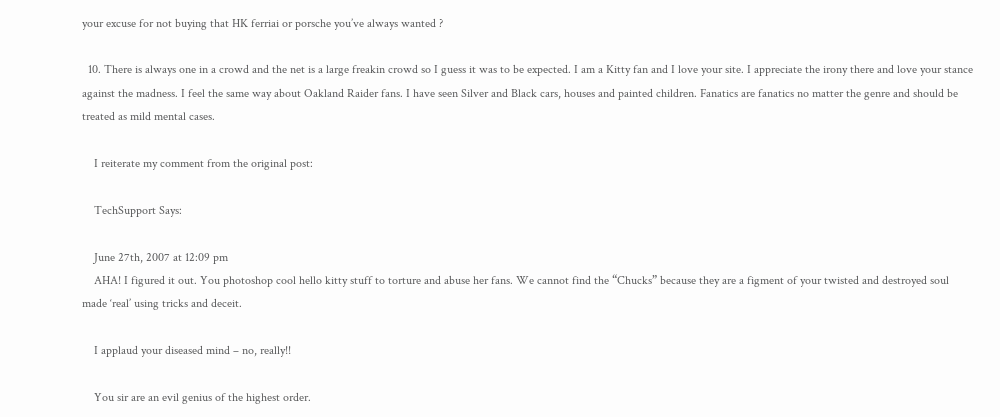your excuse for not buying that HK ferriai or porsche you’ve always wanted ?

  10. There is always one in a crowd and the net is a large freakin crowd so I guess it was to be expected. I am a Kitty fan and I love your site. I appreciate the irony there and love your stance against the madness. I feel the same way about Oakland Raider fans. I have seen Silver and Black cars, houses and painted children. Fanatics are fanatics no matter the genre and should be treated as mild mental cases.

    I reiterate my comment from the original post:

    TechSupport Says:

    June 27th, 2007 at 12:09 pm
    AHA! I figured it out. You photoshop cool hello kitty stuff to torture and abuse her fans. We cannot find the “Chucks” because they are a figment of your twisted and destroyed soul made ‘real’ using tricks and deceit.

    I applaud your diseased mind – no, really!!

    You sir are an evil genius of the highest order.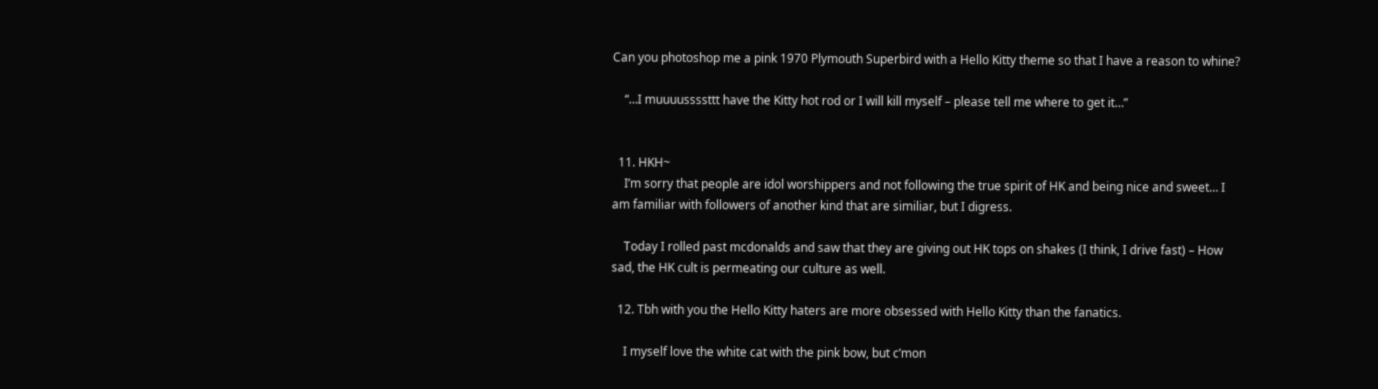Can you photoshop me a pink 1970 Plymouth Superbird with a Hello Kitty theme so that I have a reason to whine?

    “…I muuuussssttt have the Kitty hot rod or I will kill myself – please tell me where to get it…”


  11. HKH~
    I’m sorry that people are idol worshippers and not following the true spirit of HK and being nice and sweet… I am familiar with followers of another kind that are similiar, but I digress.

    Today I rolled past mcdonalds and saw that they are giving out HK tops on shakes (I think, I drive fast) – How sad, the HK cult is permeating our culture as well.

  12. Tbh with you the Hello Kitty haters are more obsessed with Hello Kitty than the fanatics.

    I myself love the white cat with the pink bow, but c’mon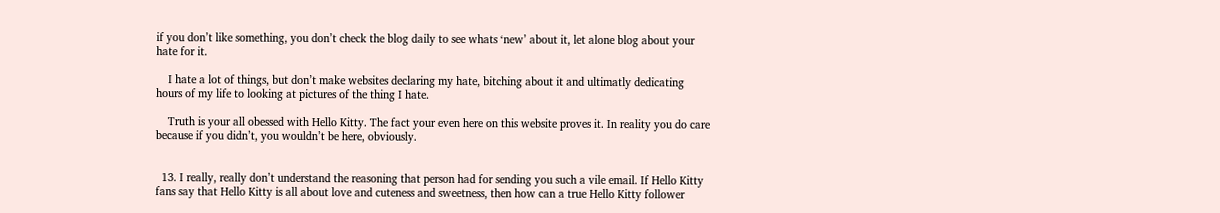if you don’t like something, you don’t check the blog daily to see whats ‘new’ about it, let alone blog about your hate for it.

    I hate a lot of things, but don’t make websites declaring my hate, bitching about it and ultimatly dedicating hours of my life to looking at pictures of the thing I hate.

    Truth is your all obessed with Hello Kitty. The fact your even here on this website proves it. In reality you do care because if you didn’t, you wouldn’t be here, obviously.


  13. I really, really don’t understand the reasoning that person had for sending you such a vile email. If Hello Kitty fans say that Hello Kitty is all about love and cuteness and sweetness, then how can a true Hello Kitty follower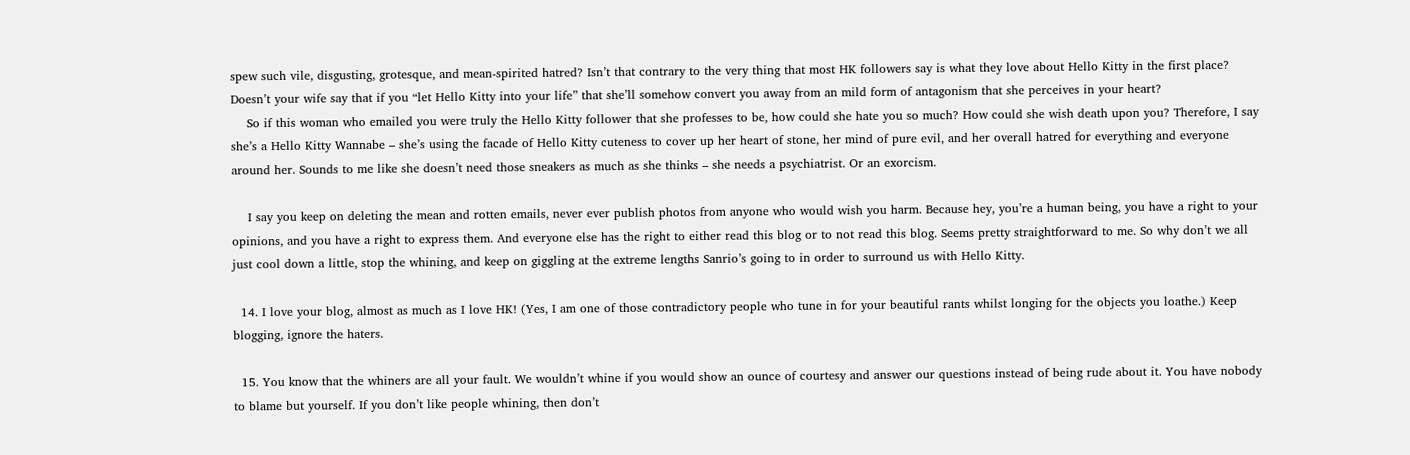spew such vile, disgusting, grotesque, and mean-spirited hatred? Isn’t that contrary to the very thing that most HK followers say is what they love about Hello Kitty in the first place? Doesn’t your wife say that if you “let Hello Kitty into your life” that she’ll somehow convert you away from an mild form of antagonism that she perceives in your heart?
    So if this woman who emailed you were truly the Hello Kitty follower that she professes to be, how could she hate you so much? How could she wish death upon you? Therefore, I say she’s a Hello Kitty Wannabe – she’s using the facade of Hello Kitty cuteness to cover up her heart of stone, her mind of pure evil, and her overall hatred for everything and everyone around her. Sounds to me like she doesn’t need those sneakers as much as she thinks – she needs a psychiatrist. Or an exorcism.

    I say you keep on deleting the mean and rotten emails, never ever publish photos from anyone who would wish you harm. Because hey, you’re a human being, you have a right to your opinions, and you have a right to express them. And everyone else has the right to either read this blog or to not read this blog. Seems pretty straightforward to me. So why don’t we all just cool down a little, stop the whining, and keep on giggling at the extreme lengths Sanrio’s going to in order to surround us with Hello Kitty.

  14. I love your blog, almost as much as I love HK! (Yes, I am one of those contradictory people who tune in for your beautiful rants whilst longing for the objects you loathe.) Keep blogging, ignore the haters.

  15. You know that the whiners are all your fault. We wouldn’t whine if you would show an ounce of courtesy and answer our questions instead of being rude about it. You have nobody to blame but yourself. If you don’t like people whining, then don’t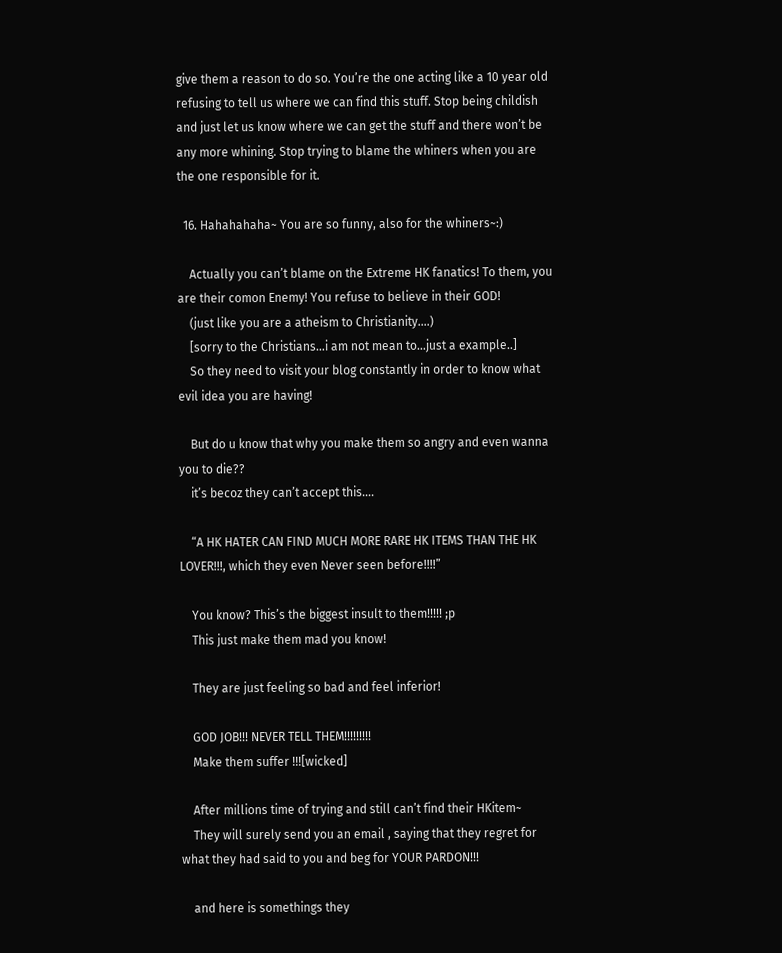give them a reason to do so. You’re the one acting like a 10 year old refusing to tell us where we can find this stuff. Stop being childish and just let us know where we can get the stuff and there won’t be any more whining. Stop trying to blame the whiners when you are the one responsible for it.

  16. Hahahahaha~ You are so funny, also for the whiners~:)

    Actually you can’t blame on the Extreme HK fanatics! To them, you are their comon Enemy! You refuse to believe in their GOD!
    (just like you are a atheism to Christianity….)
    [sorry to the Christians…i am not mean to…just a example..]
    So they need to visit your blog constantly in order to know what evil idea you are having!

    But do u know that why you make them so angry and even wanna you to die??
    it’s becoz they can’t accept this….

    “A HK HATER CAN FIND MUCH MORE RARE HK ITEMS THAN THE HK LOVER!!!, which they even Never seen before!!!!”

    You know? This’s the biggest insult to them!!!!! ;p
    This just make them mad you know!

    They are just feeling so bad and feel inferior!

    GOD JOB!!! NEVER TELL THEM!!!!!!!!!
    Make them suffer !!![wicked]

    After millions time of trying and still can’t find their HKitem~
    They will surely send you an email , saying that they regret for what they had said to you and beg for YOUR PARDON!!!

    and here is somethings they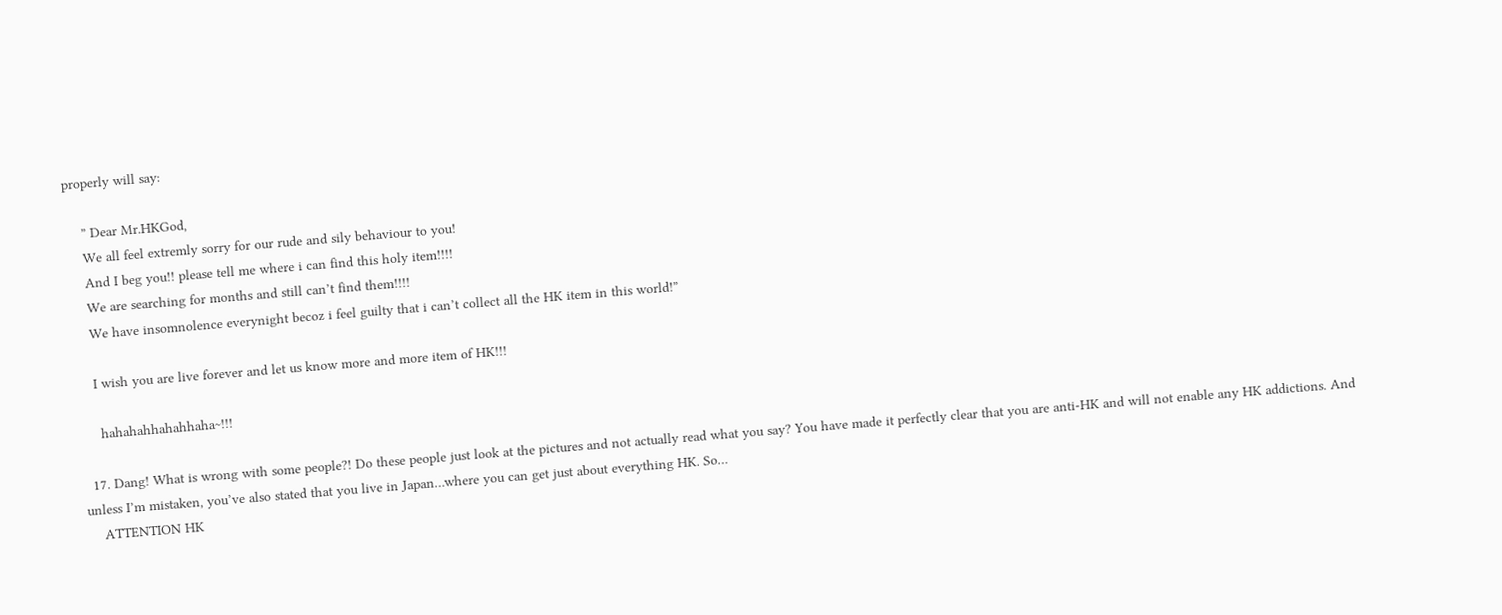properly will say:

    ” Dear Mr.HKGod,
    We all feel extremly sorry for our rude and sily behaviour to you!
    And I beg you!! please tell me where i can find this holy item!!!!
    We are searching for months and still can’t find them!!!!
    We have insomnolence everynight becoz i feel guilty that i can’t collect all the HK item in this world!”

    I wish you are live forever and let us know more and more item of HK!!!

     hahahahhahahhaha~!!!

  17. Dang! What is wrong with some people?! Do these people just look at the pictures and not actually read what you say? You have made it perfectly clear that you are anti-HK and will not enable any HK addictions. And unless I’m mistaken, you’ve also stated that you live in Japan…where you can get just about everything HK. So…
    ATTENTION HK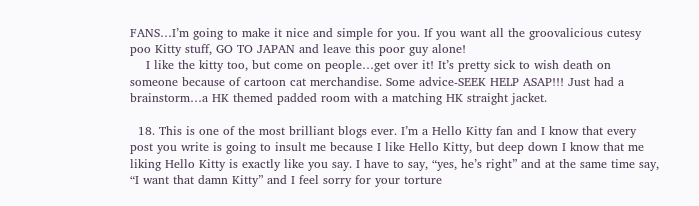FANS…I’m going to make it nice and simple for you. If you want all the groovalicious cutesy poo Kitty stuff, GO TO JAPAN and leave this poor guy alone!
    I like the kitty too, but come on people…get over it! It’s pretty sick to wish death on someone because of cartoon cat merchandise. Some advice-SEEK HELP ASAP!!! Just had a brainstorm…a HK themed padded room with a matching HK straight jacket.

  18. This is one of the most brilliant blogs ever. I’m a Hello Kitty fan and I know that every post you write is going to insult me because I like Hello Kitty, but deep down I know that me liking Hello Kitty is exactly like you say. I have to say, “yes, he’s right” and at the same time say, “I want that damn Kitty” and I feel sorry for your torture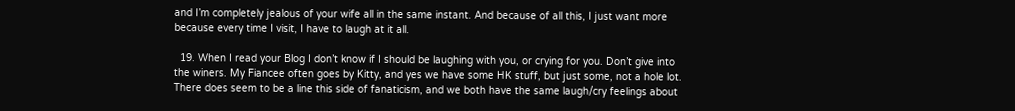and I’m completely jealous of your wife all in the same instant. And because of all this, I just want more because every time I visit, I have to laugh at it all.

  19. When I read your Blog I don’t know if I should be laughing with you, or crying for you. Don’t give into the winers. My Fiancee often goes by Kitty, and yes we have some HK stuff, but just some, not a hole lot. There does seem to be a line this side of fanaticism, and we both have the same laugh/cry feelings about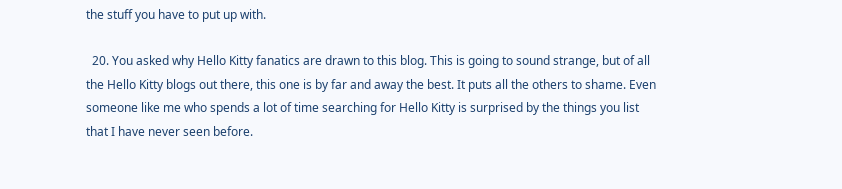the stuff you have to put up with.

  20. You asked why Hello Kitty fanatics are drawn to this blog. This is going to sound strange, but of all the Hello Kitty blogs out there, this one is by far and away the best. It puts all the others to shame. Even someone like me who spends a lot of time searching for Hello Kitty is surprised by the things you list that I have never seen before.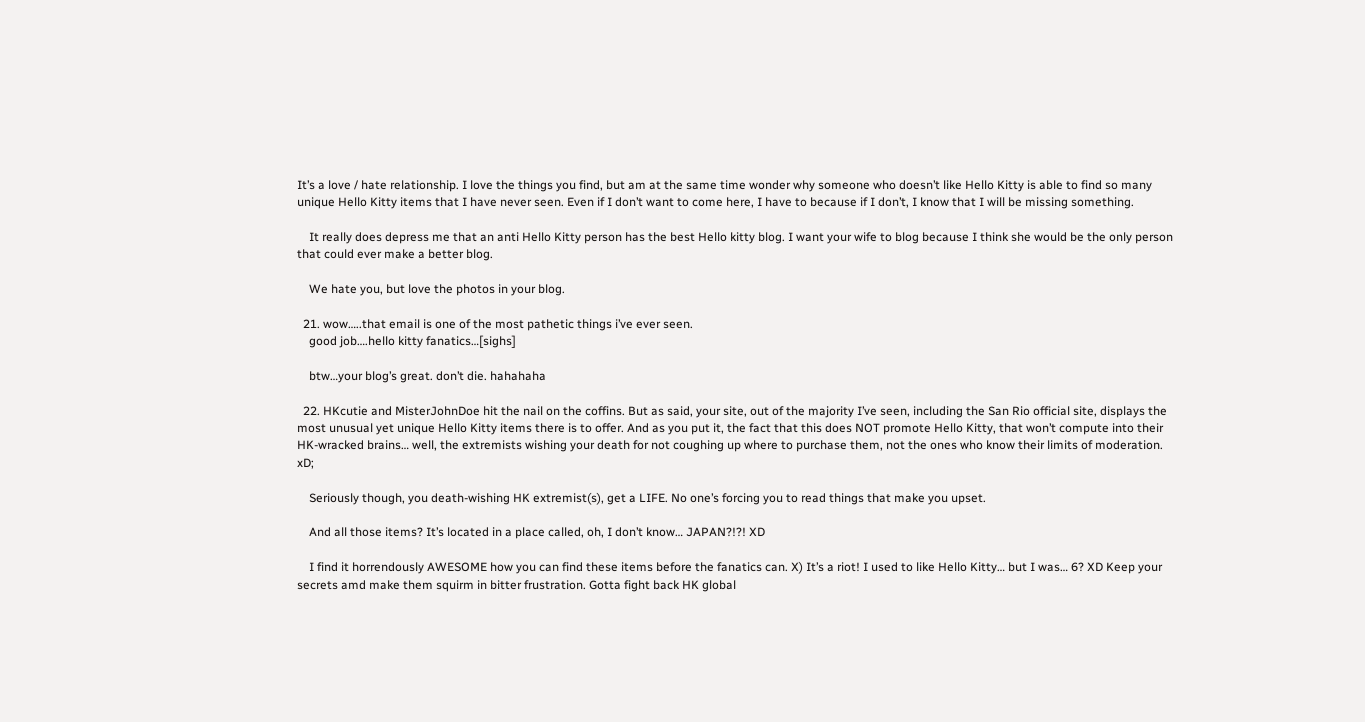It’s a love / hate relationship. I love the things you find, but am at the same time wonder why someone who doesn’t like Hello Kitty is able to find so many unique Hello Kitty items that I have never seen. Even if I don’t want to come here, I have to because if I don’t, I know that I will be missing something.

    It really does depress me that an anti Hello Kitty person has the best Hello kitty blog. I want your wife to blog because I think she would be the only person that could ever make a better blog.

    We hate you, but love the photos in your blog.

  21. wow…..that email is one of the most pathetic things i’ve ever seen.
    good job….hello kitty fanatics…[sighs]

    btw…your blog’s great. don’t die. hahahaha

  22. HKcutie and MisterJohnDoe hit the nail on the coffins. But as said, your site, out of the majority I’ve seen, including the San Rio official site, displays the most unusual yet unique Hello Kitty items there is to offer. And as you put it, the fact that this does NOT promote Hello Kitty, that won’t compute into their HK-wracked brains… well, the extremists wishing your death for not coughing up where to purchase them, not the ones who know their limits of moderation. xD;

    Seriously though, you death-wishing HK extremist(s), get a LIFE. No one’s forcing you to read things that make you upset.

    And all those items? It’s located in a place called, oh, I don’t know… JAPAN?!?! XD

    I find it horrendously AWESOME how you can find these items before the fanatics can. X) It’s a riot! I used to like Hello Kitty… but I was… 6? XD Keep your secrets amd make them squirm in bitter frustration. Gotta fight back HK global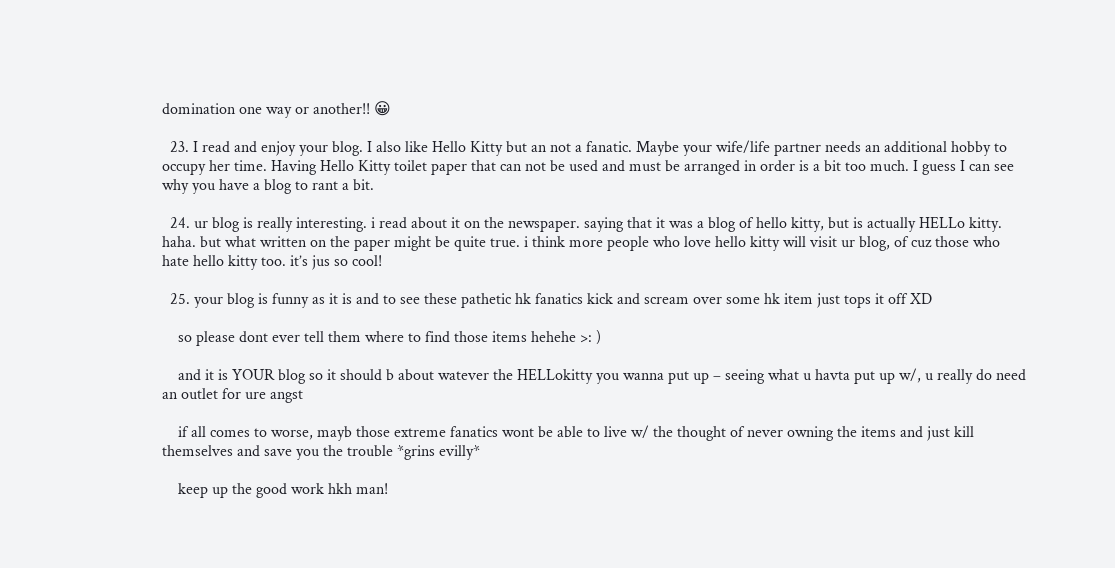domination one way or another!! 😀

  23. I read and enjoy your blog. I also like Hello Kitty but an not a fanatic. Maybe your wife/life partner needs an additional hobby to occupy her time. Having Hello Kitty toilet paper that can not be used and must be arranged in order is a bit too much. I guess I can see why you have a blog to rant a bit.

  24. ur blog is really interesting. i read about it on the newspaper. saying that it was a blog of hello kitty, but is actually HELLo kitty. haha. but what written on the paper might be quite true. i think more people who love hello kitty will visit ur blog, of cuz those who hate hello kitty too. it’s jus so cool!

  25. your blog is funny as it is and to see these pathetic hk fanatics kick and scream over some hk item just tops it off XD

    so please dont ever tell them where to find those items hehehe >: )

    and it is YOUR blog so it should b about watever the HELLokitty you wanna put up – seeing what u havta put up w/, u really do need an outlet for ure angst

    if all comes to worse, mayb those extreme fanatics wont be able to live w/ the thought of never owning the items and just kill themselves and save you the trouble *grins evilly*

    keep up the good work hkh man!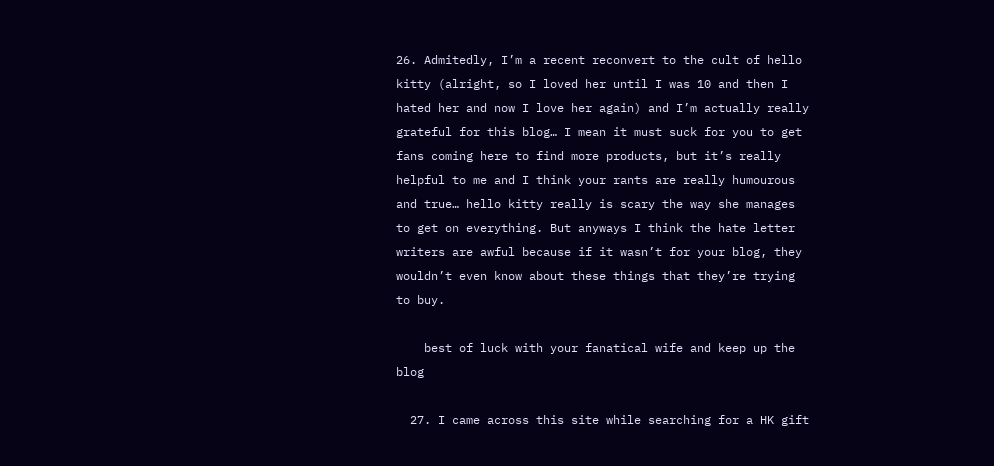26. Admitedly, I’m a recent reconvert to the cult of hello kitty (alright, so I loved her until I was 10 and then I hated her and now I love her again) and I’m actually really grateful for this blog… I mean it must suck for you to get fans coming here to find more products, but it’s really helpful to me and I think your rants are really humourous and true… hello kitty really is scary the way she manages to get on everything. But anyways I think the hate letter writers are awful because if it wasn’t for your blog, they wouldn’t even know about these things that they’re trying to buy.

    best of luck with your fanatical wife and keep up the blog

  27. I came across this site while searching for a HK gift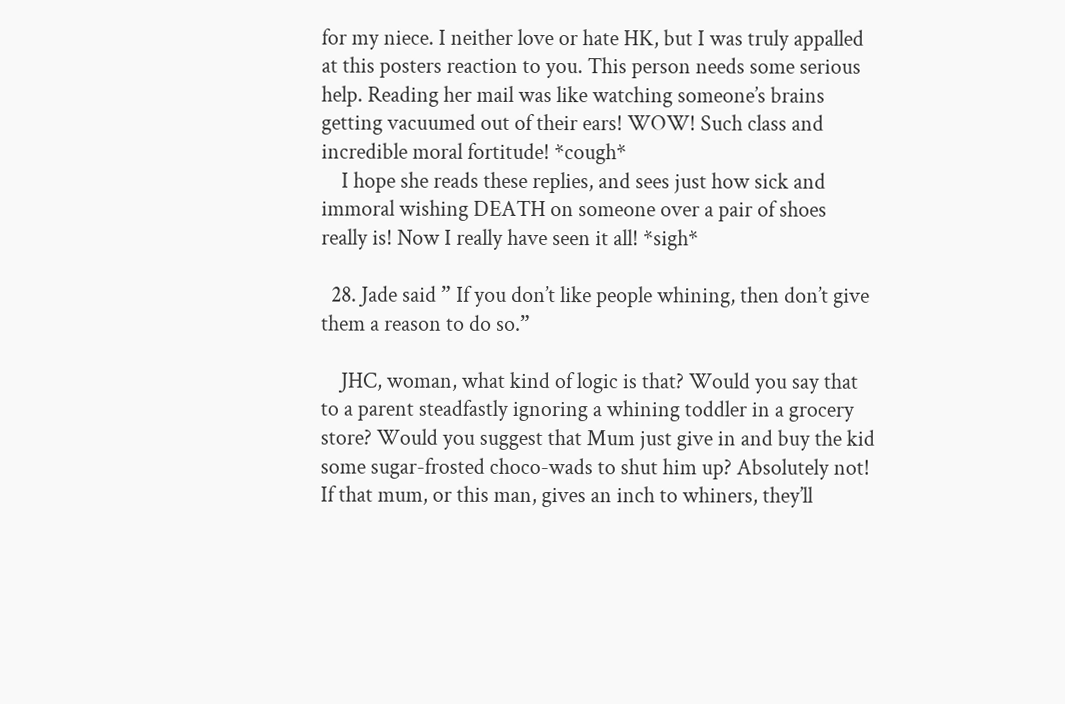for my niece. I neither love or hate HK, but I was truly appalled at this posters reaction to you. This person needs some serious help. Reading her mail was like watching someone’s brains getting vacuumed out of their ears! WOW! Such class and incredible moral fortitude! *cough*
    I hope she reads these replies, and sees just how sick and immoral wishing DEATH on someone over a pair of shoes really is! Now I really have seen it all! *sigh*

  28. Jade said ” If you don’t like people whining, then don’t give them a reason to do so.”

    JHC, woman, what kind of logic is that? Would you say that to a parent steadfastly ignoring a whining toddler in a grocery store? Would you suggest that Mum just give in and buy the kid some sugar-frosted choco-wads to shut him up? Absolutely not! If that mum, or this man, gives an inch to whiners, they’ll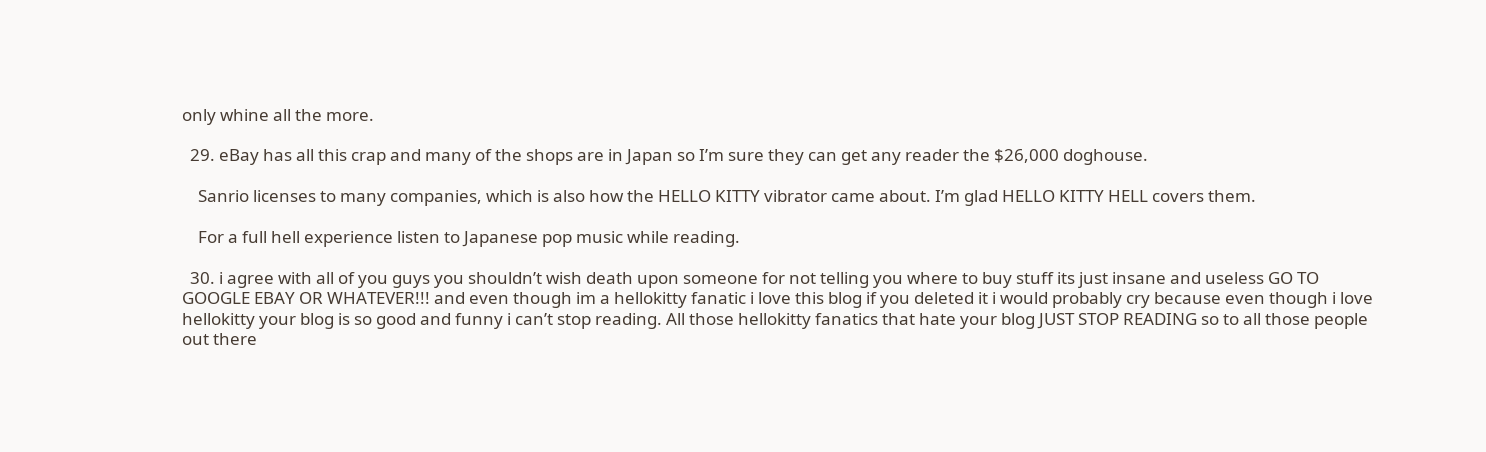only whine all the more.

  29. eBay has all this crap and many of the shops are in Japan so I’m sure they can get any reader the $26,000 doghouse.

    Sanrio licenses to many companies, which is also how the HELLO KITTY vibrator came about. I’m glad HELLO KITTY HELL covers them.

    For a full hell experience listen to Japanese pop music while reading.

  30. i agree with all of you guys you shouldn’t wish death upon someone for not telling you where to buy stuff its just insane and useless GO TO GOOGLE EBAY OR WHATEVER!!! and even though im a hellokitty fanatic i love this blog if you deleted it i would probably cry because even though i love hellokitty your blog is so good and funny i can’t stop reading. All those hellokitty fanatics that hate your blog JUST STOP READING so to all those people out there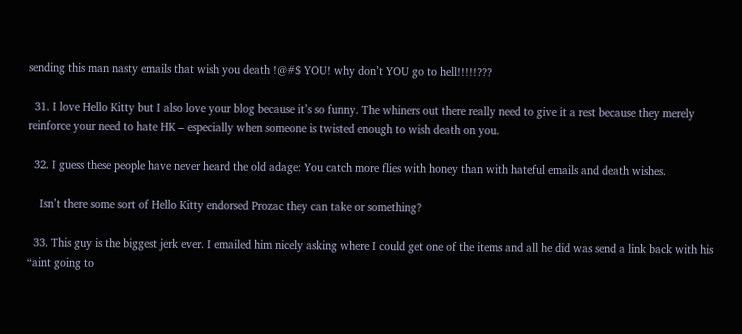sending this man nasty emails that wish you death !@#$ YOU! why don’t YOU go to hell!!!!!???

  31. I love Hello Kitty but I also love your blog because it’s so funny. The whiners out there really need to give it a rest because they merely reinforce your need to hate HK – especially when someone is twisted enough to wish death on you.

  32. I guess these people have never heard the old adage: You catch more flies with honey than with hateful emails and death wishes.

    Isn’t there some sort of Hello Kitty endorsed Prozac they can take or something?

  33. This guy is the biggest jerk ever. I emailed him nicely asking where I could get one of the items and all he did was send a link back with his “aint going to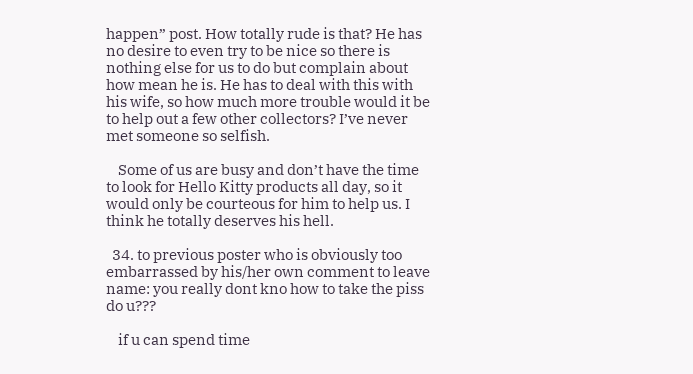happen” post. How totally rude is that? He has no desire to even try to be nice so there is nothing else for us to do but complain about how mean he is. He has to deal with this with his wife, so how much more trouble would it be to help out a few other collectors? I’ve never met someone so selfish.

    Some of us are busy and don’t have the time to look for Hello Kitty products all day, so it would only be courteous for him to help us. I think he totally deserves his hell.

  34. to previous poster who is obviously too embarrassed by his/her own comment to leave name: you really dont kno how to take the piss do u???

    if u can spend time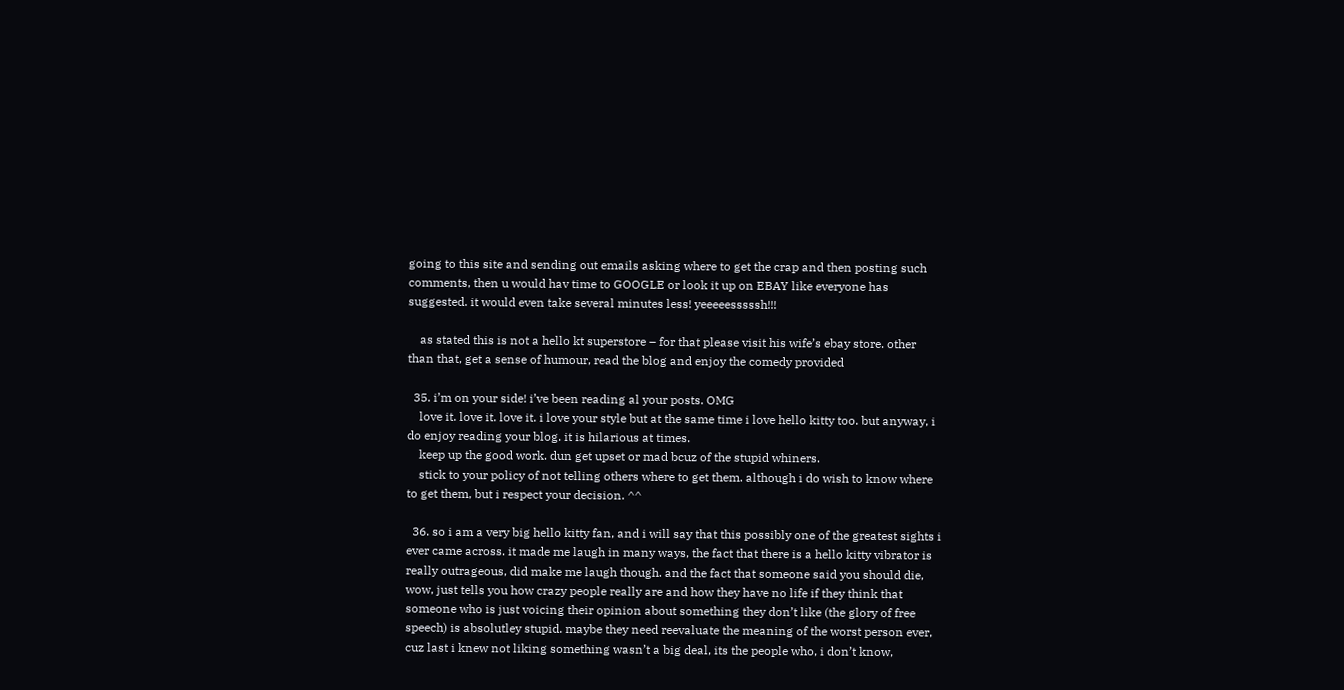going to this site and sending out emails asking where to get the crap and then posting such comments, then u would hav time to GOOGLE or look it up on EBAY like everyone has suggested. it would even take several minutes less! yeeeeesssssh!!!

    as stated this is not a hello kt superstore – for that please visit his wife’s ebay store. other than that, get a sense of humour, read the blog and enjoy the comedy provided

  35. i’m on your side! i’ve been reading al your posts. OMG
    love it. love it. love it. i love your style but at the same time i love hello kitty too. but anyway, i do enjoy reading your blog. it is hilarious at times.
    keep up the good work. dun get upset or mad bcuz of the stupid whiners.
    stick to your policy of not telling others where to get them. although i do wish to know where to get them, but i respect your decision. ^^

  36. so i am a very big hello kitty fan, and i will say that this possibly one of the greatest sights i ever came across. it made me laugh in many ways, the fact that there is a hello kitty vibrator is really outrageous, did make me laugh though. and the fact that someone said you should die, wow, just tells you how crazy people really are and how they have no life if they think that someone who is just voicing their opinion about something they don’t like (the glory of free speech) is absolutley stupid. maybe they need reevaluate the meaning of the worst person ever, cuz last i knew not liking something wasn’t a big deal, its the people who, i don’t know,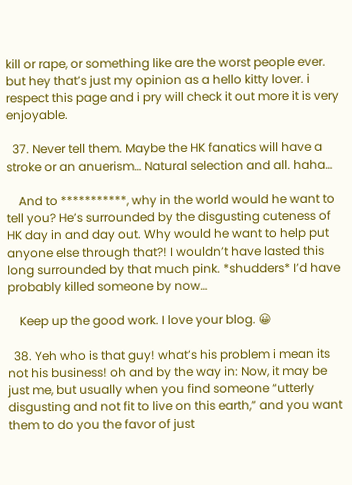kill or rape, or something like are the worst people ever. but hey that’s just my opinion as a hello kitty lover. i respect this page and i pry will check it out more it is very enjoyable.

  37. Never tell them. Maybe the HK fanatics will have a stroke or an anuerism… Natural selection and all. haha…

    And to ***********, why in the world would he want to tell you? He’s surrounded by the disgusting cuteness of HK day in and day out. Why would he want to help put anyone else through that?! I wouldn’t have lasted this long surrounded by that much pink. *shudders* I’d have probably killed someone by now…

    Keep up the good work. I love your blog. 😀

  38. Yeh who is that guy! what’s his problem i mean its not his business! oh and by the way in: Now, it may be just me, but usually when you find someone “utterly disgusting and not fit to live on this earth,” and you want them to do you the favor of just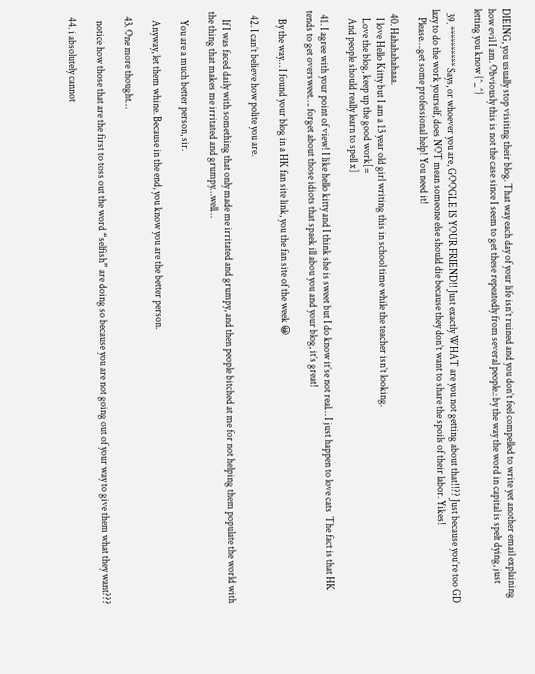DIEING, you usually stop visiting their blog. That way each day of your life isn’t ruined and you don’t feel compelled to write yet another email explaining how evil I am. Obviously this is not the case since I seem to get these repeatedly from several people.: by the way the word in capital is spelt dying, just letting you know {^_^}

  39. ********** Says, or whoever you are, GOOGLE IS YOUR FRIEND!! Just exactly WHAT are you not getting about that!!?? Just because you’re too GD lazy to do the work yourself, does NOT mean someone else should die because they don’t want to share the spoils of their labor. Yikes!
    Please….get some professional help! You need it!

  40. Hahahahahaaa.
    I love Hello Kitty but I am a 13 year old girl writing this in school time while the teacher isn’t looking.
    Love the blog, keep up the good work[=
    And people should really learn to spell x]

  41. I agree with your point of view! I like hello kitty and I think she is sweet but I do know it’se not real… I just happen to love cats  The fact is that HK tends to get oversweet…. forget about those idiots that spaek ill abou you and your blog, it’s great!

    By the way… I found your blog in a HK fan site link, you the fan site of the week 😀

  42. I can’t believe how polite you are.

    If I was faced daily with something that only made me irritated and grumpy, and then people bitched at me for not helping them populate the world with the thing that makes me irritated and grumpy…well…

    You are a much better person, sir.

    Anyway, let them whine. Because in the end, you know you are the better person.

  43. One more thought…

    notice how those that are the first to toss out the word “selfish” are doing so because you are not going out of your way to give them what they want???

  44. i absolutely cannot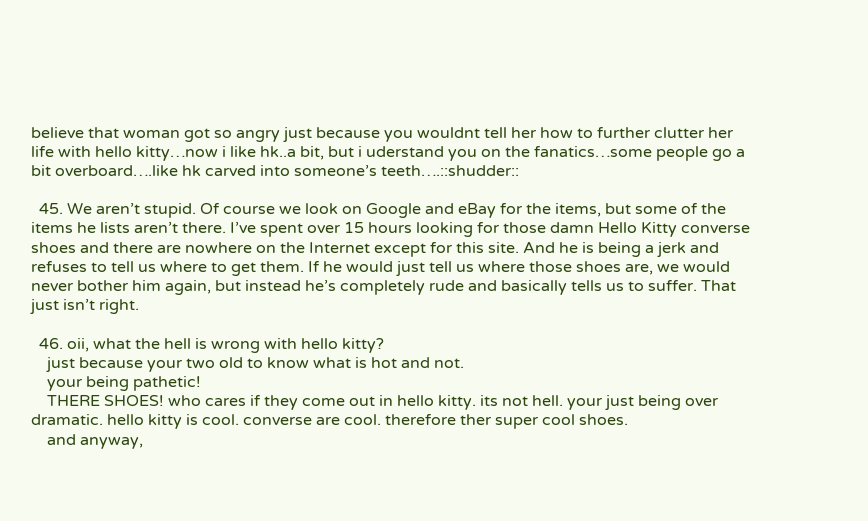believe that woman got so angry just because you wouldnt tell her how to further clutter her life with hello kitty…now i like hk..a bit, but i uderstand you on the fanatics…some people go a bit overboard….like hk carved into someone’s teeth….::shudder::

  45. We aren’t stupid. Of course we look on Google and eBay for the items, but some of the items he lists aren’t there. I’ve spent over 15 hours looking for those damn Hello Kitty converse shoes and there are nowhere on the Internet except for this site. And he is being a jerk and refuses to tell us where to get them. If he would just tell us where those shoes are, we would never bother him again, but instead he’s completely rude and basically tells us to suffer. That just isn’t right.

  46. oii, what the hell is wrong with hello kitty?
    just because your two old to know what is hot and not.
    your being pathetic!
    THERE SHOES! who cares if they come out in hello kitty. its not hell. your just being over dramatic. hello kitty is cool. converse are cool. therefore ther super cool shoes.
    and anyway,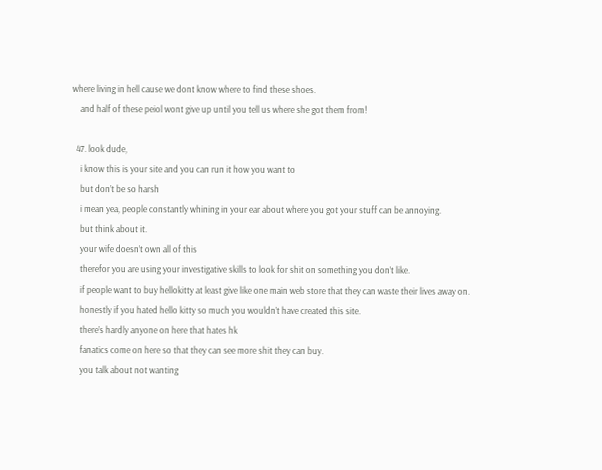where living in hell cause we dont know where to find these shoes.
    and half of these peiol wont give up until you tell us where she got them from!

  47. look dude,
    i know this is your site and you can run it how you want to
    but don’t be so harsh
    i mean yea, people constantly whining in your ear about where you got your stuff can be annoying.
    but think about it.
    your wife doesn’t own all of this
    therefor you are using your investigative skills to look for shit on something you don’t like.
    if people want to buy hellokitty at least give like one main web store that they can waste their lives away on.
    honestly if you hated hello kitty so much you wouldn’t have created this site.
    there’s hardly anyone on here that hates hk
    fanatics come on here so that they can see more shit they can buy.
    you talk about not wanting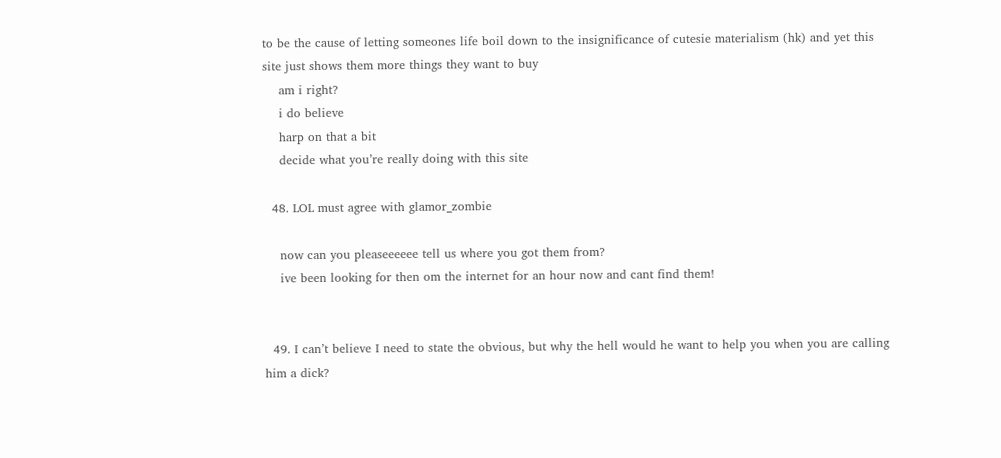to be the cause of letting someones life boil down to the insignificance of cutesie materialism (hk) and yet this site just shows them more things they want to buy
    am i right?
    i do believe
    harp on that a bit
    decide what you’re really doing with this site

  48. LOL must agree with glamor_zombie

    now can you pleaseeeeee tell us where you got them from?
    ive been looking for then om the internet for an hour now and cant find them!


  49. I can’t believe I need to state the obvious, but why the hell would he want to help you when you are calling him a dick?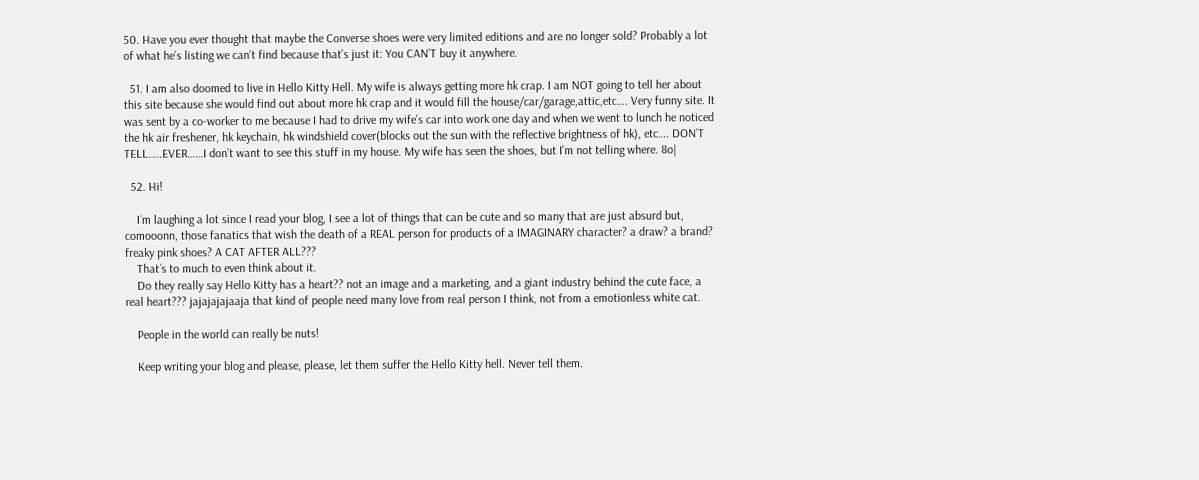50. Have you ever thought that maybe the Converse shoes were very limited editions and are no longer sold? Probably a lot of what he’s listing we can’t find because that’s just it: You CAN’T buy it anywhere.

  51. I am also doomed to live in Hello Kitty Hell. My wife is always getting more hk crap. I am NOT going to tell her about this site because she would find out about more hk crap and it would fill the house/car/garage,attic,etc…. Very funny site. It was sent by a co-worker to me because I had to drive my wife’s car into work one day and when we went to lunch he noticed the hk air freshener, hk keychain, hk windshield cover(blocks out the sun with the reflective brightness of hk), etc…. DON’T TELL…..EVER……I don’t want to see this stuff in my house. My wife has seen the shoes, but I’m not telling where. 8o|

  52. Hi!

    I´m laughing a lot since I read your blog, I see a lot of things that can be cute and so many that are just absurd but, comooonn, those fanatics that wish the death of a REAL person for products of a IMAGINARY character? a draw? a brand? freaky pink shoes? A CAT AFTER ALL???
    That´s to much to even think about it.
    Do they really say Hello Kitty has a heart?? not an image and a marketing, and a giant industry behind the cute face, a real heart??? jajajajajaaja that kind of people need many love from real person I think, not from a emotionless white cat.

    People in the world can really be nuts!

    Keep writing your blog and please, please, let them suffer the Hello Kitty hell. Never tell them.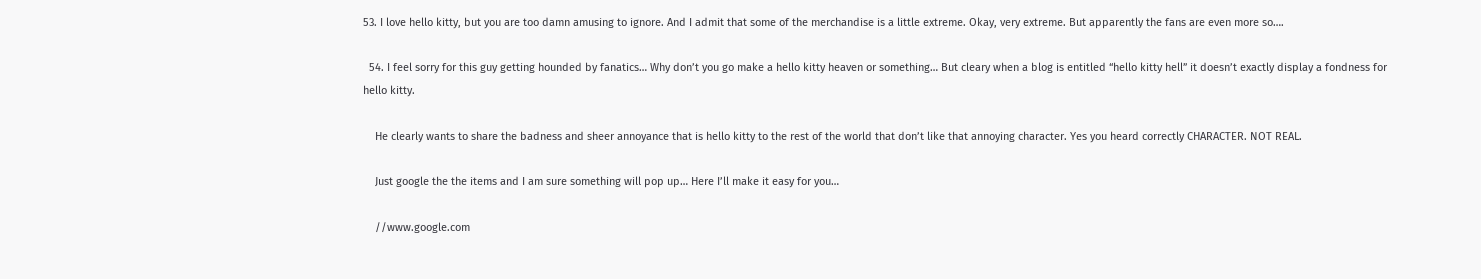53. I love hello kitty, but you are too damn amusing to ignore. And I admit that some of the merchandise is a little extreme. Okay, very extreme. But apparently the fans are even more so….

  54. I feel sorry for this guy getting hounded by fanatics… Why don’t you go make a hello kitty heaven or something… But cleary when a blog is entitled “hello kitty hell” it doesn’t exactly display a fondness for hello kitty.

    He clearly wants to share the badness and sheer annoyance that is hello kitty to the rest of the world that don’t like that annoying character. Yes you heard correctly CHARACTER. NOT REAL.

    Just google the the items and I am sure something will pop up… Here I’ll make it easy for you…

    //www.google.com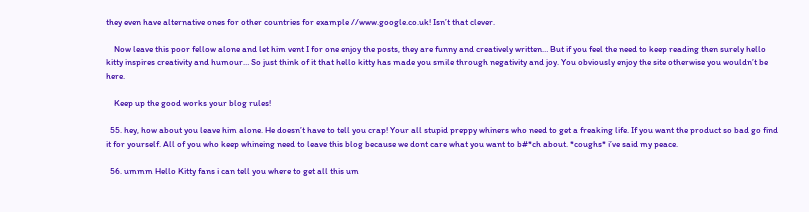they even have alternative ones for other countries for example //www.google.co.uk! Isn’t that clever.

    Now leave this poor fellow alone and let him vent I for one enjoy the posts, they are funny and creatively written… But if you feel the need to keep reading then surely hello kitty inspires creativity and humour… So just think of it that hello kitty has made you smile through negativity and joy. You obviously enjoy the site otherwise you wouldn’t be here.

    Keep up the good works your blog rules!

  55. hey, how about you leave him alone. He doesn’t have to tell you crap! Your all stupid preppy whiners who need to get a freaking life. If you want the product so bad go find it for yourself. All of you who keep whineing need to leave this blog because we dont care what you want to b#*ch about. *coughs* i’ve said my peace.

  56. ummm Hello Kitty fans i can tell you where to get all this um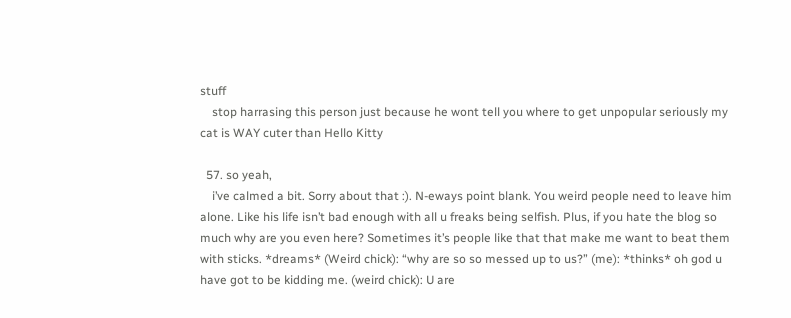stuff
    stop harrasing this person just because he wont tell you where to get unpopular seriously my cat is WAY cuter than Hello Kitty

  57. so yeah,
    i’ve calmed a bit. Sorry about that :). N-eways point blank. You weird people need to leave him alone. Like his life isn’t bad enough with all u freaks being selfish. Plus, if you hate the blog so much why are you even here? Sometimes it’s people like that that make me want to beat them with sticks. *dreams* (Weird chick): “why are so so messed up to us?” (me): *thinks* oh god u have got to be kidding me. (weird chick): U are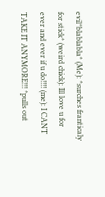evil*blablabla* (Me): *surches franticaly for stick* (weird chick): Ill love u for ever and ever if u do!!!! (me): I CANT TAKE IT ANYMORE!!! *pulls out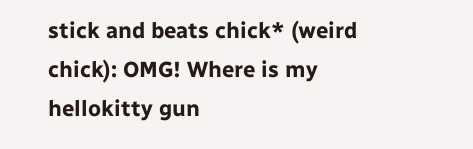stick and beats chick* (weird chick): OMG! Where is my hellokitty gun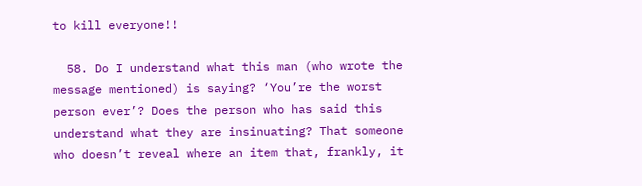to kill everyone!!

  58. Do I understand what this man (who wrote the message mentioned) is saying? ‘You’re the worst person ever’? Does the person who has said this understand what they are insinuating? That someone who doesn’t reveal where an item that, frankly, it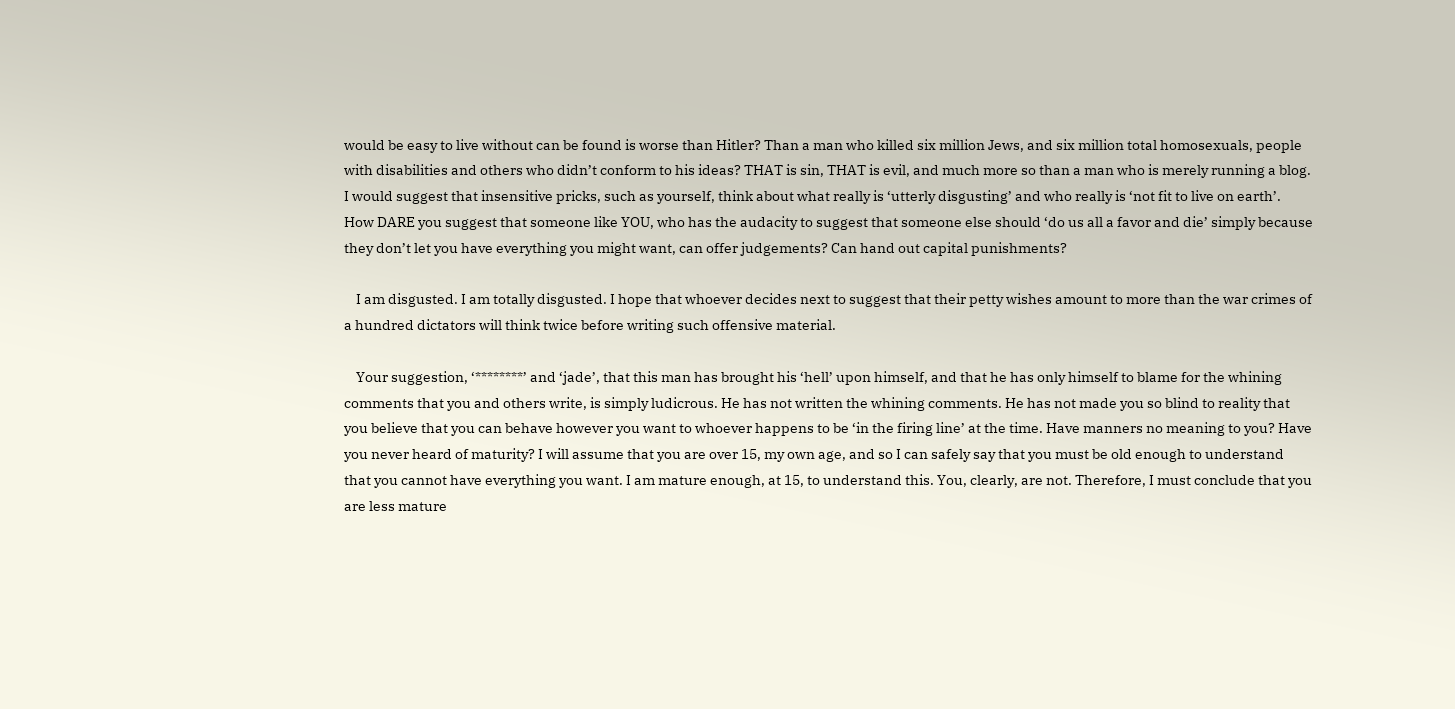would be easy to live without can be found is worse than Hitler? Than a man who killed six million Jews, and six million total homosexuals, people with disabilities and others who didn’t conform to his ideas? THAT is sin, THAT is evil, and much more so than a man who is merely running a blog. I would suggest that insensitive pricks, such as yourself, think about what really is ‘utterly disgusting’ and who really is ‘not fit to live on earth’. How DARE you suggest that someone like YOU, who has the audacity to suggest that someone else should ‘do us all a favor and die’ simply because they don’t let you have everything you might want, can offer judgements? Can hand out capital punishments?

    I am disgusted. I am totally disgusted. I hope that whoever decides next to suggest that their petty wishes amount to more than the war crimes of a hundred dictators will think twice before writing such offensive material.

    Your suggestion, ‘********’ and ‘jade’, that this man has brought his ‘hell’ upon himself, and that he has only himself to blame for the whining comments that you and others write, is simply ludicrous. He has not written the whining comments. He has not made you so blind to reality that you believe that you can behave however you want to whoever happens to be ‘in the firing line’ at the time. Have manners no meaning to you? Have you never heard of maturity? I will assume that you are over 15, my own age, and so I can safely say that you must be old enough to understand that you cannot have everything you want. I am mature enough, at 15, to understand this. You, clearly, are not. Therefore, I must conclude that you are less mature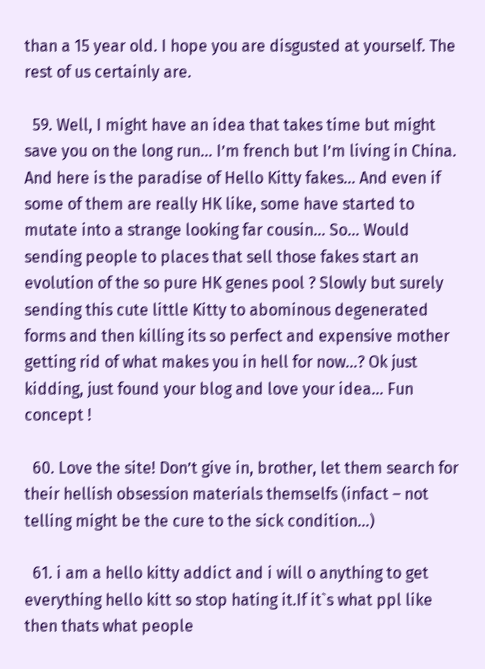than a 15 year old. I hope you are disgusted at yourself. The rest of us certainly are.

  59. Well, I might have an idea that takes time but might save you on the long run… I’m french but I’m living in China. And here is the paradise of Hello Kitty fakes… And even if some of them are really HK like, some have started to mutate into a strange looking far cousin… So… Would sending people to places that sell those fakes start an evolution of the so pure HK genes pool ? Slowly but surely sending this cute little Kitty to abominous degenerated forms and then killing its so perfect and expensive mother getting rid of what makes you in hell for now…? Ok just kidding, just found your blog and love your idea… Fun concept !

  60. Love the site! Don’t give in, brother, let them search for their hellish obsession materials themselfs (infact – not telling might be the cure to the sick condition…)

  61. i am a hello kitty addict and i will o anything to get everything hello kitt so stop hating it.If it`s what ppl like then thats what people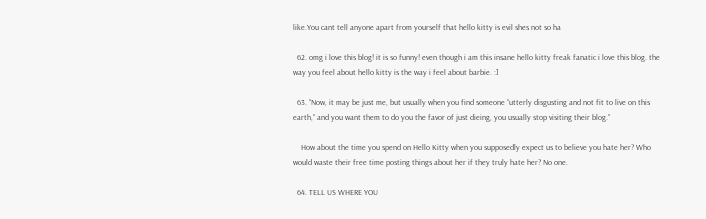like.You cant tell anyone apart from yourself that hello kitty is evil shes not so ha

  62. omg i love this blog! it is so funny! even though i am this insane hello kitty freak fanatic i love this blog. the way you feel about hello kitty is the way i feel about barbie. :]

  63. “Now, it may be just me, but usually when you find someone “utterly disgusting and not fit to live on this earth,” and you want them to do you the favor of just dieing, you usually stop visiting their blog.”

    How about the time you spend on Hello Kitty when you supposedly expect us to believe you hate her? Who would waste their free time posting things about her if they truly hate her? No one.

  64. TELL US WHERE YOU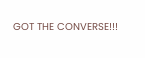GOT THE CONVERSE!!!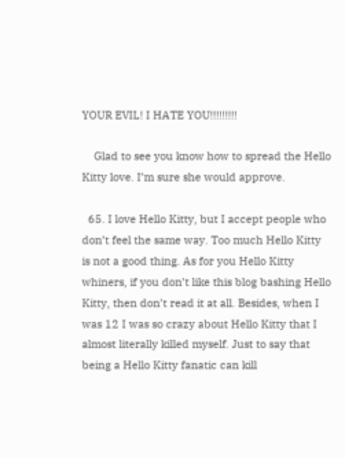YOUR EVIL! I HATE YOU!!!!!!!!!

    Glad to see you know how to spread the Hello Kitty love. I’m sure she would approve.

  65. I love Hello Kitty, but I accept people who don’t feel the same way. Too much Hello Kitty is not a good thing. As for you Hello Kitty whiners, if you don’t like this blog bashing Hello Kitty, then don’t read it at all. Besides, when I was 12 I was so crazy about Hello Kitty that I almost literally killed myself. Just to say that being a Hello Kitty fanatic can kill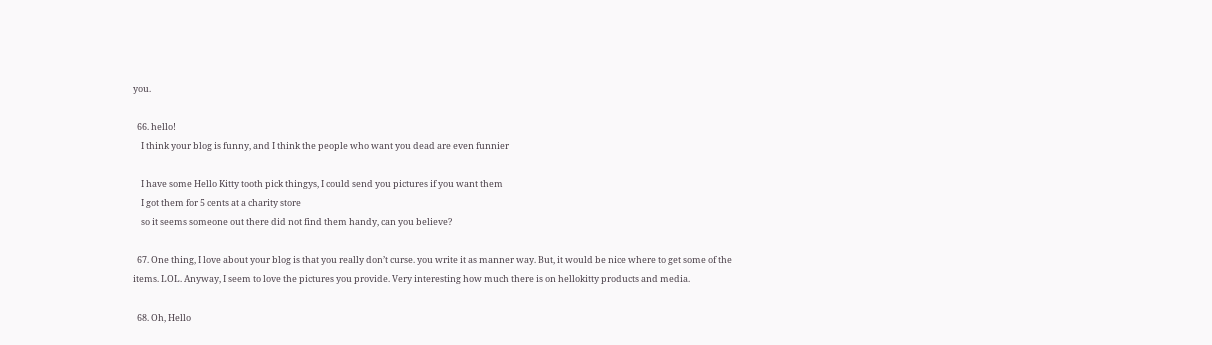you.

  66. hello!
    I think your blog is funny, and I think the people who want you dead are even funnier

    I have some Hello Kitty tooth pick thingys, I could send you pictures if you want them
    I got them for 5 cents at a charity store
    so it seems someone out there did not find them handy, can you believe?

  67. One thing, I love about your blog is that you really don’t curse. you write it as manner way. But, it would be nice where to get some of the items. LOL. Anyway, I seem to love the pictures you provide. Very interesting how much there is on hellokitty products and media.

  68. Oh, Hello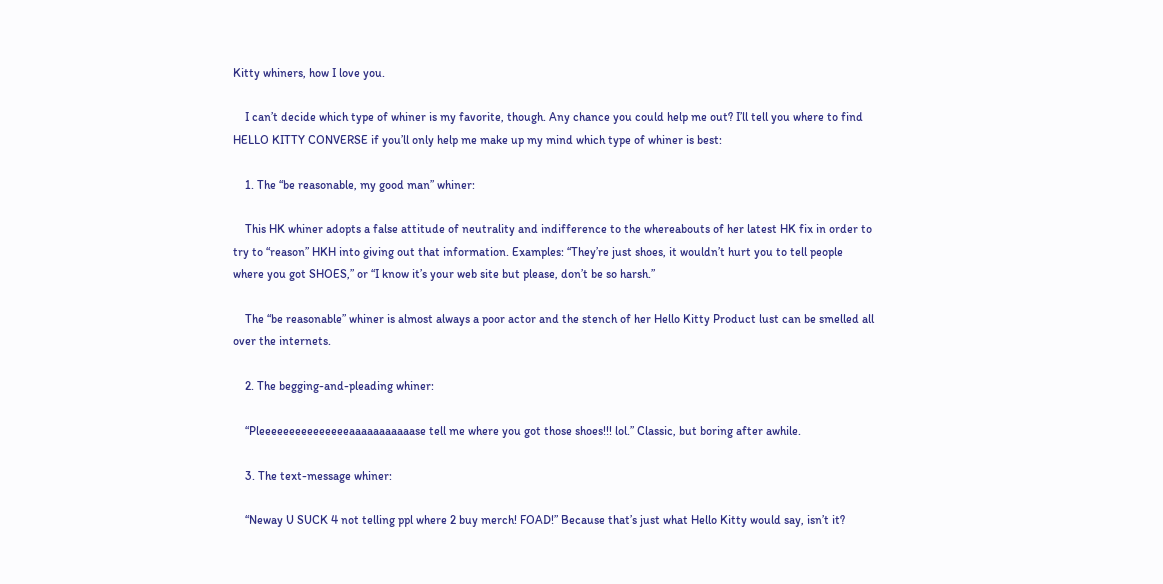Kitty whiners, how I love you.

    I can’t decide which type of whiner is my favorite, though. Any chance you could help me out? I’ll tell you where to find HELLO KITTY CONVERSE if you’ll only help me make up my mind which type of whiner is best:

    1. The “be reasonable, my good man” whiner:

    This HK whiner adopts a false attitude of neutrality and indifference to the whereabouts of her latest HK fix in order to try to “reason” HKH into giving out that information. Examples: “They’re just shoes, it wouldn’t hurt you to tell people where you got SHOES,” or “I know it’s your web site but please, don’t be so harsh.”

    The “be reasonable” whiner is almost always a poor actor and the stench of her Hello Kitty Product lust can be smelled all over the internets.

    2. The begging-and-pleading whiner:

    “Pleeeeeeeeeeeeeeeaaaaaaaaaaase tell me where you got those shoes!!! lol.” Classic, but boring after awhile.

    3. The text-message whiner:

    “Neway U SUCK 4 not telling ppl where 2 buy merch! FOAD!” Because that’s just what Hello Kitty would say, isn’t it?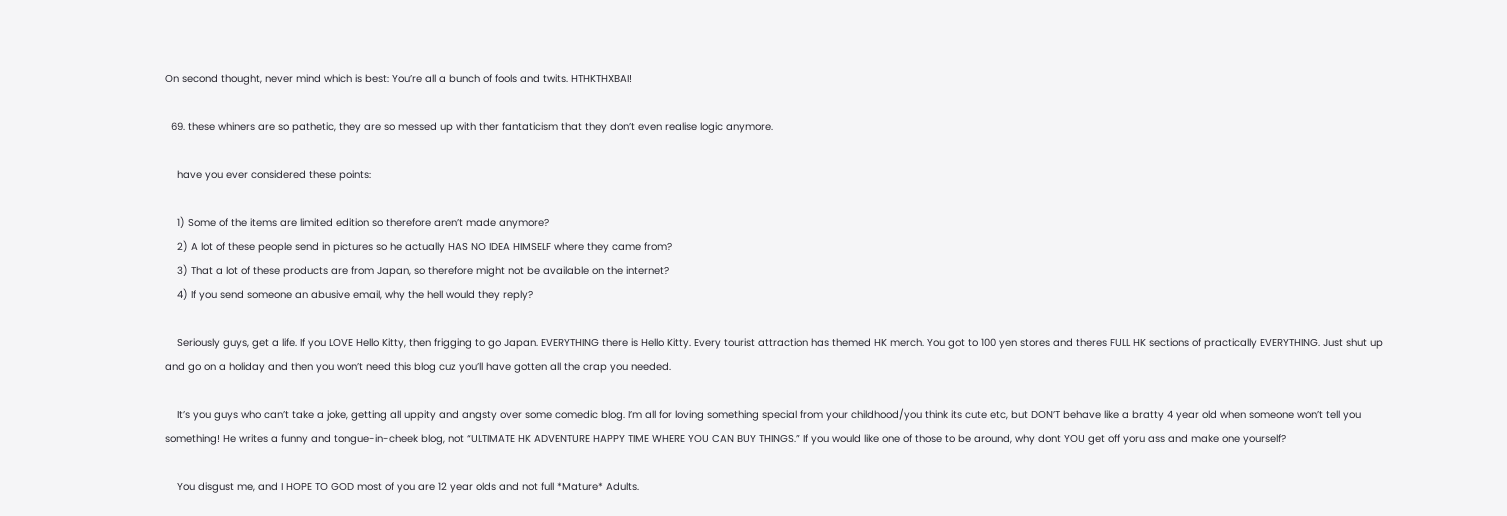On second thought, never mind which is best: You’re all a bunch of fools and twits. HTHKTHXBAI!

  69. these whiners are so pathetic, they are so messed up with ther fantaticism that they don’t even realise logic anymore.

    have you ever considered these points:

    1) Some of the items are limited edition so therefore aren’t made anymore?
    2) A lot of these people send in pictures so he actually HAS NO IDEA HIMSELF where they came from?
    3) That a lot of these products are from Japan, so therefore might not be available on the internet?
    4) If you send someone an abusive email, why the hell would they reply?

    Seriously guys, get a life. If you LOVE Hello Kitty, then frigging to go Japan. EVERYTHING there is Hello Kitty. Every tourist attraction has themed HK merch. You got to 100 yen stores and theres FULL HK sections of practically EVERYTHING. Just shut up and go on a holiday and then you won’t need this blog cuz you’ll have gotten all the crap you needed.

    It’s you guys who can’t take a joke, getting all uppity and angsty over some comedic blog. I’m all for loving something special from your childhood/you think its cute etc, but DON’T behave like a bratty 4 year old when someone won’t tell you something! He writes a funny and tongue-in-cheek blog, not “ULTIMATE HK ADVENTURE HAPPY TIME WHERE YOU CAN BUY THINGS.” If you would like one of those to be around, why dont YOU get off yoru ass and make one yourself?

    You disgust me, and I HOPE TO GOD most of you are 12 year olds and not full *Mature* Adults.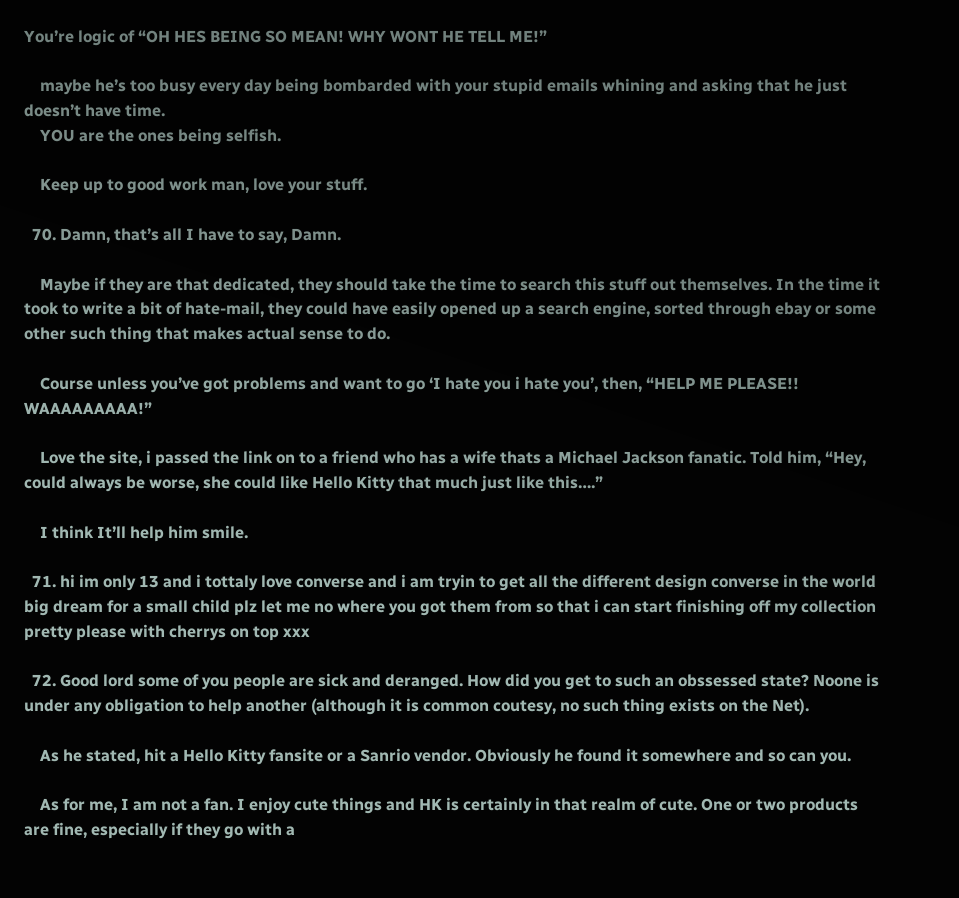You’re logic of “OH HES BEING SO MEAN! WHY WONT HE TELL ME!”

    maybe he’s too busy every day being bombarded with your stupid emails whining and asking that he just doesn’t have time.
    YOU are the ones being selfish.

    Keep up to good work man, love your stuff.

  70. Damn, that’s all I have to say, Damn.

    Maybe if they are that dedicated, they should take the time to search this stuff out themselves. In the time it took to write a bit of hate-mail, they could have easily opened up a search engine, sorted through ebay or some other such thing that makes actual sense to do.

    Course unless you’ve got problems and want to go ‘I hate you i hate you’, then, “HELP ME PLEASE!! WAAAAAAAAA!”

    Love the site, i passed the link on to a friend who has a wife thats a Michael Jackson fanatic. Told him, “Hey, could always be worse, she could like Hello Kitty that much just like this….”

    I think It’ll help him smile.

  71. hi im only 13 and i tottaly love converse and i am tryin to get all the different design converse in the world big dream for a small child plz let me no where you got them from so that i can start finishing off my collection pretty please with cherrys on top xxx

  72. Good lord some of you people are sick and deranged. How did you get to such an obssessed state? Noone is under any obligation to help another (although it is common coutesy, no such thing exists on the Net).

    As he stated, hit a Hello Kitty fansite or a Sanrio vendor. Obviously he found it somewhere and so can you.

    As for me, I am not a fan. I enjoy cute things and HK is certainly in that realm of cute. One or two products are fine, especially if they go with a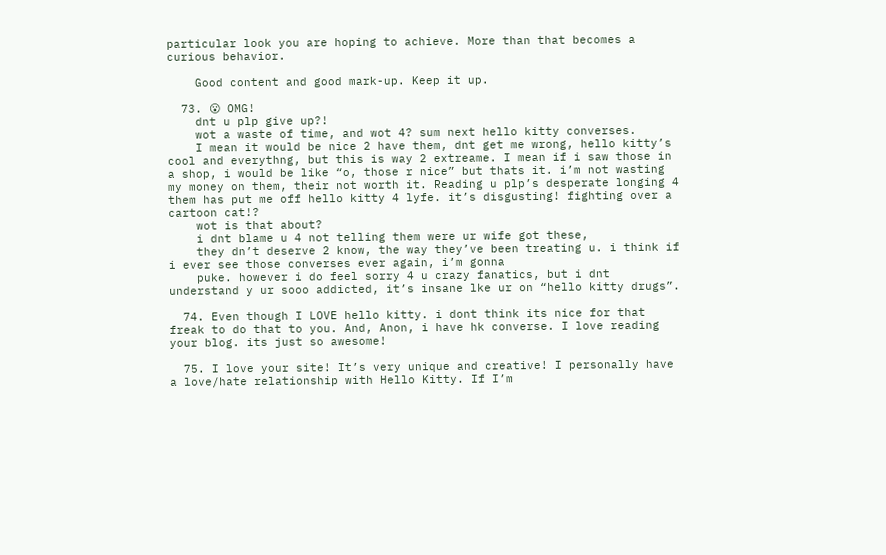particular look you are hoping to achieve. More than that becomes a curious behavior.

    Good content and good mark-up. Keep it up.

  73. 😮 OMG!
    dnt u plp give up?!
    wot a waste of time, and wot 4? sum next hello kitty converses.
    I mean it would be nice 2 have them, dnt get me wrong, hello kitty’s cool and everythng, but this is way 2 extreame. I mean if i saw those in a shop, i would be like “o, those r nice” but thats it. i’m not wasting my money on them, their not worth it. Reading u plp’s desperate longing 4 them has put me off hello kitty 4 lyfe. it’s disgusting! fighting over a cartoon cat!?
    wot is that about?
    i dnt blame u 4 not telling them were ur wife got these,
    they dn’t deserve 2 know, the way they’ve been treating u. i think if i ever see those converses ever again, i’m gonna
    puke. however i do feel sorry 4 u crazy fanatics, but i dnt understand y ur sooo addicted, it’s insane lke ur on “hello kitty drugs”.

  74. Even though I LOVE hello kitty. i dont think its nice for that freak to do that to you. And, Anon, i have hk converse. I love reading your blog. its just so awesome!

  75. I love your site! It’s very unique and creative! I personally have a love/hate relationship with Hello Kitty. If I’m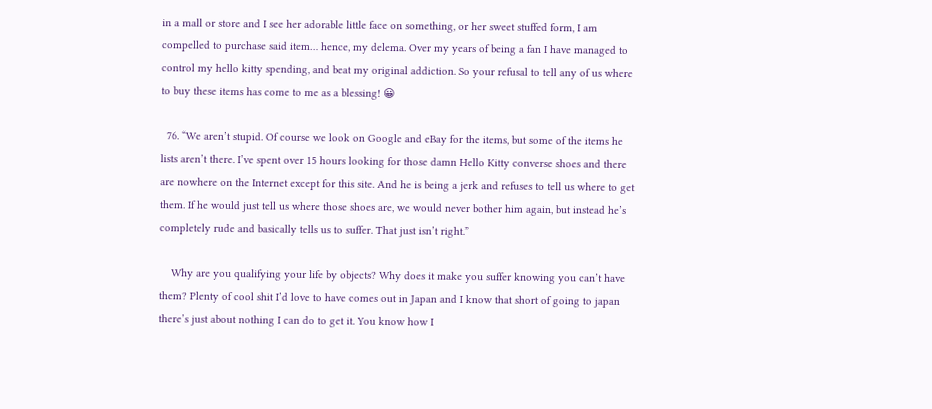in a mall or store and I see her adorable little face on something, or her sweet stuffed form, I am compelled to purchase said item… hence, my delema. Over my years of being a fan I have managed to control my hello kitty spending, and beat my original addiction. So your refusal to tell any of us where to buy these items has come to me as a blessing! 😀

  76. “We aren’t stupid. Of course we look on Google and eBay for the items, but some of the items he lists aren’t there. I’ve spent over 15 hours looking for those damn Hello Kitty converse shoes and there are nowhere on the Internet except for this site. And he is being a jerk and refuses to tell us where to get them. If he would just tell us where those shoes are, we would never bother him again, but instead he’s completely rude and basically tells us to suffer. That just isn’t right.”

    Why are you qualifying your life by objects? Why does it make you suffer knowing you can’t have them? Plenty of cool shit I’d love to have comes out in Japan and I know that short of going to japan there’s just about nothing I can do to get it. You know how I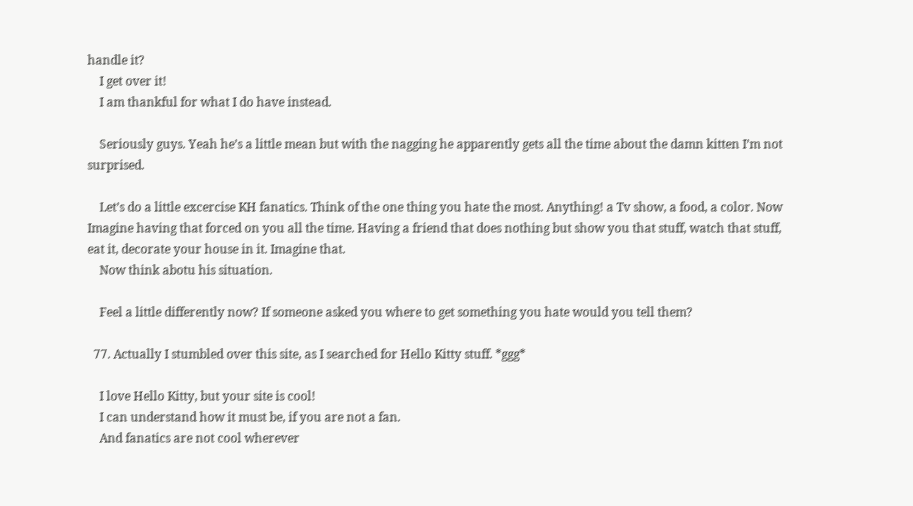handle it?
    I get over it!
    I am thankful for what I do have instead.

    Seriously guys. Yeah he’s a little mean but with the nagging he apparently gets all the time about the damn kitten I’m not surprised.

    Let’s do a little excercise KH fanatics. Think of the one thing you hate the most. Anything! a Tv show, a food, a color. Now Imagine having that forced on you all the time. Having a friend that does nothing but show you that stuff, watch that stuff, eat it, decorate your house in it. Imagine that.
    Now think abotu his situation.

    Feel a little differently now? If someone asked you where to get something you hate would you tell them?

  77. Actually I stumbled over this site, as I searched for Hello Kitty stuff. *ggg*

    I love Hello Kitty, but your site is cool!
    I can understand how it must be, if you are not a fan.
    And fanatics are not cool wherever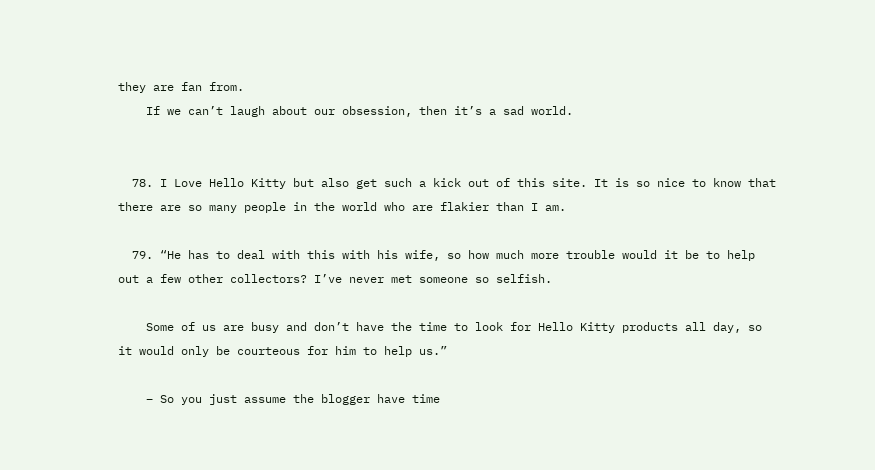they are fan from.
    If we can’t laugh about our obsession, then it’s a sad world.


  78. I Love Hello Kitty but also get such a kick out of this site. It is so nice to know that there are so many people in the world who are flakier than I am.

  79. “He has to deal with this with his wife, so how much more trouble would it be to help out a few other collectors? I’ve never met someone so selfish.

    Some of us are busy and don’t have the time to look for Hello Kitty products all day, so it would only be courteous for him to help us.”

    – So you just assume the blogger have time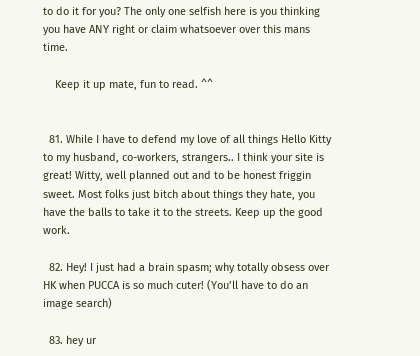to do it for you? The only one selfish here is you thinking you have ANY right or claim whatsoever over this mans time.

    Keep it up mate, fun to read. ^^


  81. While I have to defend my love of all things Hello Kitty to my husband, co-workers, strangers.. I think your site is great! Witty, well planned out and to be honest friggin sweet. Most folks just bitch about things they hate, you have the balls to take it to the streets. Keep up the good work.

  82. Hey! I just had a brain spasm; why totally obsess over HK when PUCCA is so much cuter! (You’ll have to do an image search)

  83. hey ur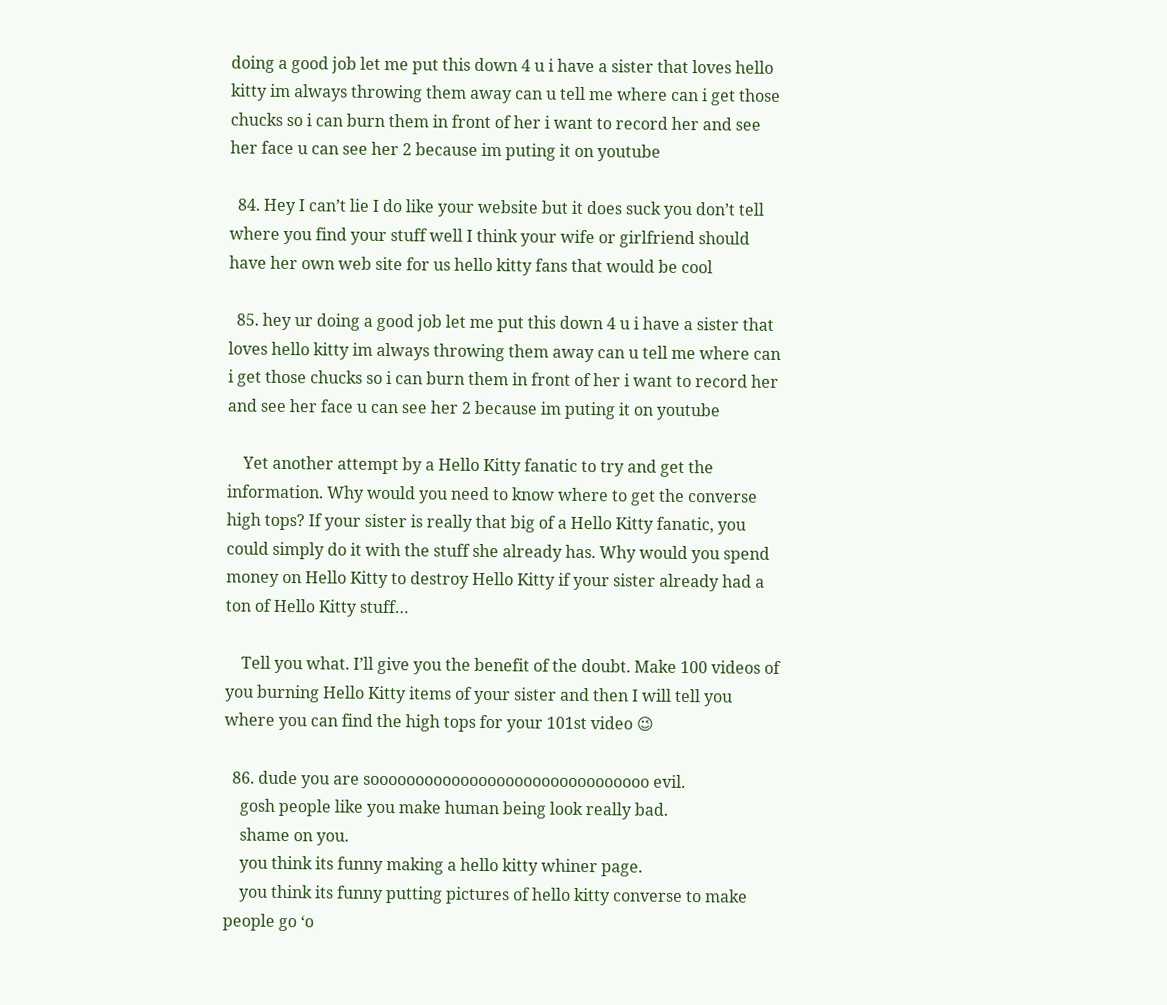doing a good job let me put this down 4 u i have a sister that loves hello kitty im always throwing them away can u tell me where can i get those chucks so i can burn them in front of her i want to record her and see her face u can see her 2 because im puting it on youtube

  84. Hey I can’t lie I do like your website but it does suck you don’t tell where you find your stuff well I think your wife or girlfriend should have her own web site for us hello kitty fans that would be cool

  85. hey ur doing a good job let me put this down 4 u i have a sister that loves hello kitty im always throwing them away can u tell me where can i get those chucks so i can burn them in front of her i want to record her and see her face u can see her 2 because im puting it on youtube

    Yet another attempt by a Hello Kitty fanatic to try and get the information. Why would you need to know where to get the converse high tops? If your sister is really that big of a Hello Kitty fanatic, you could simply do it with the stuff she already has. Why would you spend money on Hello Kitty to destroy Hello Kitty if your sister already had a ton of Hello Kitty stuff…

    Tell you what. I’ll give you the benefit of the doubt. Make 100 videos of you burning Hello Kitty items of your sister and then I will tell you where you can find the high tops for your 101st video 😉

  86. dude you are sooooooooooooooooooooooooooooooo evil.
    gosh people like you make human being look really bad.
    shame on you.
    you think its funny making a hello kitty whiner page.
    you think its funny putting pictures of hello kitty converse to make people go ‘o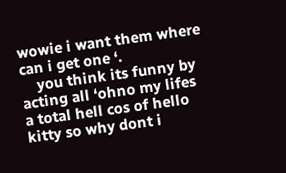wowie i want them where can i get one ‘.
    you think its funny by acting all ‘ohno my lifes a total hell cos of hello kitty so why dont i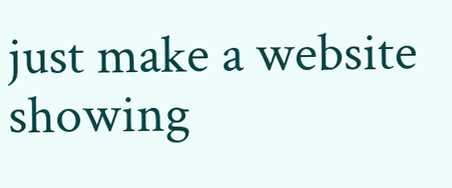just make a website showing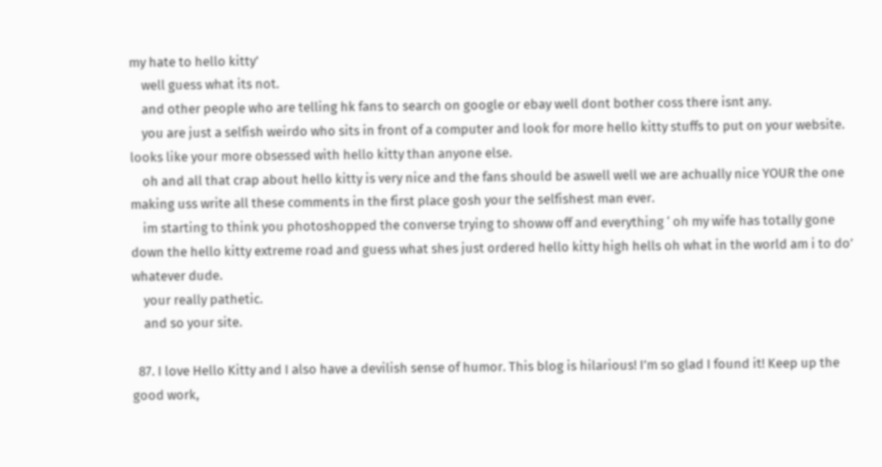my hate to hello kitty’
    well guess what its not.
    and other people who are telling hk fans to search on google or ebay well dont bother coss there isnt any.
    you are just a selfish weirdo who sits in front of a computer and look for more hello kitty stuffs to put on your website. looks like your more obsessed with hello kitty than anyone else.
    oh and all that crap about hello kitty is very nice and the fans should be aswell well we are achually nice YOUR the one making uss write all these comments in the first place gosh your the selfishest man ever.
    im starting to think you photoshopped the converse trying to showw off and everything ‘ oh my wife has totally gone down the hello kitty extreme road and guess what shes just ordered hello kitty high hells oh what in the world am i to do’ whatever dude.
    your really pathetic.
    and so your site.

  87. I love Hello Kitty and I also have a devilish sense of humor. This blog is hilarious! I’m so glad I found it! Keep up the good work,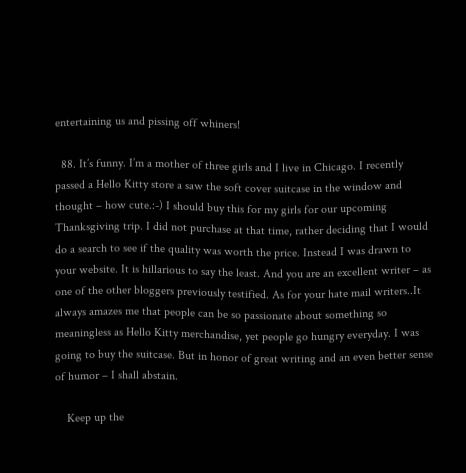entertaining us and pissing off whiners!

  88. It’s funny. I’m a mother of three girls and I live in Chicago. I recently passed a Hello Kitty store a saw the soft cover suitcase in the window and thought – how cute.:-) I should buy this for my girls for our upcoming Thanksgiving trip. I did not purchase at that time, rather deciding that I would do a search to see if the quality was worth the price. Instead I was drawn to your website. It is hillarious to say the least. And you are an excellent writer – as one of the other bloggers previously testified. As for your hate mail writers..It always amazes me that people can be so passionate about something so meaningless as Hello Kitty merchandise, yet people go hungry everyday. I was going to buy the suitcase. But in honor of great writing and an even better sense of humor – I shall abstain.

    Keep up the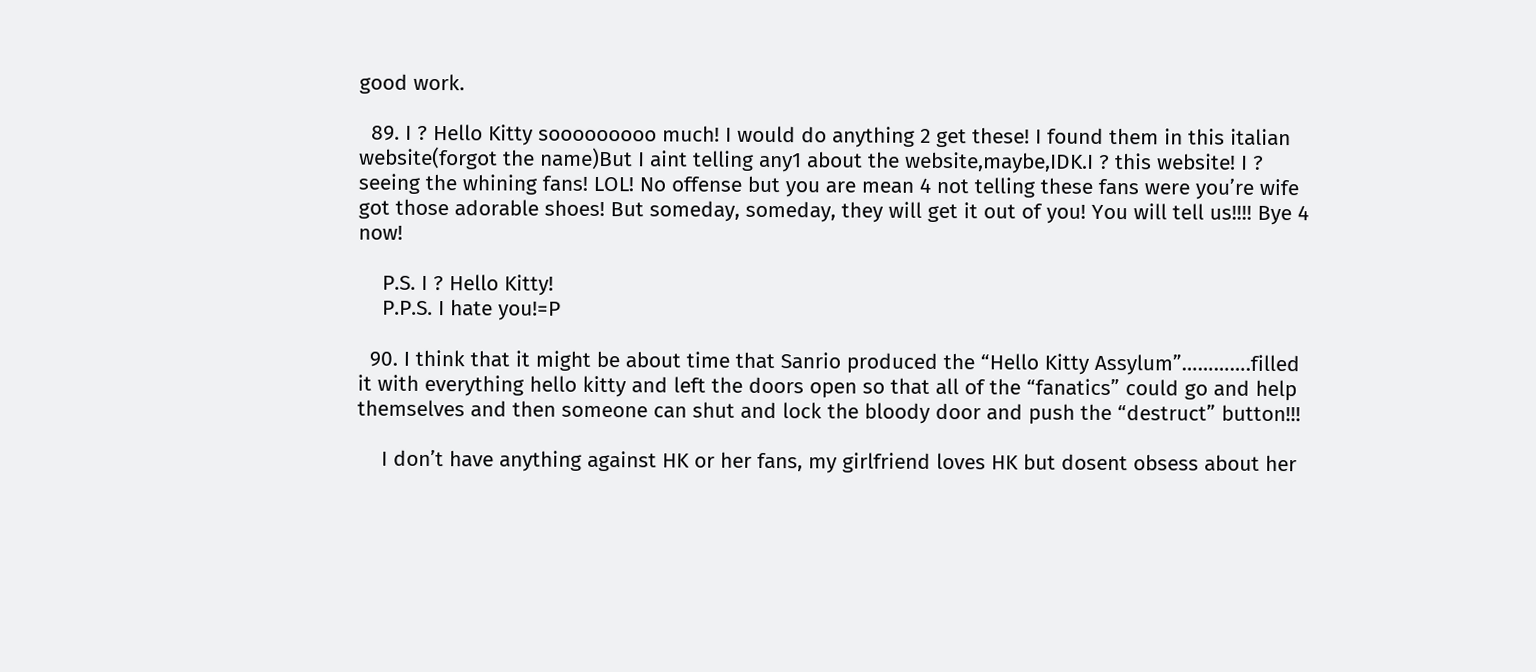good work.

  89. I ? Hello Kitty sooooooooo much! I would do anything 2 get these! I found them in this italian website(forgot the name)But I aint telling any1 about the website,maybe,IDK.I ? this website! I ? seeing the whining fans! LOL! No offense but you are mean 4 not telling these fans were you’re wife got those adorable shoes! But someday, someday, they will get it out of you! You will tell us!!!! Bye 4 now!

    P.S. I ? Hello Kitty!
    P.P.S. I hate you!=P

  90. I think that it might be about time that Sanrio produced the “Hello Kitty Assylum”………….filled it with everything hello kitty and left the doors open so that all of the “fanatics” could go and help themselves and then someone can shut and lock the bloody door and push the “destruct” button!!!

    I don’t have anything against HK or her fans, my girlfriend loves HK but dosent obsess about her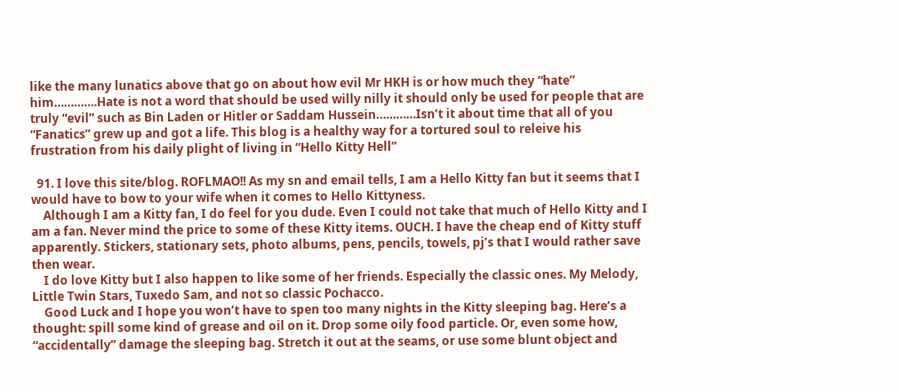like the many lunatics above that go on about how evil Mr HKH is or how much they “hate” him………….Hate is not a word that should be used willy nilly it should only be used for people that are truly “evil” such as Bin Laden or Hitler or Saddam Hussein…………Isn’t it about time that all of you “Fanatics” grew up and got a life. This blog is a healthy way for a tortured soul to releive his frustration from his daily plight of living in “Hello Kitty Hell”

  91. I love this site/blog. ROFLMAO!! As my sn and email tells, I am a Hello Kitty fan but it seems that I would have to bow to your wife when it comes to Hello Kittyness.
    Although I am a Kitty fan, I do feel for you dude. Even I could not take that much of Hello Kitty and I am a fan. Never mind the price to some of these Kitty items. OUCH. I have the cheap end of Kitty stuff apparently. Stickers, stationary sets, photo albums, pens, pencils, towels, pj’s that I would rather save then wear.
    I do love Kitty but I also happen to like some of her friends. Especially the classic ones. My Melody, Little Twin Stars, Tuxedo Sam, and not so classic Pochacco.
    Good Luck and I hope you won’t have to spen too many nights in the Kitty sleeping bag. Here’s a thought: spill some kind of grease and oil on it. Drop some oily food particle. Or, even some how, “accidentally” damage the sleeping bag. Stretch it out at the seams, or use some blunt object and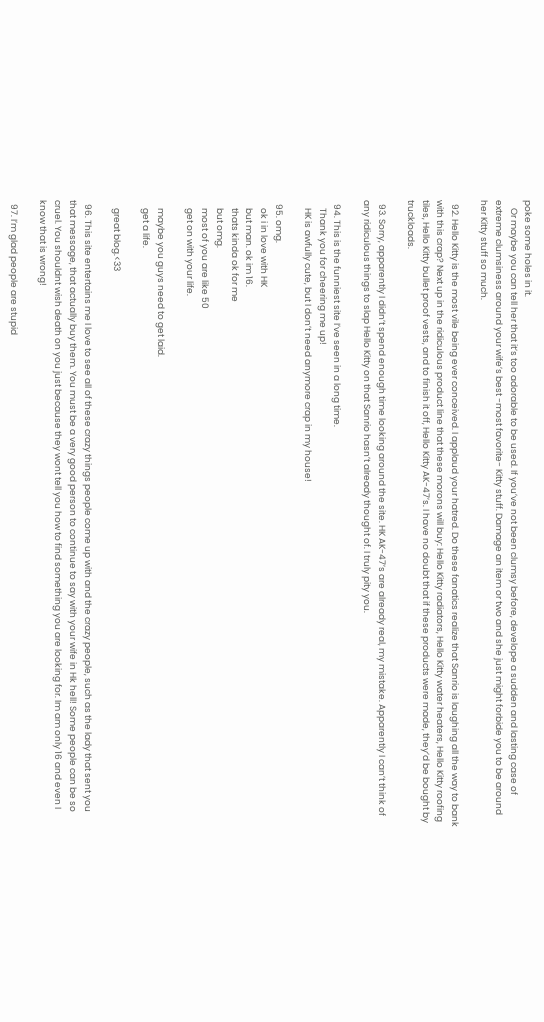poke some holes in it.
    Or maybe you can tell her that it’s too adorable to be used. If you’ve not been clumsy before, develope a sudden and lasting case of extreme clumsiness around your wife’s best -most favorite- Kitty stuff. Damage an item or two and she just might forbide you to be around her Kitty stuff so much.

  92. Hello Kitty is the most vile being ever conceived. I applaud your hatred. Do these fanatics realize that Sanrio is laughing all the way to bank with this crap? Next up in the ridiculous product line that these morons will buy: Hello Kitty radiators, Hello Kitty water heaters, Hello Kitty roofing tiles, Hello Kitty bullet proof vests, and to finish it off, Hello Kitty AK-47’s. I have no doubt that if these products were made, they’d be bought by truckloads.

  93. Sorry, apparently I didn’t spend enough time looking around the site. HK AK-47’s are already real, my mistake. Apparently I can’t think of any ridiculous things to slap Hello Kitty on that Sanrio hasn’t already thought of. I truly pity you.

  94. This is the funniest site I’ve seen in a long time.
    Thank you for cheering me up!
    HK is awfully cute, but I don’t need anymore crap in my house!

  95. omg.
    ok i in love with HK
    but man. ok im 16.
    thats kinda ok for me
    but omg.
    most of you are like 50
    get on with your life.

    maybe you guys need to get laid.
    get a life.

    great blog.<33

  96. This site entertains me I love to see all of these crazy things people come up with and the crazy people, such as the lady that sent you that message, that actually buy them. You must be a very good person to continue to say with your wife in Hk hell! Some people can be so cruel. You shouldnt wish death on you just because they wont tell you how to find something you are looking for. Im am only 16 and even I know that is wrong!

  97. I’m glad people are stupid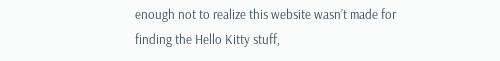enough not to realize this website wasn’t made for finding the Hello Kitty stuff,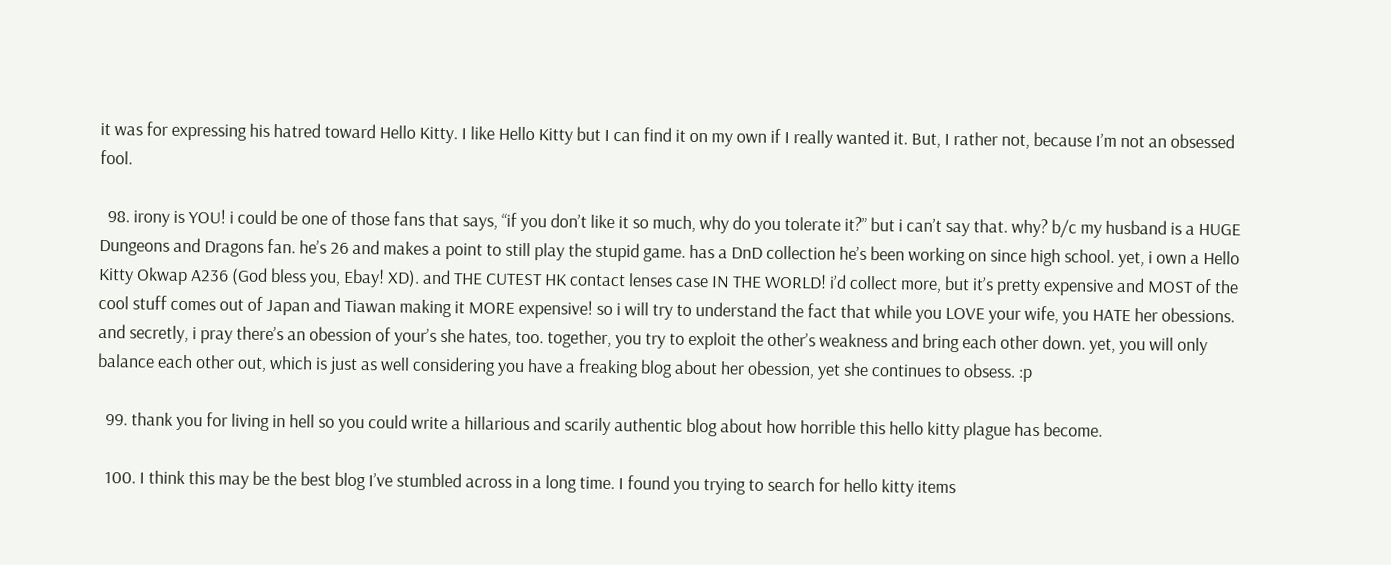it was for expressing his hatred toward Hello Kitty. I like Hello Kitty but I can find it on my own if I really wanted it. But, I rather not, because I’m not an obsessed fool.

  98. irony is YOU! i could be one of those fans that says, “if you don’t like it so much, why do you tolerate it?” but i can’t say that. why? b/c my husband is a HUGE Dungeons and Dragons fan. he’s 26 and makes a point to still play the stupid game. has a DnD collection he’s been working on since high school. yet, i own a Hello Kitty Okwap A236 (God bless you, Ebay! XD). and THE CUTEST HK contact lenses case IN THE WORLD! i’d collect more, but it’s pretty expensive and MOST of the cool stuff comes out of Japan and Tiawan making it MORE expensive! so i will try to understand the fact that while you LOVE your wife, you HATE her obessions. and secretly, i pray there’s an obession of your’s she hates, too. together, you try to exploit the other’s weakness and bring each other down. yet, you will only balance each other out, which is just as well considering you have a freaking blog about her obession, yet she continues to obsess. :p

  99. thank you for living in hell so you could write a hillarious and scarily authentic blog about how horrible this hello kitty plague has become.

  100. I think this may be the best blog I’ve stumbled across in a long time. I found you trying to search for hello kitty items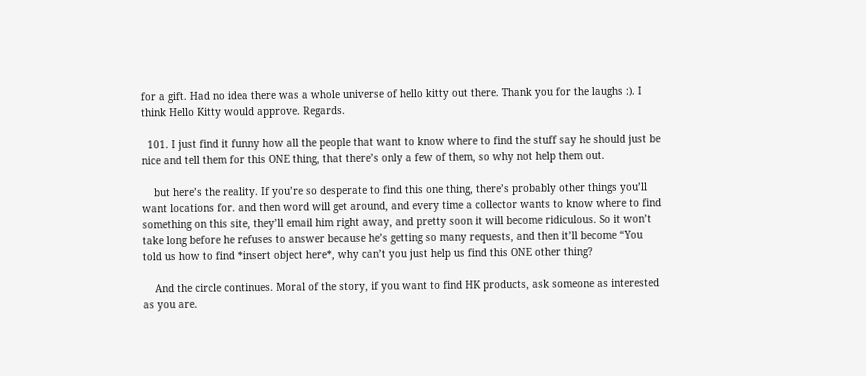for a gift. Had no idea there was a whole universe of hello kitty out there. Thank you for the laughs :). I think Hello Kitty would approve. Regards.

  101. I just find it funny how all the people that want to know where to find the stuff say he should just be nice and tell them for this ONE thing, that there’s only a few of them, so why not help them out.

    but here’s the reality. If you’re so desperate to find this one thing, there’s probably other things you’ll want locations for. and then word will get around, and every time a collector wants to know where to find something on this site, they’ll email him right away, and pretty soon it will become ridiculous. So it won’t take long before he refuses to answer because he’s getting so many requests, and then it’ll become “You told us how to find *insert object here*, why can’t you just help us find this ONE other thing?

    And the circle continues. Moral of the story, if you want to find HK products, ask someone as interested as you are.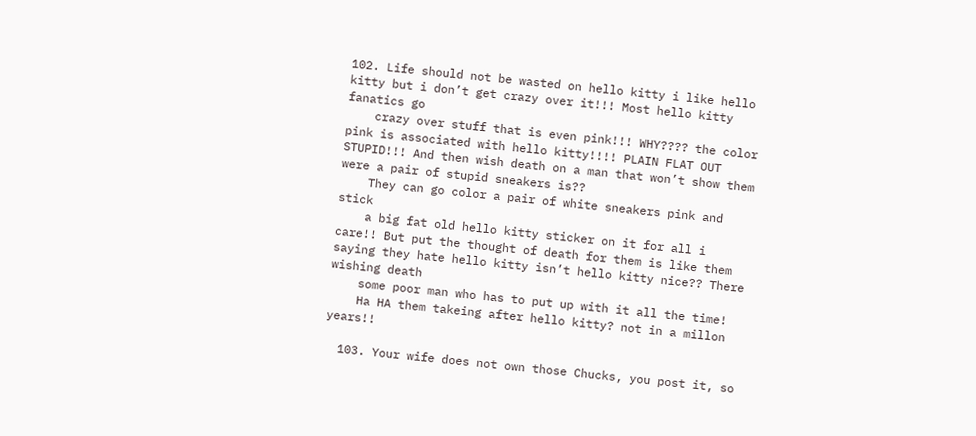102. Life should not be wasted on hello kitty i like hello kitty but i don’t get crazy over it!!! Most hello kitty fanatics go
    crazy over stuff that is even pink!!! WHY???? the color pink is associated with hello kitty!!!! PLAIN FLAT OUT STUPID!!! And then wish death on a man that won’t show them were a pair of stupid sneakers is??
    They can go color a pair of white sneakers pink and stick
    a big fat old hello kitty sticker on it for all i care!! But put the thought of death for them is like them saying they hate hello kitty isn’t hello kitty nice?? There wishing death
    some poor man who has to put up with it all the time!
    Ha HA them takeing after hello kitty? not in a millon years!!

  103. Your wife does not own those Chucks, you post it, so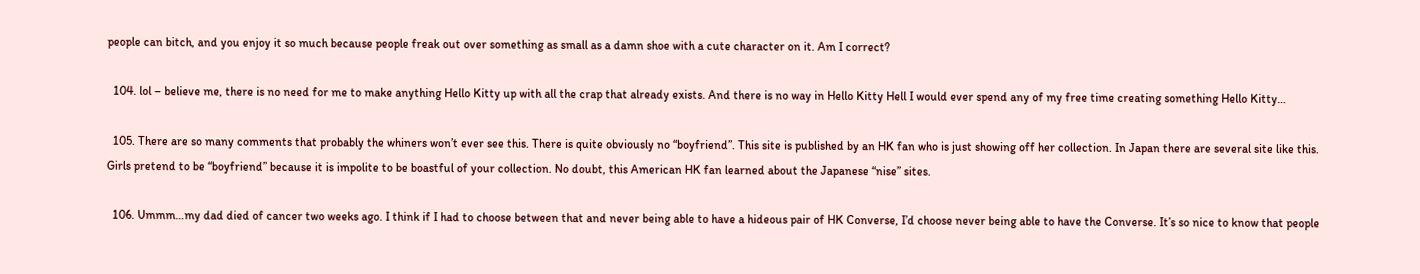people can bitch, and you enjoy it so much because people freak out over something as small as a damn shoe with a cute character on it. Am I correct?

  104. lol – believe me, there is no need for me to make anything Hello Kitty up with all the crap that already exists. And there is no way in Hello Kitty Hell I would ever spend any of my free time creating something Hello Kitty…

  105. There are so many comments that probably the whiners won’t ever see this. There is quite obviously no “boyfriend”. This site is published by an HK fan who is just showing off her collection. In Japan there are several site like this. Girls pretend to be “boyfriend” because it is impolite to be boastful of your collection. No doubt, this American HK fan learned about the Japanese “nise” sites.

  106. Ummm…my dad died of cancer two weeks ago. I think if I had to choose between that and never being able to have a hideous pair of HK Converse, I’d choose never being able to have the Converse. It’s so nice to know that people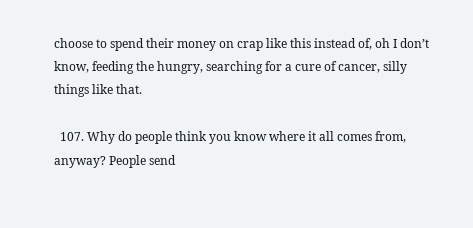choose to spend their money on crap like this instead of, oh I don’t know, feeding the hungry, searching for a cure of cancer, silly things like that.

  107. Why do people think you know where it all comes from, anyway? People send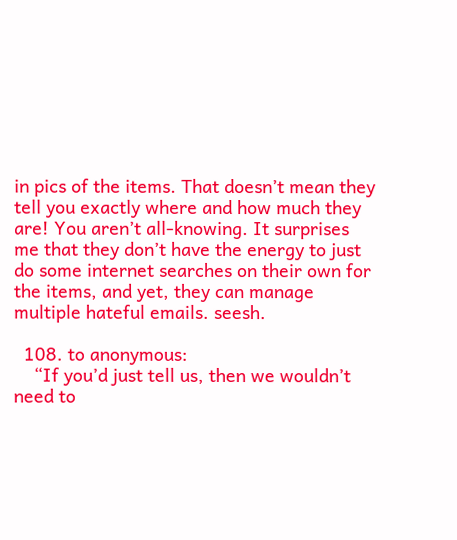in pics of the items. That doesn’t mean they tell you exactly where and how much they are! You aren’t all-knowing. It surprises me that they don’t have the energy to just do some internet searches on their own for the items, and yet, they can manage multiple hateful emails. seesh.

  108. to anonymous:
    “If you’d just tell us, then we wouldn’t need to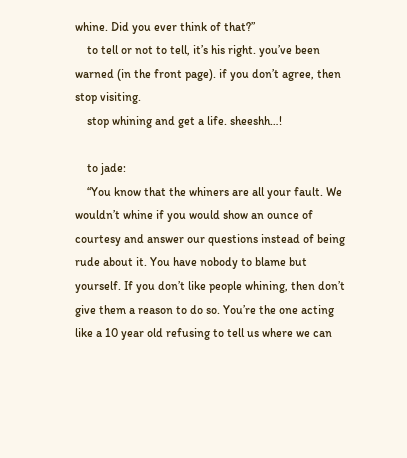whine. Did you ever think of that?”
    to tell or not to tell, it’s his right. you’ve been warned (in the front page). if you don’t agree, then stop visiting.
    stop whining and get a life. sheeshh…!

    to jade:
    “You know that the whiners are all your fault. We wouldn’t whine if you would show an ounce of courtesy and answer our questions instead of being rude about it. You have nobody to blame but yourself. If you don’t like people whining, then don’t give them a reason to do so. You’re the one acting like a 10 year old refusing to tell us where we can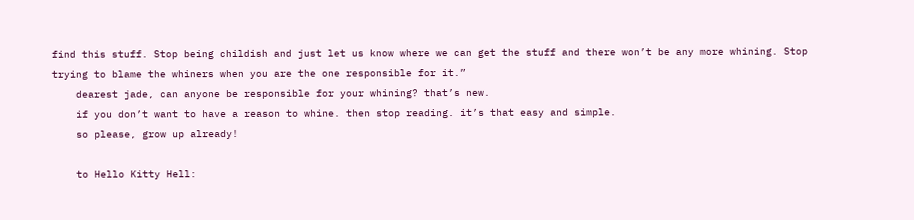find this stuff. Stop being childish and just let us know where we can get the stuff and there won’t be any more whining. Stop trying to blame the whiners when you are the one responsible for it.”
    dearest jade, can anyone be responsible for your whining? that’s new.
    if you don’t want to have a reason to whine. then stop reading. it’s that easy and simple.
    so please, grow up already!

    to Hello Kitty Hell: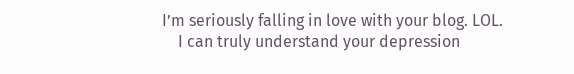I’m seriously falling in love with your blog. LOL.
    I can truly understand your depression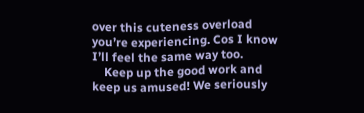over this cuteness overload you’re experiencing. Cos I know I’ll feel the same way too.
    Keep up the good work and keep us amused! We seriously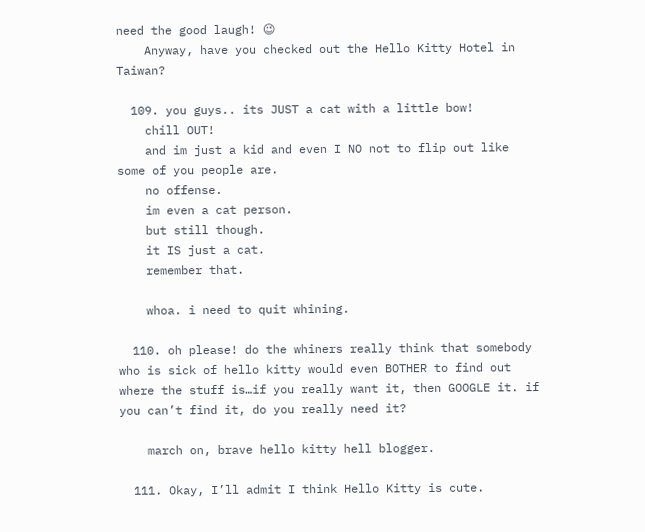need the good laugh! 😉
    Anyway, have you checked out the Hello Kitty Hotel in Taiwan?

  109. you guys.. its JUST a cat with a little bow!
    chill OUT!
    and im just a kid and even I NO not to flip out like some of you people are.
    no offense.
    im even a cat person.
    but still though.
    it IS just a cat.
    remember that.

    whoa. i need to quit whining.

  110. oh please! do the whiners really think that somebody who is sick of hello kitty would even BOTHER to find out where the stuff is…if you really want it, then GOOGLE it. if you can’t find it, do you really need it?

    march on, brave hello kitty hell blogger.

  111. Okay, I’ll admit I think Hello Kitty is cute.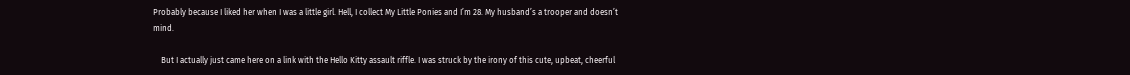Probably because I liked her when I was a little girl. Hell, I collect My Little Ponies and I’m 28. My husband’s a trooper and doesn’t mind.

    But I actually just came here on a link with the Hello Kitty assault riffle. I was struck by the irony of this cute, upbeat, cheerful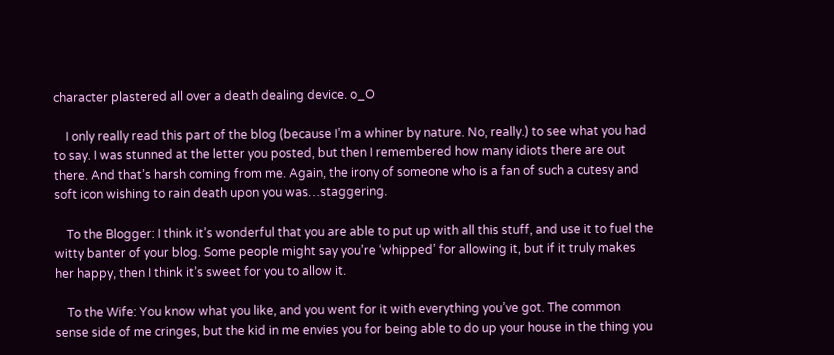character plastered all over a death dealing device. o_O

    I only really read this part of the blog (because I’m a whiner by nature. No, really.) to see what you had to say. I was stunned at the letter you posted, but then I remembered how many idiots there are out there. And that’s harsh coming from me. Again, the irony of someone who is a fan of such a cutesy and soft icon wishing to rain death upon you was…staggering.

    To the Blogger: I think it’s wonderful that you are able to put up with all this stuff, and use it to fuel the witty banter of your blog. Some people might say you’re ‘whipped’ for allowing it, but if it truly makes her happy, then I think it’s sweet for you to allow it.

    To the Wife: You know what you like, and you went for it with everything you’ve got. The common sense side of me cringes, but the kid in me envies you for being able to do up your house in the thing you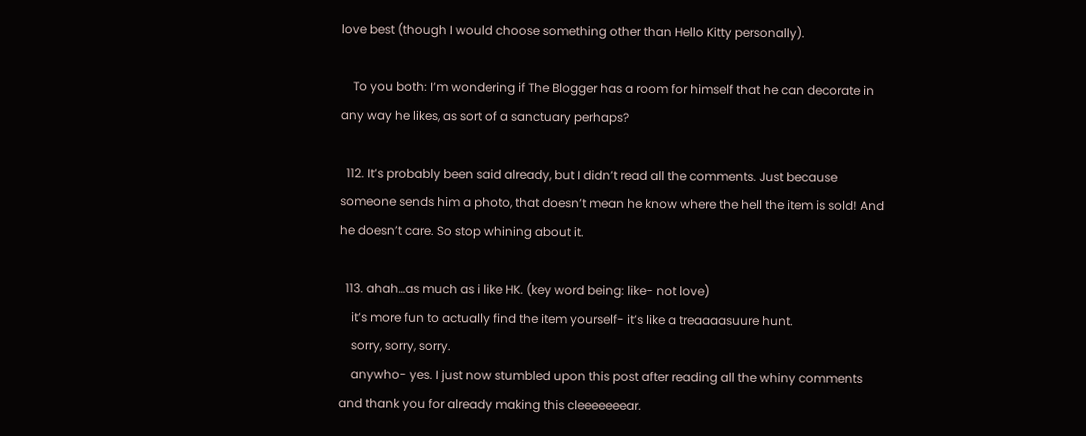love best (though I would choose something other than Hello Kitty personally).

    To you both: I’m wondering if The Blogger has a room for himself that he can decorate in any way he likes, as sort of a sanctuary perhaps?

  112. It’s probably been said already, but I didn’t read all the comments. Just because someone sends him a photo, that doesn’t mean he know where the hell the item is sold! And he doesn’t care. So stop whining about it.

  113. ahah…as much as i like HK. (key word being: like- not love)
    it’s more fun to actually find the item yourself- it’s like a treaaaasuure hunt.
    sorry, sorry, sorry.
    anywho- yes. I just now stumbled upon this post after reading all the whiny comments and thank you for already making this cleeeeeeear.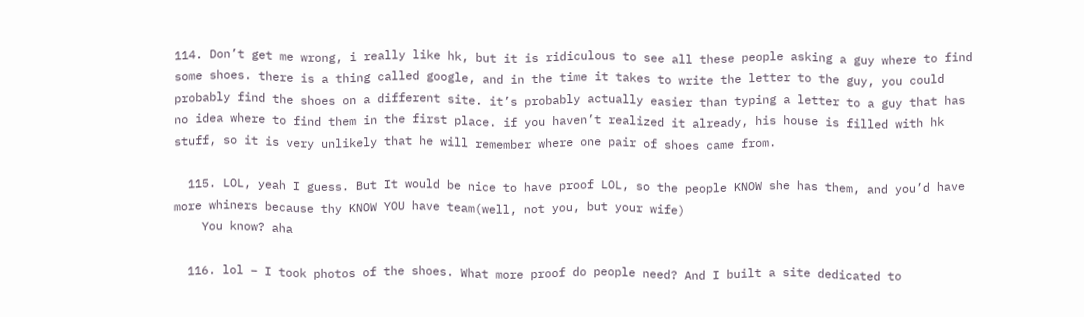114. Don’t get me wrong, i really like hk, but it is ridiculous to see all these people asking a guy where to find some shoes. there is a thing called google, and in the time it takes to write the letter to the guy, you could probably find the shoes on a different site. it’s probably actually easier than typing a letter to a guy that has no idea where to find them in the first place. if you haven’t realized it already, his house is filled with hk stuff, so it is very unlikely that he will remember where one pair of shoes came from.

  115. LOL, yeah I guess. But It would be nice to have proof LOL, so the people KNOW she has them, and you’d have more whiners because thy KNOW YOU have team(well, not you, but your wife)
    You know? aha

  116. lol – I took photos of the shoes. What more proof do people need? And I built a site dedicated to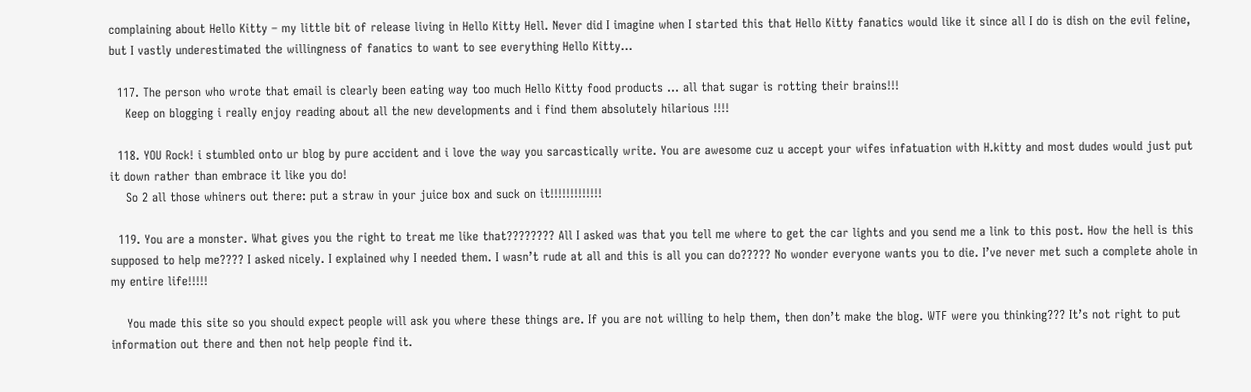complaining about Hello Kitty – my little bit of release living in Hello Kitty Hell. Never did I imagine when I started this that Hello Kitty fanatics would like it since all I do is dish on the evil feline, but I vastly underestimated the willingness of fanatics to want to see everything Hello Kitty…

  117. The person who wrote that email is clearly been eating way too much Hello Kitty food products … all that sugar is rotting their brains!!!
    Keep on blogging i really enjoy reading about all the new developments and i find them absolutely hilarious !!!!

  118. YOU Rock! i stumbled onto ur blog by pure accident and i love the way you sarcastically write. You are awesome cuz u accept your wifes infatuation with H.kitty and most dudes would just put it down rather than embrace it like you do!
    So 2 all those whiners out there: put a straw in your juice box and suck on it!!!!!!!!!!!!!

  119. You are a monster. What gives you the right to treat me like that???????? All I asked was that you tell me where to get the car lights and you send me a link to this post. How the hell is this supposed to help me???? I asked nicely. I explained why I needed them. I wasn’t rude at all and this is all you can do????? No wonder everyone wants you to die. I’ve never met such a complete ahole in my entire life!!!!!

    You made this site so you should expect people will ask you where these things are. If you are not willing to help them, then don’t make the blog. WTF were you thinking??? It’s not right to put information out there and then not help people find it.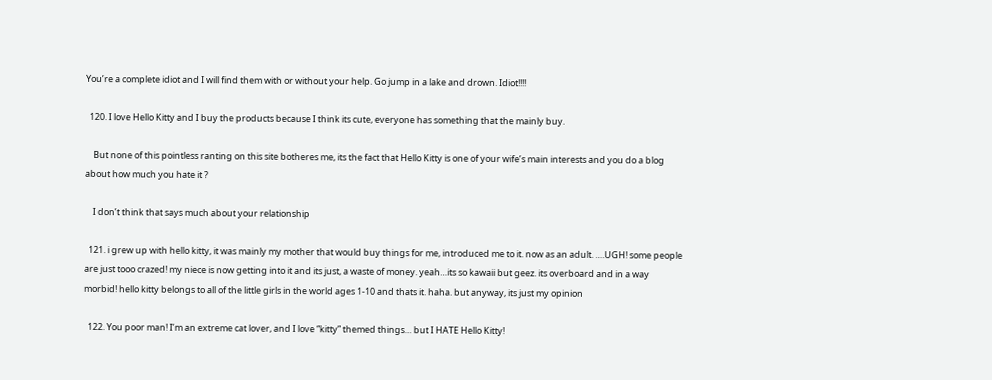You’re a complete idiot and I will find them with or without your help. Go jump in a lake and drown. Idiot!!!!

  120. I love Hello Kitty and I buy the products because I think its cute, everyone has something that the mainly buy.

    But none of this pointless ranting on this site botheres me, its the fact that Hello Kitty is one of your wife’s main interests and you do a blog about how much you hate it ?

    I don’t think that says much about your relationship

  121. i grew up with hello kitty, it was mainly my mother that would buy things for me, introduced me to it. now as an adult. ….UGH! some people are just tooo crazed! my niece is now getting into it and its just, a waste of money. yeah…its so kawaii but geez. its overboard and in a way morbid! hello kitty belongs to all of the little girls in the world ages 1-10 and thats it. haha. but anyway, its just my opinion

  122. You poor man! I’m an extreme cat lover, and I love “kitty” themed things… but I HATE Hello Kitty!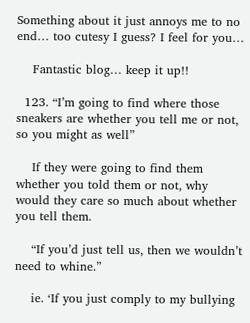Something about it just annoys me to no end… too cutesy I guess? I feel for you…

    Fantastic blog… keep it up!!

  123. “I’m going to find where those sneakers are whether you tell me or not, so you might as well”

    If they were going to find them whether you told them or not, why would they care so much about whether you tell them.

    “If you’d just tell us, then we wouldn’t need to whine.”

    ie. ‘If you just comply to my bullying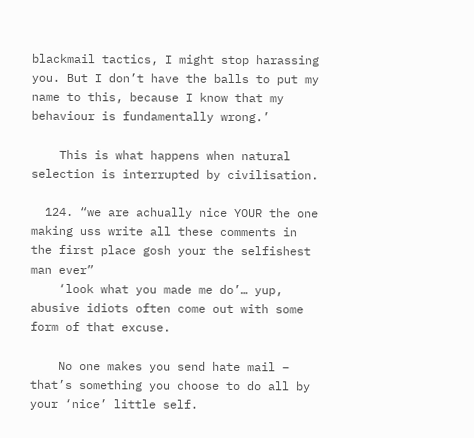blackmail tactics, I might stop harassing you. But I don’t have the balls to put my name to this, because I know that my behaviour is fundamentally wrong.’

    This is what happens when natural selection is interrupted by civilisation.

  124. “we are achually nice YOUR the one making uss write all these comments in the first place gosh your the selfishest man ever”
    ‘look what you made me do’… yup, abusive idiots often come out with some form of that excuse.

    No one makes you send hate mail – that’s something you choose to do all by your ‘nice’ little self.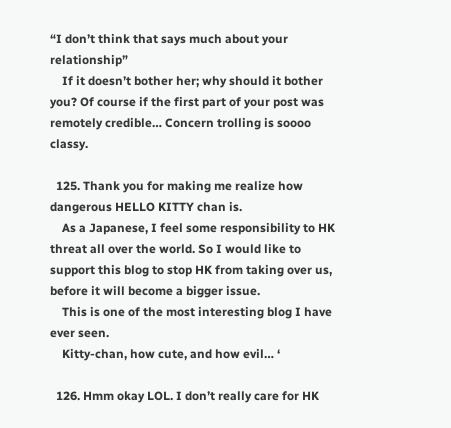“I don’t think that says much about your relationship”
    If it doesn’t bother her; why should it bother you? Of course if the first part of your post was remotely credible… Concern trolling is soooo classy.

  125. Thank you for making me realize how dangerous HELLO KITTY chan is.
    As a Japanese, I feel some responsibility to HK threat all over the world. So I would like to support this blog to stop HK from taking over us, before it will become a bigger issue.
    This is one of the most interesting blog I have ever seen.
    Kitty-chan, how cute, and how evil… ‘

  126. Hmm okay LOL. I don’t really care for HK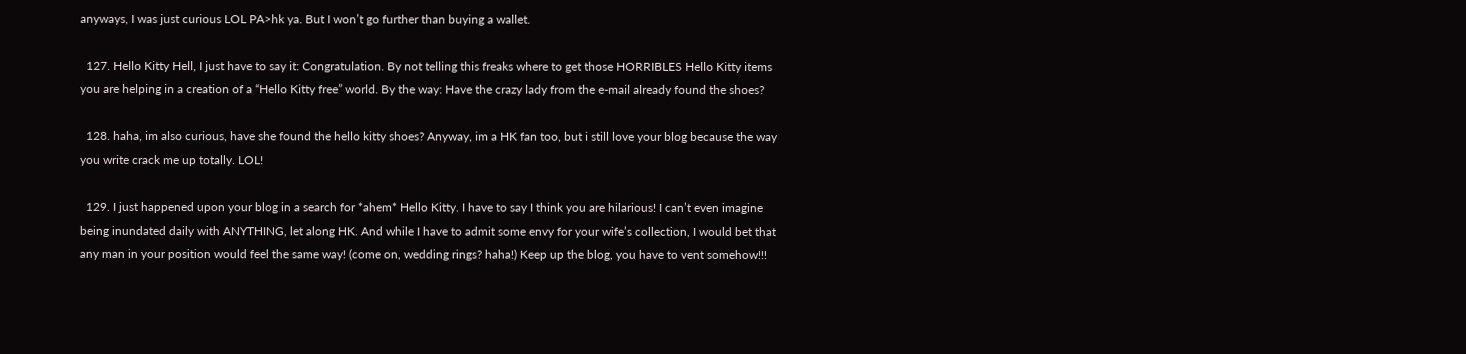anyways, I was just curious LOL PA>hk ya. But I won’t go further than buying a wallet.

  127. Hello Kitty Hell, I just have to say it: Congratulation. By not telling this freaks where to get those HORRIBLES Hello Kitty items you are helping in a creation of a “Hello Kitty free” world. By the way: Have the crazy lady from the e-mail already found the shoes?

  128. haha, im also curious, have she found the hello kitty shoes? Anyway, im a HK fan too, but i still love your blog because the way you write crack me up totally. LOL!

  129. I just happened upon your blog in a search for *ahem* Hello Kitty. I have to say I think you are hilarious! I can’t even imagine being inundated daily with ANYTHING, let along HK. And while I have to admit some envy for your wife’s collection, I would bet that any man in your position would feel the same way! (come on, wedding rings? haha!) Keep up the blog, you have to vent somehow!!!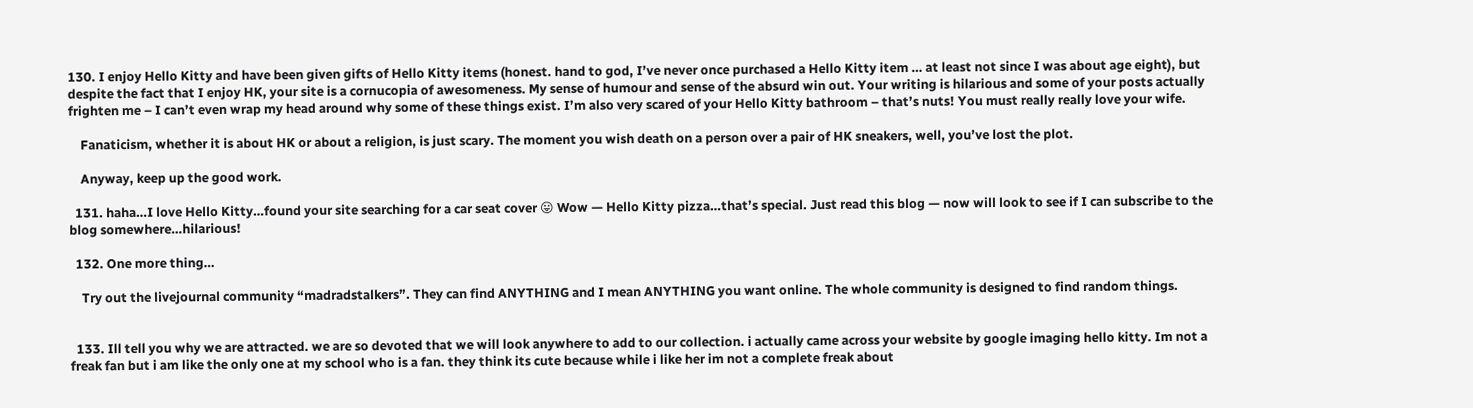130. I enjoy Hello Kitty and have been given gifts of Hello Kitty items (honest. hand to god, I’ve never once purchased a Hello Kitty item … at least not since I was about age eight), but despite the fact that I enjoy HK, your site is a cornucopia of awesomeness. My sense of humour and sense of the absurd win out. Your writing is hilarious and some of your posts actually frighten me – I can’t even wrap my head around why some of these things exist. I’m also very scared of your Hello Kitty bathroom – that’s nuts! You must really really love your wife.

    Fanaticism, whether it is about HK or about a religion, is just scary. The moment you wish death on a person over a pair of HK sneakers, well, you’ve lost the plot.

    Anyway, keep up the good work.

  131. haha…I love Hello Kitty…found your site searching for a car seat cover 😛 Wow — Hello Kitty pizza…that’s special. Just read this blog — now will look to see if I can subscribe to the blog somewhere…hilarious!

  132. One more thing…

    Try out the livejournal community “madradstalkers”. They can find ANYTHING and I mean ANYTHING you want online. The whole community is designed to find random things.


  133. Ill tell you why we are attracted. we are so devoted that we will look anywhere to add to our collection. i actually came across your website by google imaging hello kitty. Im not a freak fan but i am like the only one at my school who is a fan. they think its cute because while i like her im not a complete freak about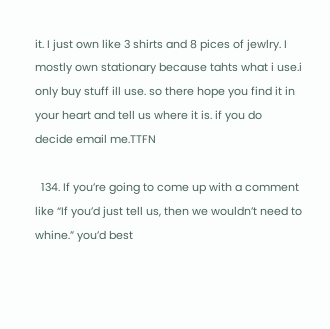it. I just own like 3 shirts and 8 pices of jewlry. I mostly own stationary because tahts what i use.i only buy stuff ill use. so there hope you find it in your heart and tell us where it is. if you do decide email me.TTFN

  134. If you’re going to come up with a comment like “If you’d just tell us, then we wouldn’t need to whine.” you’d best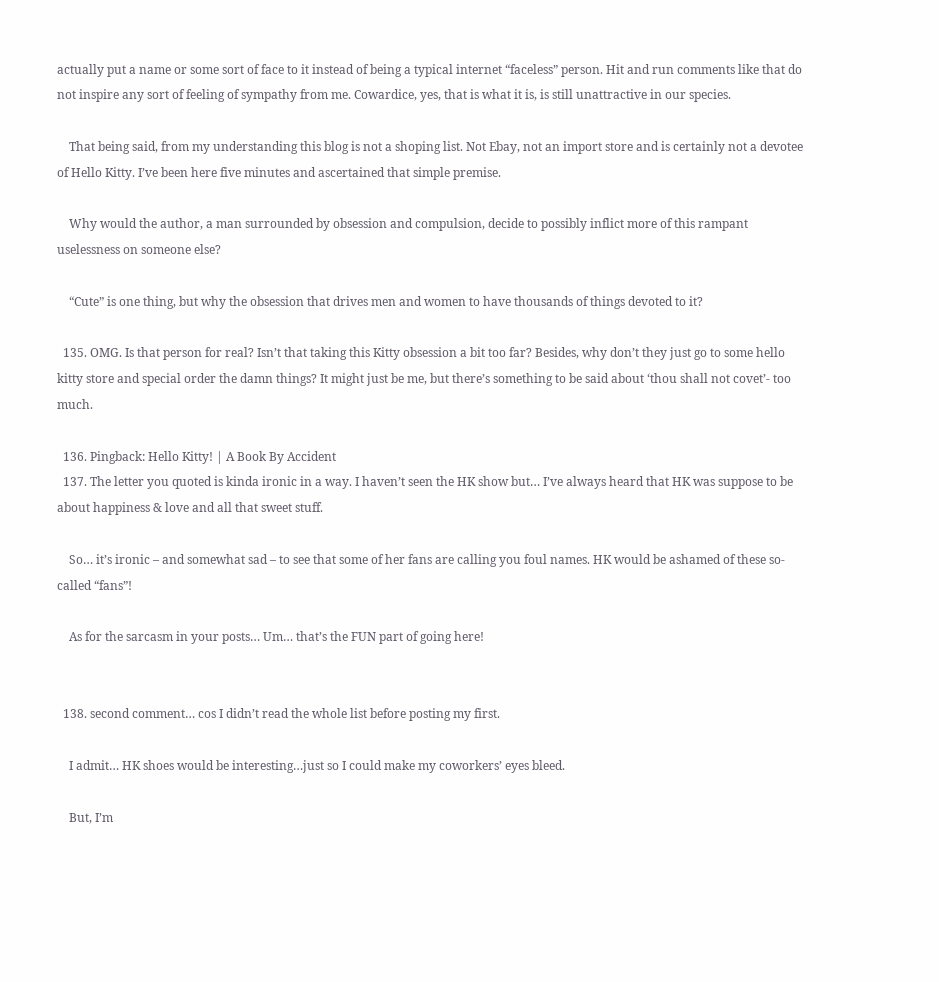actually put a name or some sort of face to it instead of being a typical internet “faceless” person. Hit and run comments like that do not inspire any sort of feeling of sympathy from me. Cowardice, yes, that is what it is, is still unattractive in our species.

    That being said, from my understanding this blog is not a shoping list. Not Ebay, not an import store and is certainly not a devotee of Hello Kitty. I’ve been here five minutes and ascertained that simple premise.

    Why would the author, a man surrounded by obsession and compulsion, decide to possibly inflict more of this rampant uselessness on someone else?

    “Cute” is one thing, but why the obsession that drives men and women to have thousands of things devoted to it?

  135. OMG. Is that person for real? Isn’t that taking this Kitty obsession a bit too far? Besides, why don’t they just go to some hello kitty store and special order the damn things? It might just be me, but there’s something to be said about ‘thou shall not covet’- too much.

  136. Pingback: Hello Kitty! | A Book By Accident
  137. The letter you quoted is kinda ironic in a way. I haven’t seen the HK show but… I’ve always heard that HK was suppose to be about happiness & love and all that sweet stuff.

    So… it’s ironic – and somewhat sad – to see that some of her fans are calling you foul names. HK would be ashamed of these so-called “fans”!

    As for the sarcasm in your posts… Um… that’s the FUN part of going here!


  138. second comment… cos I didn’t read the whole list before posting my first.

    I admit… HK shoes would be interesting…just so I could make my coworkers’ eyes bleed.

    But, I’m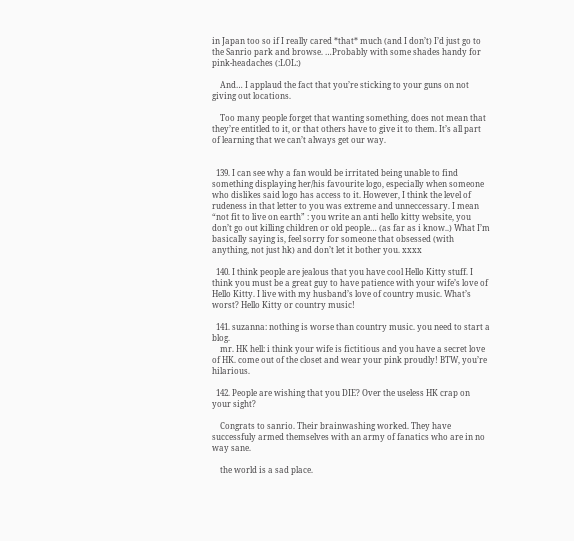in Japan too so if I really cared *that* much (and I don’t) I’d just go to the Sanrio park and browse. …Probably with some shades handy for pink-headaches (:LOL:)

    And… I applaud the fact that you’re sticking to your guns on not giving out locations.

    Too many people forget that wanting something, does not mean that they’re entitled to it, or that others have to give it to them. It’s all part of learning that we can’t always get our way.


  139. I can see why a fan would be irritated being unable to find something displaying her/his favourite logo, especially when someone who dislikes said logo has access to it. However, I think the level of rudeness in that letter to you was extreme and unneccessary. I mean “not fit to live on earth” : you write an anti hello kitty website, you don’t go out killing children or old people… (as far as i know..) What I’m basically saying is, feel sorry for someone that obsessed (with anything, not just hk) and don’t let it bother you. xxxx

  140. I think people are jealous that you have cool Hello Kitty stuff. I think you must be a great guy to have patience with your wife’s love of Hello Kitty. I live with my husband’s love of country music. What’s worst? Hello Kitty or country music!

  141. suzanna: nothing is worse than country music. you need to start a blog.
    mr. HK hell: i think your wife is fictitious and you have a secret love of HK. come out of the closet and wear your pink proudly! BTW, you’re hilarious.

  142. People are wishing that you DIE? Over the useless HK crap on your sight?

    Congrats to sanrio. Their brainwashing worked. They have successfuly armed themselves with an army of fanatics who are in no way sane.

    the world is a sad place.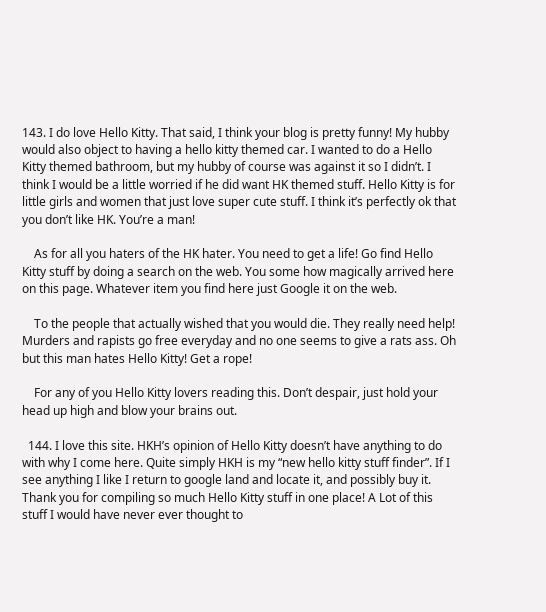143. I do love Hello Kitty. That said, I think your blog is pretty funny! My hubby would also object to having a hello kitty themed car. I wanted to do a Hello Kitty themed bathroom, but my hubby of course was against it so I didn’t. I think I would be a little worried if he did want HK themed stuff. Hello Kitty is for little girls and women that just love super cute stuff. I think it’s perfectly ok that you don’t like HK. You’re a man!

    As for all you haters of the HK hater. You need to get a life! Go find Hello Kitty stuff by doing a search on the web. You some how magically arrived here on this page. Whatever item you find here just Google it on the web.

    To the people that actually wished that you would die. They really need help! Murders and rapists go free everyday and no one seems to give a rats ass. Oh but this man hates Hello Kitty! Get a rope!

    For any of you Hello Kitty lovers reading this. Don’t despair, just hold your head up high and blow your brains out.

  144. I love this site. HKH’s opinion of Hello Kitty doesn’t have anything to do with why I come here. Quite simply HKH is my “new hello kitty stuff finder”. If I see anything I like I return to google land and locate it, and possibly buy it. Thank you for compiling so much Hello Kitty stuff in one place! A Lot of this stuff I would have never ever thought to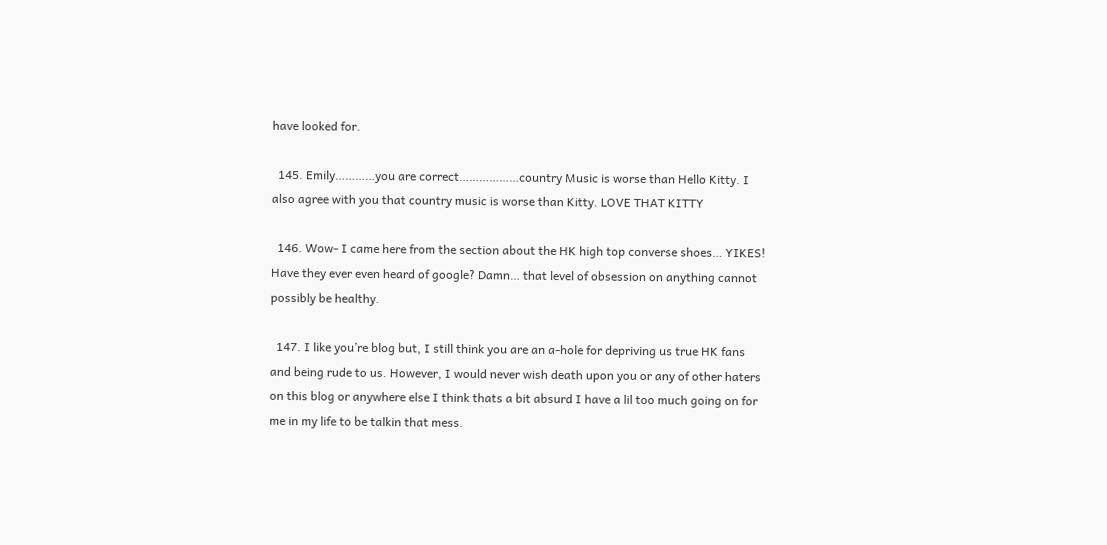have looked for.

  145. Emily…………you are correct………………country Music is worse than Hello Kitty. I also agree with you that country music is worse than Kitty. LOVE THAT KITTY

  146. Wow- I came here from the section about the HK high top converse shoes… YIKES! Have they ever even heard of google? Damn… that level of obsession on anything cannot possibly be healthy.

  147. I like you’re blog but, I still think you are an a-hole for depriving us true HK fans and being rude to us. However, I would never wish death upon you or any of other haters on this blog or anywhere else I think thats a bit absurd I have a lil too much going on for me in my life to be talkin that mess.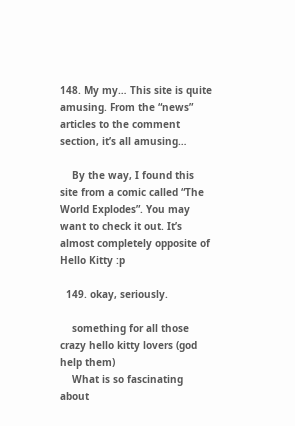148. My my… This site is quite amusing. From the “news” articles to the comment section, it’s all amusing…

    By the way, I found this site from a comic called “The World Explodes”. You may want to check it out. It’s almost completely opposite of Hello Kitty :p

  149. okay, seriously.

    something for all those crazy hello kitty lovers (god help them)
    What is so fascinating about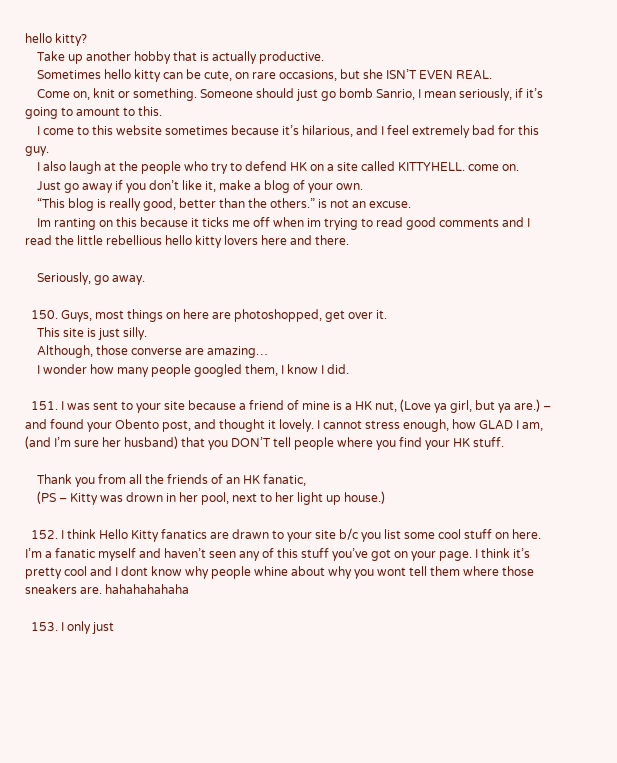hello kitty?
    Take up another hobby that is actually productive.
    Sometimes hello kitty can be cute, on rare occasions, but she ISN’T EVEN REAL.
    Come on, knit or something. Someone should just go bomb Sanrio, I mean seriously, if it’s going to amount to this.
    I come to this website sometimes because it’s hilarious, and I feel extremely bad for this guy.
    I also laugh at the people who try to defend HK on a site called KITTYHELL. come on.
    Just go away if you don’t like it, make a blog of your own.
    “This blog is really good, better than the others.” is not an excuse.
    Im ranting on this because it ticks me off when im trying to read good comments and I read the little rebellious hello kitty lovers here and there.

    Seriously, go away.

  150. Guys, most things on here are photoshopped, get over it.
    This site is just silly.
    Although, those converse are amazing…
    I wonder how many people googled them, I know I did.

  151. I was sent to your site because a friend of mine is a HK nut, (Love ya girl, but ya are.) – and found your Obento post, and thought it lovely. I cannot stress enough, how GLAD I am, (and I’m sure her husband) that you DON’T tell people where you find your HK stuff.

    Thank you from all the friends of an HK fanatic,
    (PS – Kitty was drown in her pool, next to her light up house.)

  152. I think Hello Kitty fanatics are drawn to your site b/c you list some cool stuff on here. I’m a fanatic myself and haven’t seen any of this stuff you’ve got on your page. I think it’s pretty cool and I dont know why people whine about why you wont tell them where those sneakers are. hahahahahaha

  153. I only just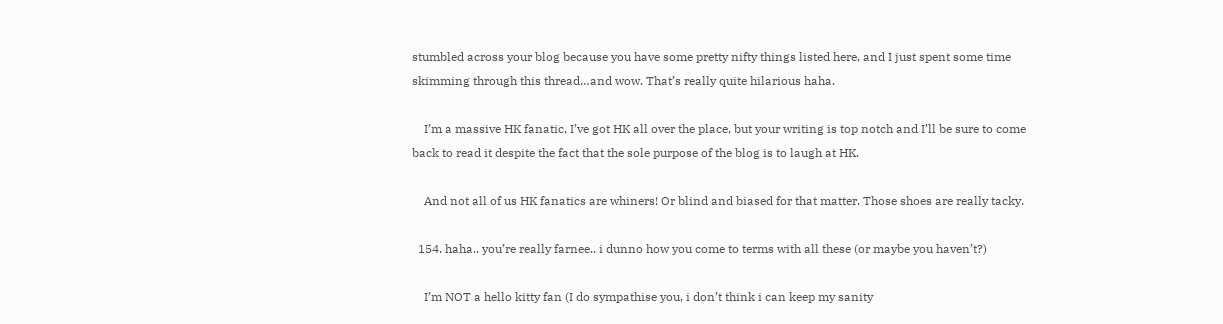stumbled across your blog because you have some pretty nifty things listed here, and I just spent some time skimming through this thread…and wow. That’s really quite hilarious haha.

    I’m a massive HK fanatic, I’ve got HK all over the place, but your writing is top notch and I’ll be sure to come back to read it despite the fact that the sole purpose of the blog is to laugh at HK.

    And not all of us HK fanatics are whiners! Or blind and biased for that matter. Those shoes are really tacky.

  154. haha.. you’re really farnee.. i dunno how you come to terms with all these (or maybe you haven’t?)

    I’m NOT a hello kitty fan (I do sympathise you, i don’t think i can keep my sanity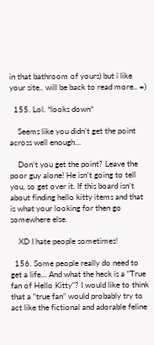in that bathroom of yours) but i like your site.. will be back to read more.. =)

  155. Lol. *looks down*

    Seems like you didn’t get the point across well enough…

    Don’t you get the point? Leave the poor guy alone! He isn’t going to tell you, so get over it. If this board isn’t about finding hello kitty items and that is what your looking for then go somewhere else.

    XD I hate people sometimes!

  156. Some people really do need to get a life… And what the heck is a “True fan of Hello Kitty”? I would like to think that a “true fan” would probably try to act like the fictional and adorable feline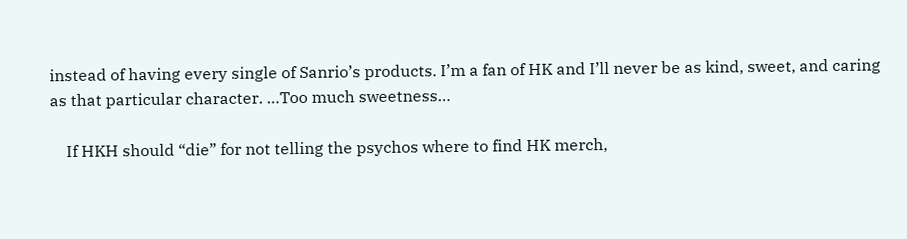instead of having every single of Sanrio’s products. I’m a fan of HK and I’ll never be as kind, sweet, and caring as that particular character. …Too much sweetness…

    If HKH should “die” for not telling the psychos where to find HK merch,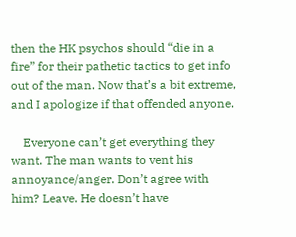then the HK psychos should “die in a fire” for their pathetic tactics to get info out of the man. Now that’s a bit extreme, and I apologize if that offended anyone.

    Everyone can’t get everything they want. The man wants to vent his annoyance/anger. Don’t agree with him? Leave. He doesn’t have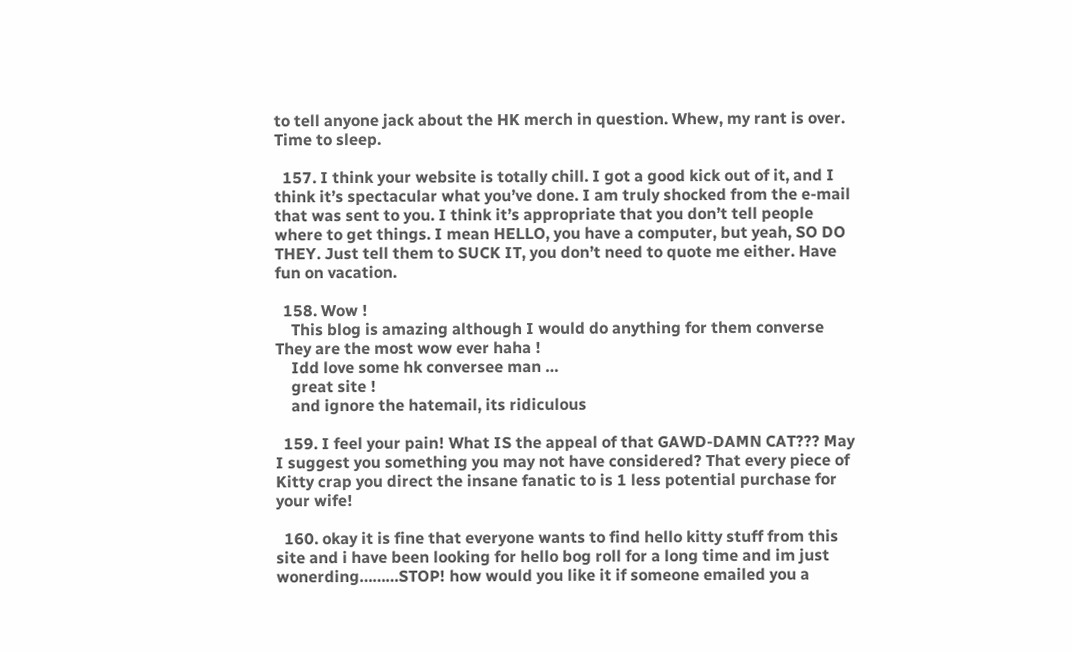to tell anyone jack about the HK merch in question. Whew, my rant is over. Time to sleep.

  157. I think your website is totally chill. I got a good kick out of it, and I think it’s spectacular what you’ve done. I am truly shocked from the e-mail that was sent to you. I think it’s appropriate that you don’t tell people where to get things. I mean HELLO, you have a computer, but yeah, SO DO THEY. Just tell them to SUCK IT, you don’t need to quote me either. Have fun on vacation.

  158. Wow !
    This blog is amazing although I would do anything for them converse They are the most wow ever haha !
    Idd love some hk conversee man …
    great site !
    and ignore the hatemail, its ridiculous

  159. I feel your pain! What IS the appeal of that GAWD-DAMN CAT??? May I suggest you something you may not have considered? That every piece of Kitty crap you direct the insane fanatic to is 1 less potential purchase for your wife!

  160. okay it is fine that everyone wants to find hello kitty stuff from this site and i have been looking for hello bog roll for a long time and im just wonerding………STOP! how would you like it if someone emailed you a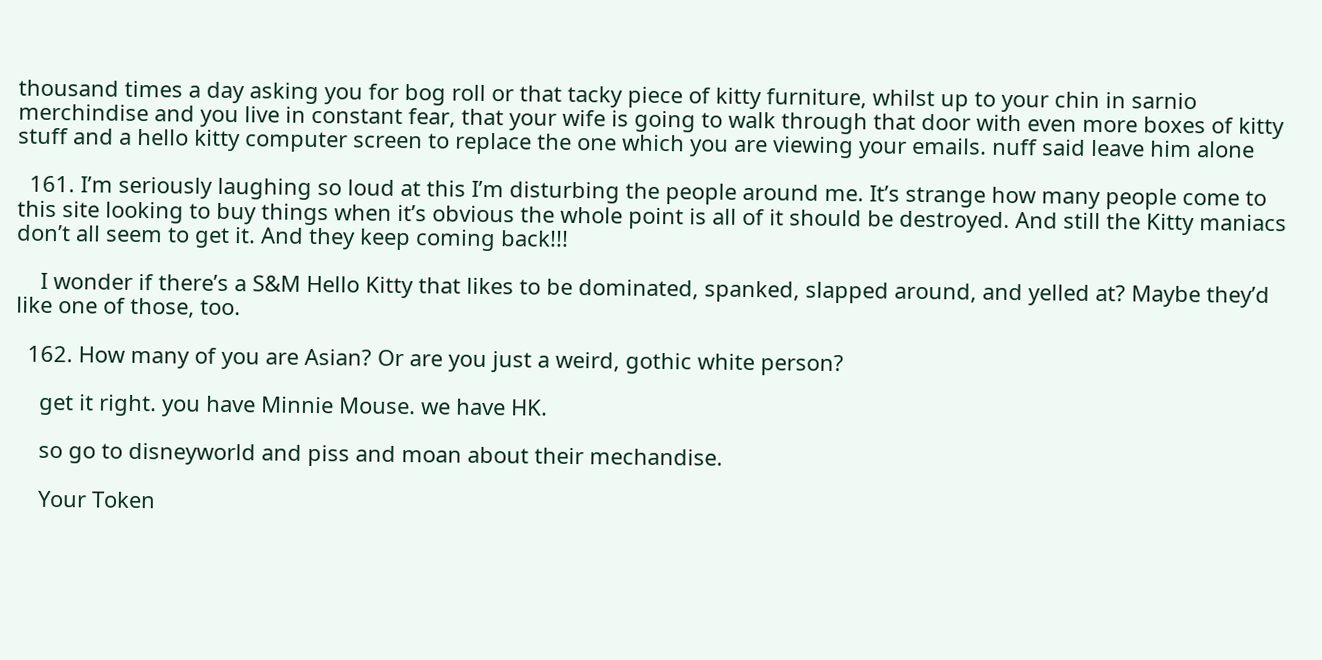thousand times a day asking you for bog roll or that tacky piece of kitty furniture, whilst up to your chin in sarnio merchindise and you live in constant fear, that your wife is going to walk through that door with even more boxes of kitty stuff and a hello kitty computer screen to replace the one which you are viewing your emails. nuff said leave him alone

  161. I’m seriously laughing so loud at this I’m disturbing the people around me. It’s strange how many people come to this site looking to buy things when it’s obvious the whole point is all of it should be destroyed. And still the Kitty maniacs don’t all seem to get it. And they keep coming back!!!

    I wonder if there’s a S&M Hello Kitty that likes to be dominated, spanked, slapped around, and yelled at? Maybe they’d like one of those, too.

  162. How many of you are Asian? Or are you just a weird, gothic white person?

    get it right. you have Minnie Mouse. we have HK.

    so go to disneyworld and piss and moan about their mechandise.

    Your Token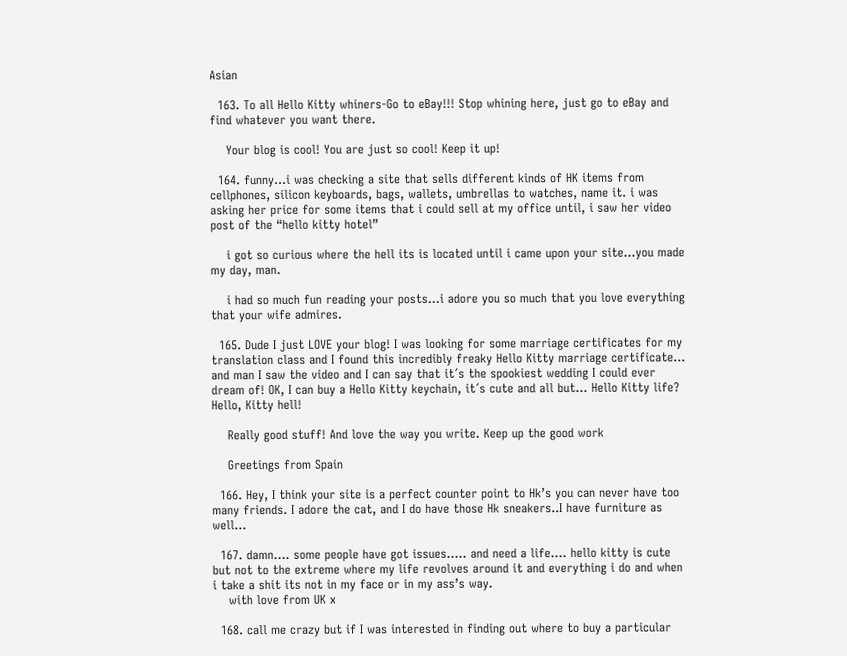Asian

  163. To all Hello Kitty whiners-Go to eBay!!! Stop whining here, just go to eBay and find whatever you want there.

    Your blog is cool! You are just so cool! Keep it up!

  164. funny…i was checking a site that sells different kinds of HK items from cellphones, silicon keyboards, bags, wallets, umbrellas to watches, name it. i was asking her price for some items that i could sell at my office until, i saw her video post of the “hello kitty hotel”

    i got so curious where the hell its is located until i came upon your site…you made my day, man.

    i had so much fun reading your posts…i adore you so much that you love everything that your wife admires.

  165. Dude I just LOVE your blog! I was looking for some marriage certificates for my translation class and I found this incredibly freaky Hello Kitty marriage certificate… and man I saw the video and I can say that it´s the spookiest wedding I could ever dream of! OK, I can buy a Hello Kitty keychain, it´s cute and all but… Hello Kitty life? Hello, Kitty hell!

    Really good stuff! And love the way you write. Keep up the good work

    Greetings from Spain

  166. Hey, I think your site is a perfect counter point to Hk’s you can never have too many friends. I adore the cat, and I do have those Hk sneakers..I have furniture as well…

  167. damn…. some people have got issues….. and need a life…. hello kitty is cute but not to the extreme where my life revolves around it and everything i do and when i take a shit its not in my face or in my ass’s way.
    with love from UK x

  168. call me crazy but if I was interested in finding out where to buy a particular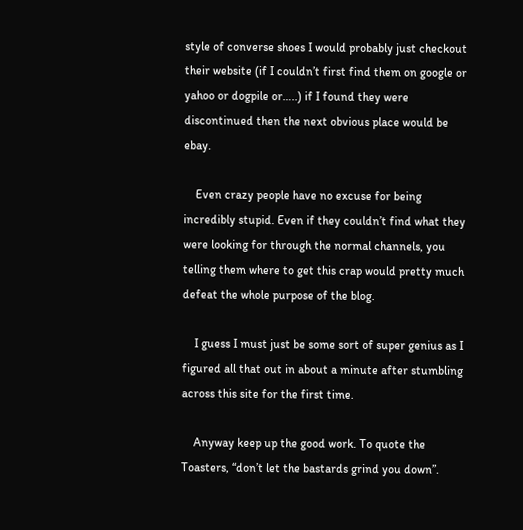style of converse shoes I would probably just checkout their website (if I couldn’t first find them on google or yahoo or dogpile or…..) if I found they were discontinued then the next obvious place would be ebay.

    Even crazy people have no excuse for being incredibly stupid. Even if they couldn’t find what they were looking for through the normal channels, you telling them where to get this crap would pretty much defeat the whole purpose of the blog.

    I guess I must just be some sort of super genius as I figured all that out in about a minute after stumbling across this site for the first time.

    Anyway keep up the good work. To quote the Toasters, “don’t let the bastards grind you down”.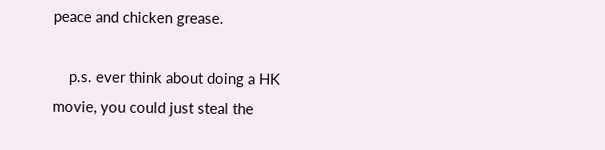peace and chicken grease.

    p.s. ever think about doing a HK movie, you could just steal the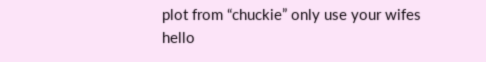plot from “chuckie” only use your wifes hello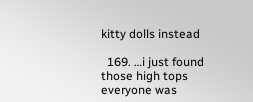kitty dolls instead

  169. …i just found those high tops everyone was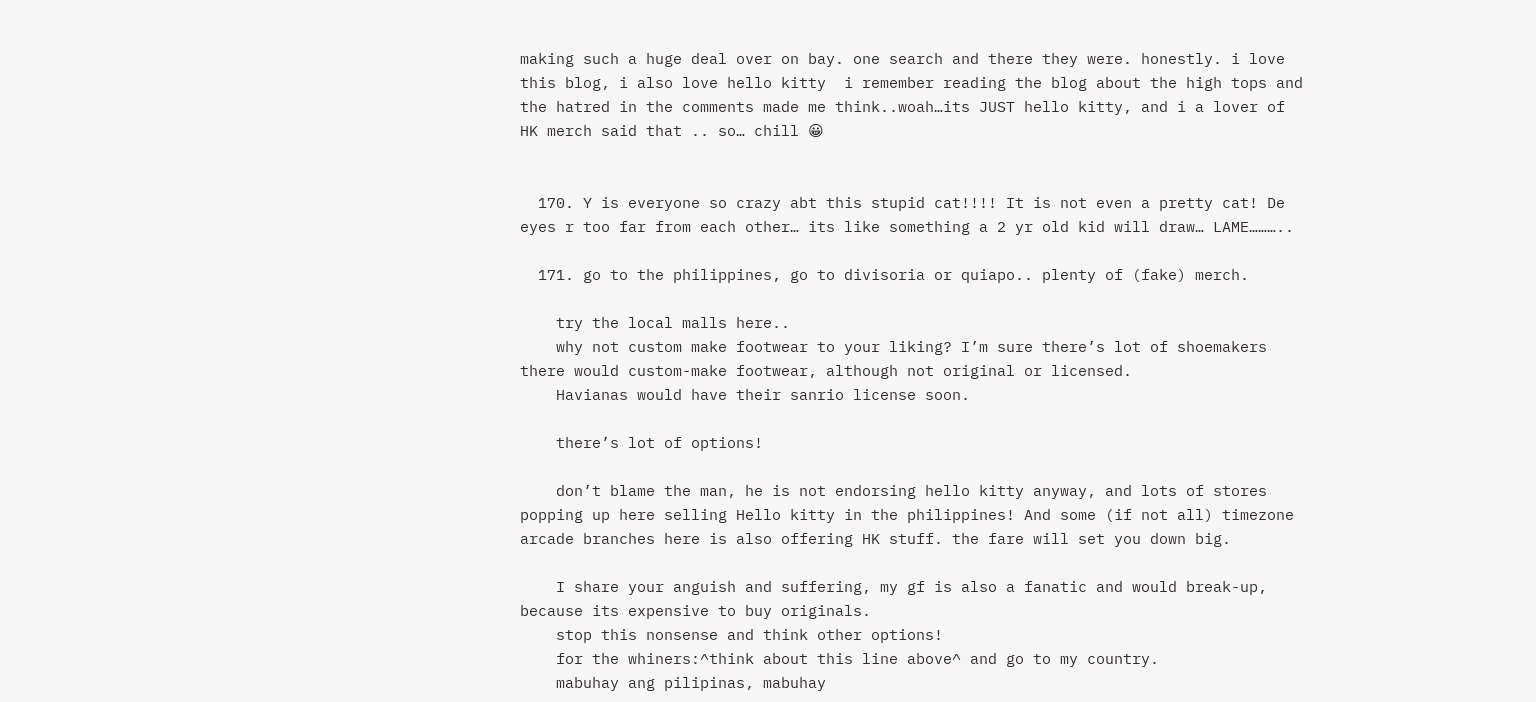making such a huge deal over on bay. one search and there they were. honestly. i love this blog, i also love hello kitty  i remember reading the blog about the high tops and the hatred in the comments made me think..woah…its JUST hello kitty, and i a lover of HK merch said that .. so… chill 😀


  170. Y is everyone so crazy abt this stupid cat!!!! It is not even a pretty cat! De eyes r too far from each other… its like something a 2 yr old kid will draw… LAME………..

  171. go to the philippines, go to divisoria or quiapo.. plenty of (fake) merch.

    try the local malls here..
    why not custom make footwear to your liking? I’m sure there’s lot of shoemakers there would custom-make footwear, although not original or licensed.
    Havianas would have their sanrio license soon.

    there’s lot of options!

    don’t blame the man, he is not endorsing hello kitty anyway, and lots of stores popping up here selling Hello kitty in the philippines! And some (if not all) timezone arcade branches here is also offering HK stuff. the fare will set you down big.

    I share your anguish and suffering, my gf is also a fanatic and would break-up, because its expensive to buy originals.
    stop this nonsense and think other options!
    for the whiners:^think about this line above^ and go to my country.
    mabuhay ang pilipinas, mabuhay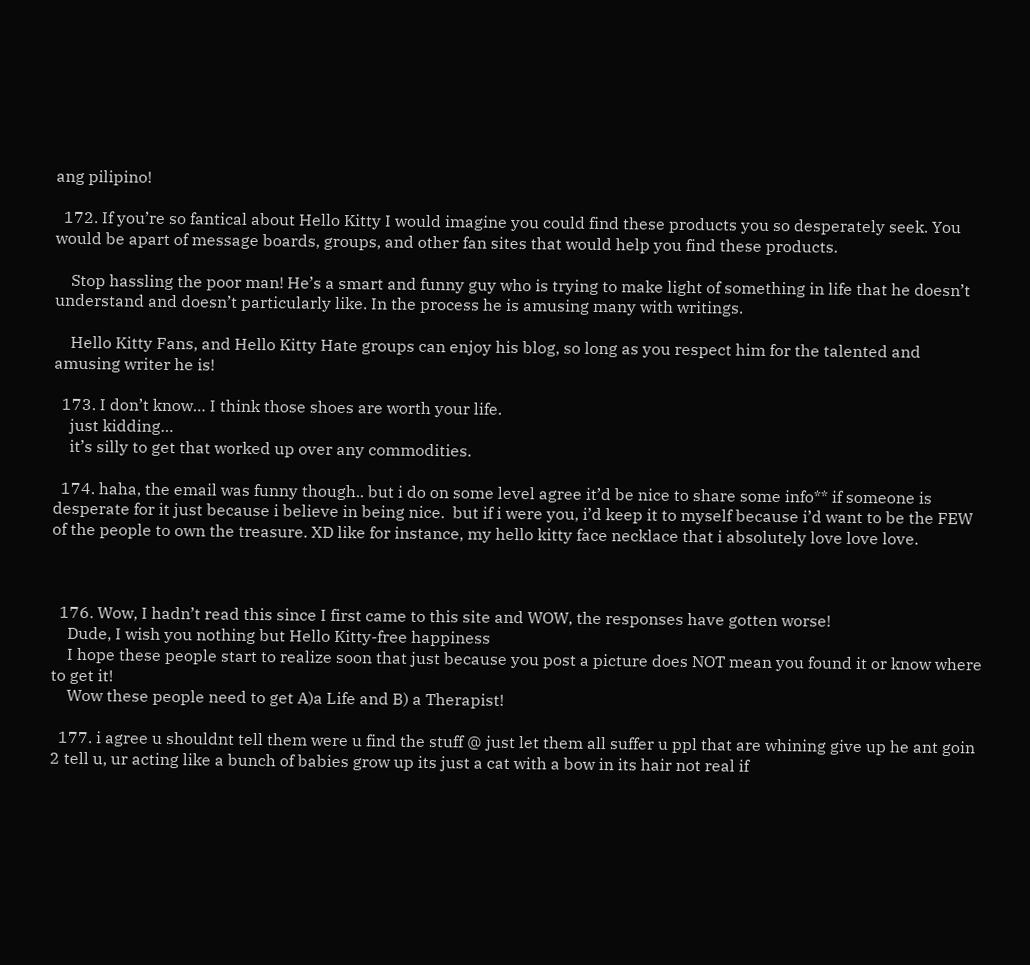ang pilipino!

  172. If you’re so fantical about Hello Kitty I would imagine you could find these products you so desperately seek. You would be apart of message boards, groups, and other fan sites that would help you find these products.

    Stop hassling the poor man! He’s a smart and funny guy who is trying to make light of something in life that he doesn’t understand and doesn’t particularly like. In the process he is amusing many with writings.

    Hello Kitty Fans, and Hello Kitty Hate groups can enjoy his blog, so long as you respect him for the talented and amusing writer he is!

  173. I don’t know… I think those shoes are worth your life.
    just kidding…
    it’s silly to get that worked up over any commodities.

  174. haha, the email was funny though.. but i do on some level agree it’d be nice to share some info** if someone is desperate for it just because i believe in being nice.  but if i were you, i’d keep it to myself because i’d want to be the FEW of the people to own the treasure. XD like for instance, my hello kitty face necklace that i absolutely love love love.



  176. Wow, I hadn’t read this since I first came to this site and WOW, the responses have gotten worse!
    Dude, I wish you nothing but Hello Kitty-free happiness
    I hope these people start to realize soon that just because you post a picture does NOT mean you found it or know where to get it!
    Wow these people need to get A)a Life and B) a Therapist!

  177. i agree u shouldnt tell them were u find the stuff @ just let them all suffer u ppl that are whining give up he ant goin 2 tell u, ur acting like a bunch of babies grow up its just a cat with a bow in its hair not real if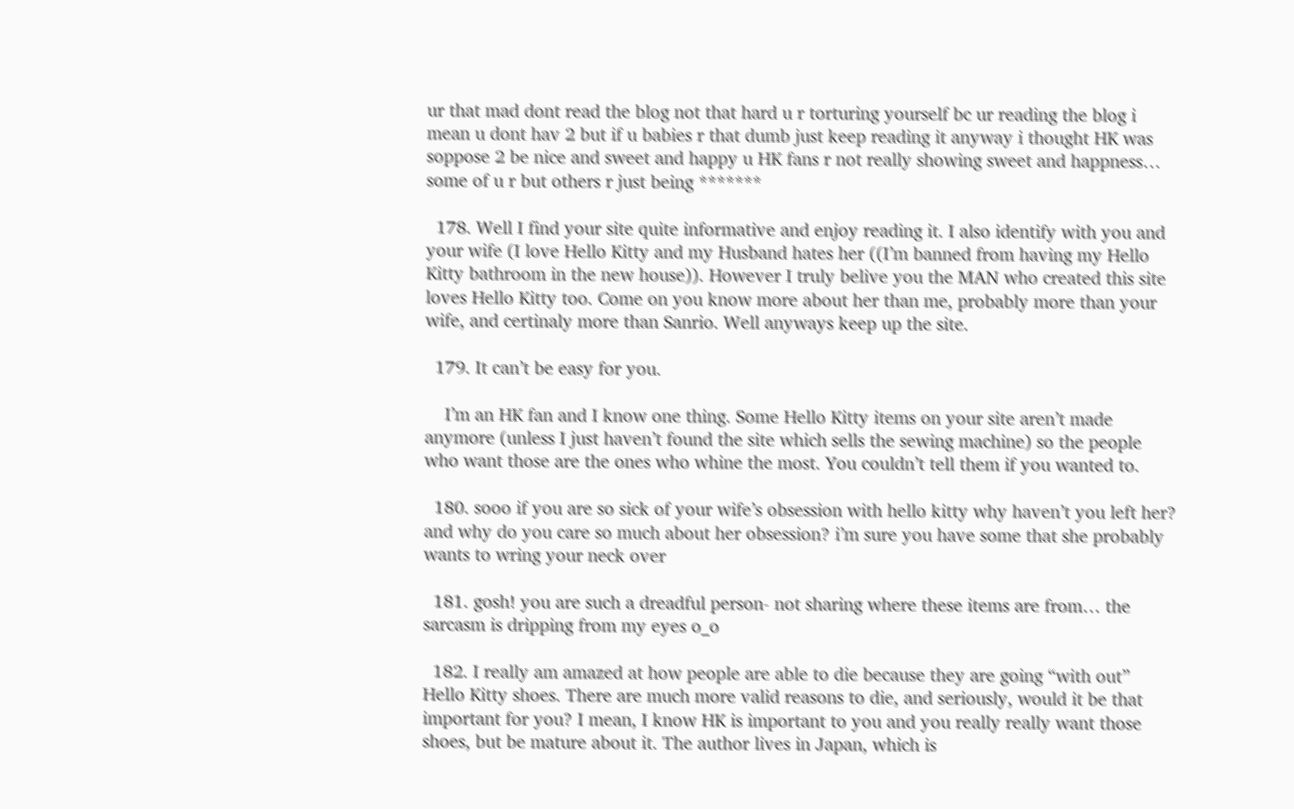ur that mad dont read the blog not that hard u r torturing yourself bc ur reading the blog i mean u dont hav 2 but if u babies r that dumb just keep reading it anyway i thought HK was soppose 2 be nice and sweet and happy u HK fans r not really showing sweet and happness… some of u r but others r just being *******

  178. Well I find your site quite informative and enjoy reading it. I also identify with you and your wife (I love Hello Kitty and my Husband hates her ((I’m banned from having my Hello Kitty bathroom in the new house)). However I truly belive you the MAN who created this site loves Hello Kitty too. Come on you know more about her than me, probably more than your wife, and certinaly more than Sanrio. Well anyways keep up the site.

  179. It can’t be easy for you.

    I’m an HK fan and I know one thing. Some Hello Kitty items on your site aren’t made anymore (unless I just haven’t found the site which sells the sewing machine) so the people who want those are the ones who whine the most. You couldn’t tell them if you wanted to.

  180. sooo if you are so sick of your wife’s obsession with hello kitty why haven’t you left her? and why do you care so much about her obsession? i’m sure you have some that she probably wants to wring your neck over

  181. gosh! you are such a dreadful person- not sharing where these items are from… the sarcasm is dripping from my eyes o_o

  182. I really am amazed at how people are able to die because they are going “with out” Hello Kitty shoes. There are much more valid reasons to die, and seriously, would it be that important for you? I mean, I know HK is important to you and you really really want those shoes, but be mature about it. The author lives in Japan, which is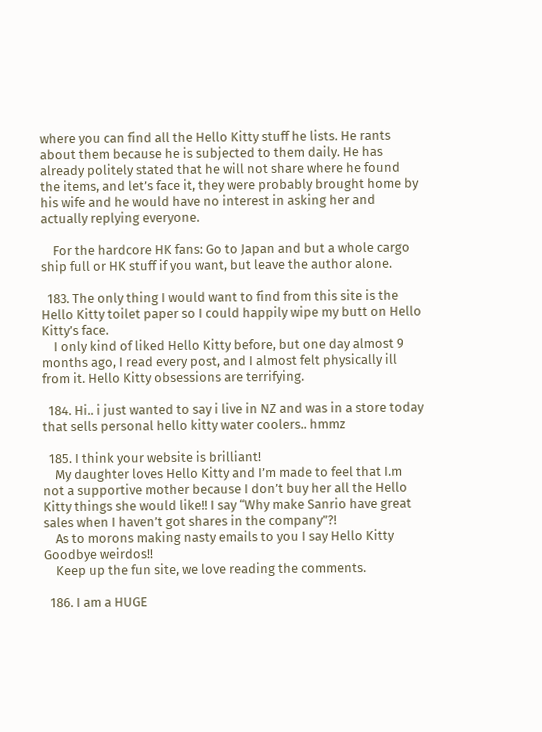where you can find all the Hello Kitty stuff he lists. He rants about them because he is subjected to them daily. He has already politely stated that he will not share where he found the items, and let’s face it, they were probably brought home by his wife and he would have no interest in asking her and actually replying everyone.

    For the hardcore HK fans: Go to Japan and but a whole cargo ship full or HK stuff if you want, but leave the author alone.

  183. The only thing I would want to find from this site is the Hello Kitty toilet paper so I could happily wipe my butt on Hello Kitty’s face.
    I only kind of liked Hello Kitty before, but one day almost 9 months ago, I read every post, and I almost felt physically ill from it. Hello Kitty obsessions are terrifying.

  184. Hi.. i just wanted to say i live in NZ and was in a store today that sells personal hello kitty water coolers.. hmmz

  185. I think your website is brilliant!
    My daughter loves Hello Kitty and I’m made to feel that I.m not a supportive mother because I don’t buy her all the Hello Kitty things she would like!! I say “Why make Sanrio have great sales when I haven’t got shares in the company”?!
    As to morons making nasty emails to you I say Hello Kitty Goodbye weirdos!!
    Keep up the fun site, we love reading the comments.

  186. I am a HUGE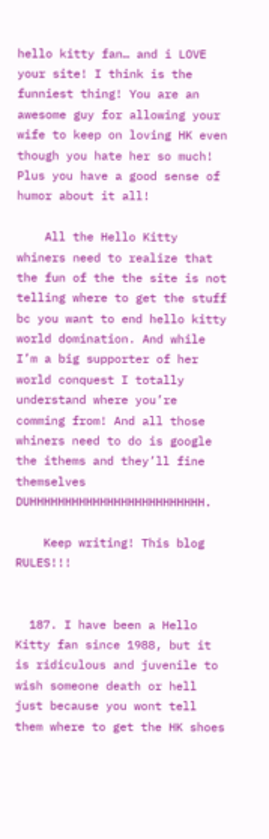hello kitty fan… and i LOVE your site! I think is the funniest thing! You are an awesome guy for allowing your wife to keep on loving HK even though you hate her so much! Plus you have a good sense of humor about it all!

    All the Hello Kitty whiners need to realize that the fun of the the site is not telling where to get the stuff bc you want to end hello kitty world domination. And while I’m a big supporter of her world conquest I totally understand where you’re comming from! And all those whiners need to do is google the ithems and they’ll fine themselves DUHHHHHHHHHHHHHHHHHHHHHHHHH.

    Keep writing! This blog RULES!!!


  187. I have been a Hello Kitty fan since 1988, but it is ridiculous and juvenile to wish someone death or hell just because you wont tell them where to get the HK shoes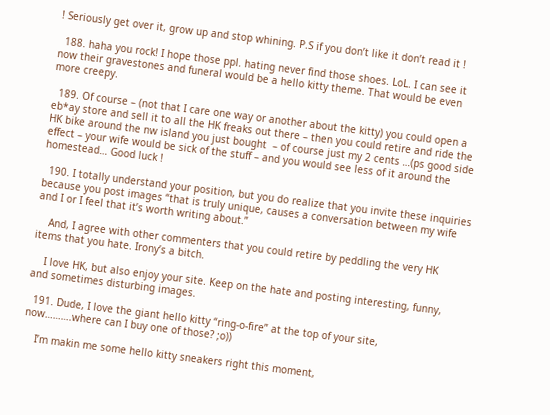! Seriously get over it, grow up and stop whining. P.S if you don’t like it don’t read it !

  188. haha you rock! I hope those ppl. hating never find those shoes. LoL. I can see it now their gravestones and funeral would be a hello kitty theme. That would be even more creepy.

  189. Of course – (not that I care one way or another about the kitty) you could open a eb*ay store and sell it to all the HK freaks out there – then you could retire and ride the HK bike around the nw island you just bought  – of course just my 2 cents …(ps good side effect – your wife would be sick of the stuff – and you would see less of it around the homestead… Good luck !

  190. I totally understand your position, but you do realize that you invite these inquiries because you post images “that is truly unique, causes a conversation between my wife and I or I feel that it’s worth writing about.”

    And, I agree with other commenters that you could retire by peddling the very HK items that you hate. Irony’s a bitch.

    I love HK, but also enjoy your site. Keep on the hate and posting interesting, funny, and sometimes disturbing images.

  191. Dude, I love the giant hello kitty “ring-o-fire” at the top of your site, now……….where can I buy one of those? ;o))

    I’m makin me some hello kitty sneakers right this moment,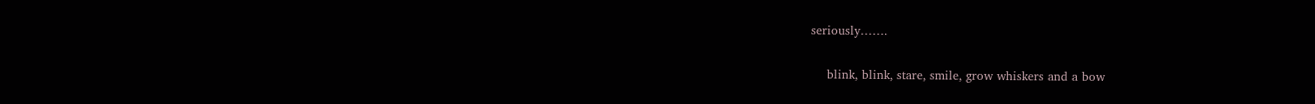seriously…….

    blink, blink, stare, smile, grow whiskers and a bow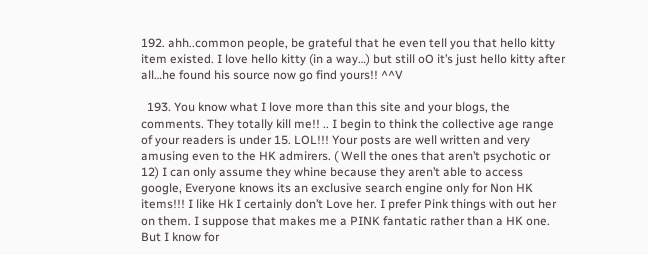192. ahh..common people, be grateful that he even tell you that hello kitty item existed. I love hello kitty (in a way…) but still oO it’s just hello kitty after all…he found his source now go find yours!! ^^V

  193. You know what I love more than this site and your blogs, the comments. They totally kill me!! .. I begin to think the collective age range of your readers is under 15. LOL!!! Your posts are well written and very amusing even to the HK admirers. ( Well the ones that aren’t psychotic or 12) I can only assume they whine because they aren’t able to access google, Everyone knows its an exclusive search engine only for Non HK items!!! I like Hk I certainly don’t Love her. I prefer Pink things with out her on them. I suppose that makes me a PINK fantatic rather than a HK one. But I know for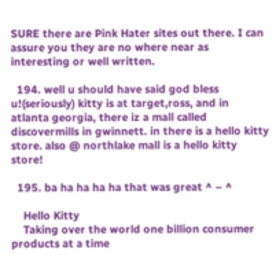SURE there are Pink Hater sites out there. I can assure you they are no where near as interesting or well written.

  194. well u should have said god bless u!(seriously) kitty is at target,ross, and in atlanta georgia, there iz a mall called discovermills in gwinnett. in there is a hello kitty store. also @ northlake mall is a hello kitty store!

  195. ba ha ha ha ha that was great ^ – ^

    Hello Kitty
    Taking over the world one billion consumer products at a time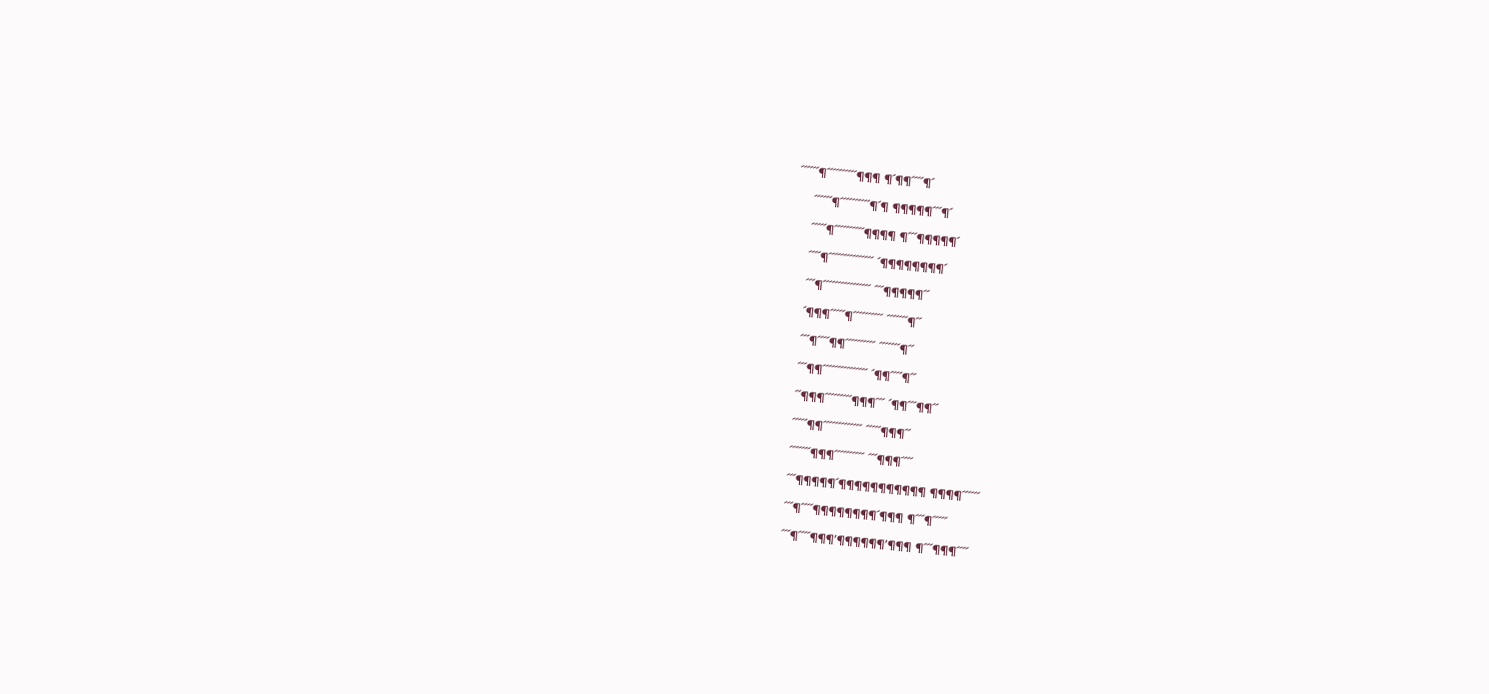´´´´´´¶´´´´´´´´´´¶¶¶ ¶´¶¶´´´´¶´
    ´´´´´´¶´´´´´´´´´´¶´¶ ¶¶¶¶¶´´´¶´
    ´´´´´¶´´´´´´´´´´¶¶¶¶ ¶´´´¶¶¶¶¶´
    ´´´´¶´´´´´´´´´´´´´´´ ´¶¶¶¶¶¶¶¶´
    ´´´¶´´´´´´´´´´´´´´´´ ´´´¶¶¶¶¶´´
    ´¶¶¶´´´´´¶´´´´´´´´´´ ´´´´´´´¶´´
    ´´´¶´´´´¶¶´´´´´´´´´´ ´´´´´´´¶´´
    ´´´¶¶´´´´´´´´´´´´´´´ ´¶¶´´´´¶´´
    ´´¶¶¶´´´´´´´´´¶¶¶´´´ ´¶¶´´´¶¶´´
    ´´´´´¶¶´´´´´´´´´´´´´ ´´´´´¶¶¶´´
    ´´´´´´´¶¶¶´´´´´´´´´´ ´´´¶¶¶´´´´
    ´´´¶¶¶¶¶´¶¶¶¶¶¶¶¶¶¶¶ ¶¶¶¶´´´´´´
    ´´´¶´´´´¶¶¶¶¶¶¶¶´¶¶¶ ¶´´´¶´´´´´
    ´´´¶´´´´¶¶¶’¶¶¶¶¶¶’¶¶¶ ¶´´´¶¶¶´´´´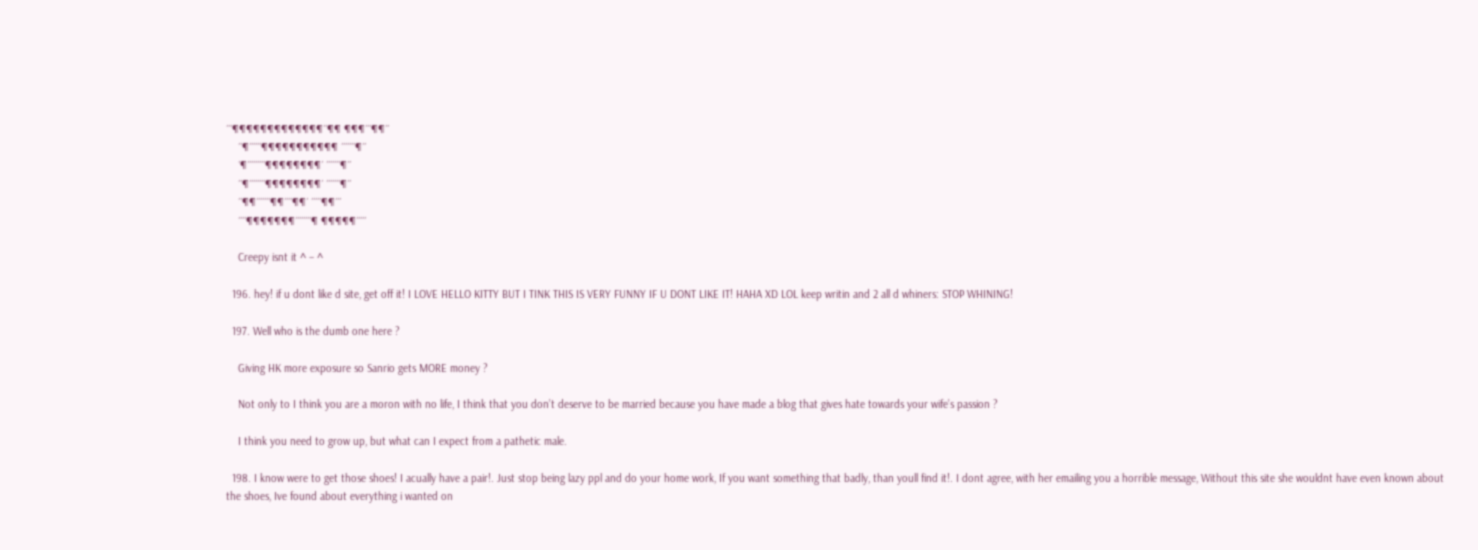´´´¶¶¶¶¶¶¶¶¶¶¶¶¶´´¶¶ ¶¶¶´´´¶¶´´
    ´´¶´´´´´´¶¶¶¶¶¶¶¶¶¶¶ ´´´´´´´¶´´
    ´¶´´´´´´´´´¶¶¶¶¶¶¶¶´ ´´´´´´´¶´´
    ´´¶´´´´´´´´¶¶¶¶¶¶¶¶´ ´´´´´´´¶´´
    ´´¶¶´´´´´´´¶¶´´´´¶¶´ ´´´´´¶¶´´´
    ´´´´¶¶¶¶¶¶¶´´´´´´´´¶ ¶¶¶¶¶´´´´´

    Creepy isnt it ^ – ^

  196. hey! if u dont like d site, get off it! I LOVE HELLO KITTY BUT I TINK THIS IS VERY FUNNY IF U DONT LIKE IT! HAHA XD LOL keep writin and 2 all d whiners: STOP WHINING!

  197. Well who is the dumb one here ?

    Giving HK more exposure so Sanrio gets MORE money ?

    Not only to I think you are a moron with no life, I think that you don’t deserve to be married because you have made a blog that gives hate towards your wife’s passion ?

    I think you need to grow up, but what can I expect from a pathetic male.

  198. I know were to get those shoes! I acually have a pair!. Just stop being lazy ppl and do your home work, If you want something that badly, than youll find it!. I dont agree, with her emailing you a horrible message, Without this site she wouldnt have even known about the shoes, Ive found about everything i wanted on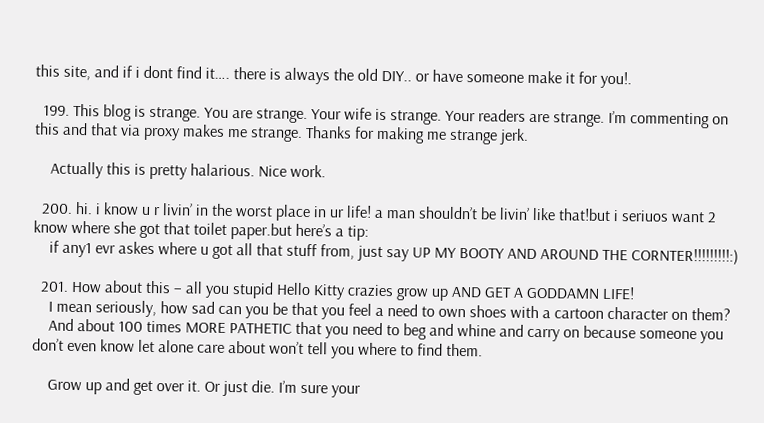this site, and if i dont find it…. there is always the old DIY.. or have someone make it for you!.

  199. This blog is strange. You are strange. Your wife is strange. Your readers are strange. I’m commenting on this and that via proxy makes me strange. Thanks for making me strange jerk.

    Actually this is pretty halarious. Nice work.

  200. hi. i know u r livin’ in the worst place in ur life! a man shouldn’t be livin’ like that!but i seriuos want 2 know where she got that toilet paper.but here’s a tip:
    if any1 evr askes where u got all that stuff from, just say UP MY BOOTY AND AROUND THE CORNTER!!!!!!!!!:)

  201. How about this – all you stupid Hello Kitty crazies grow up AND GET A GODDAMN LIFE!
    I mean seriously, how sad can you be that you feel a need to own shoes with a cartoon character on them?
    And about 100 times MORE PATHETIC that you need to beg and whine and carry on because someone you don’t even know let alone care about won’t tell you where to find them.

    Grow up and get over it. Or just die. I’m sure your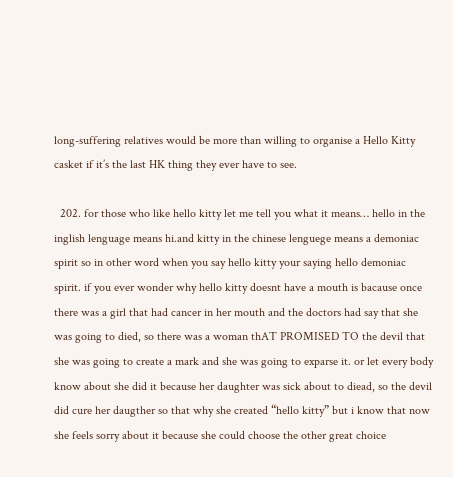long-suffering relatives would be more than willing to organise a Hello Kitty casket if it’s the last HK thing they ever have to see.

  202. for those who like hello kitty let me tell you what it means… hello in the inglish lenguage means hi.and kitty in the chinese lenguege means a demoniac spirit so in other word when you say hello kitty your saying hello demoniac spirit. if you ever wonder why hello kitty doesnt have a mouth is bacause once there was a girl that had cancer in her mouth and the doctors had say that she was going to died, so there was a woman thAT PROMISED TO the devil that she was going to create a mark and she was going to exparse it. or let every body know about she did it because her daughter was sick about to diead, so the devil did cure her daugther so that why she created “hello kitty” but i know that now she feels sorry about it because she could choose the other great choice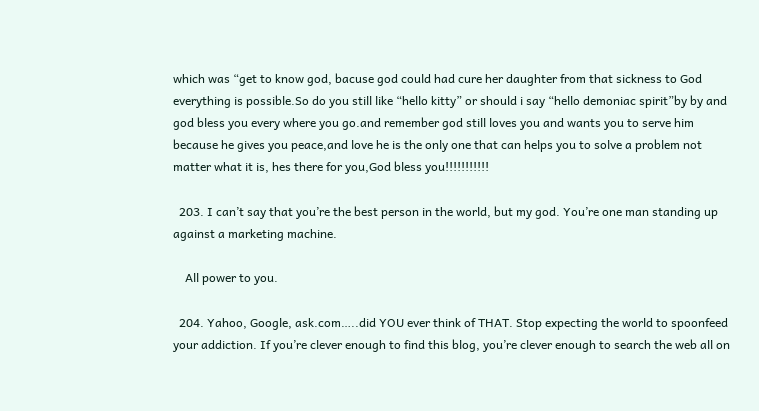which was “get to know god, bacuse god could had cure her daughter from that sickness to God everything is possible.So do you still like “hello kitty” or should i say “hello demoniac spirit”by by and god bless you every where you go.and remember god still loves you and wants you to serve him because he gives you peace,and love he is the only one that can helps you to solve a problem not matter what it is, hes there for you,God bless you!!!!!!!!!!!

  203. I can’t say that you’re the best person in the world, but my god. You’re one man standing up against a marketing machine.

    All power to you.

  204. Yahoo, Google, ask.com…..did YOU ever think of THAT. Stop expecting the world to spoonfeed your addiction. If you’re clever enough to find this blog, you’re clever enough to search the web all on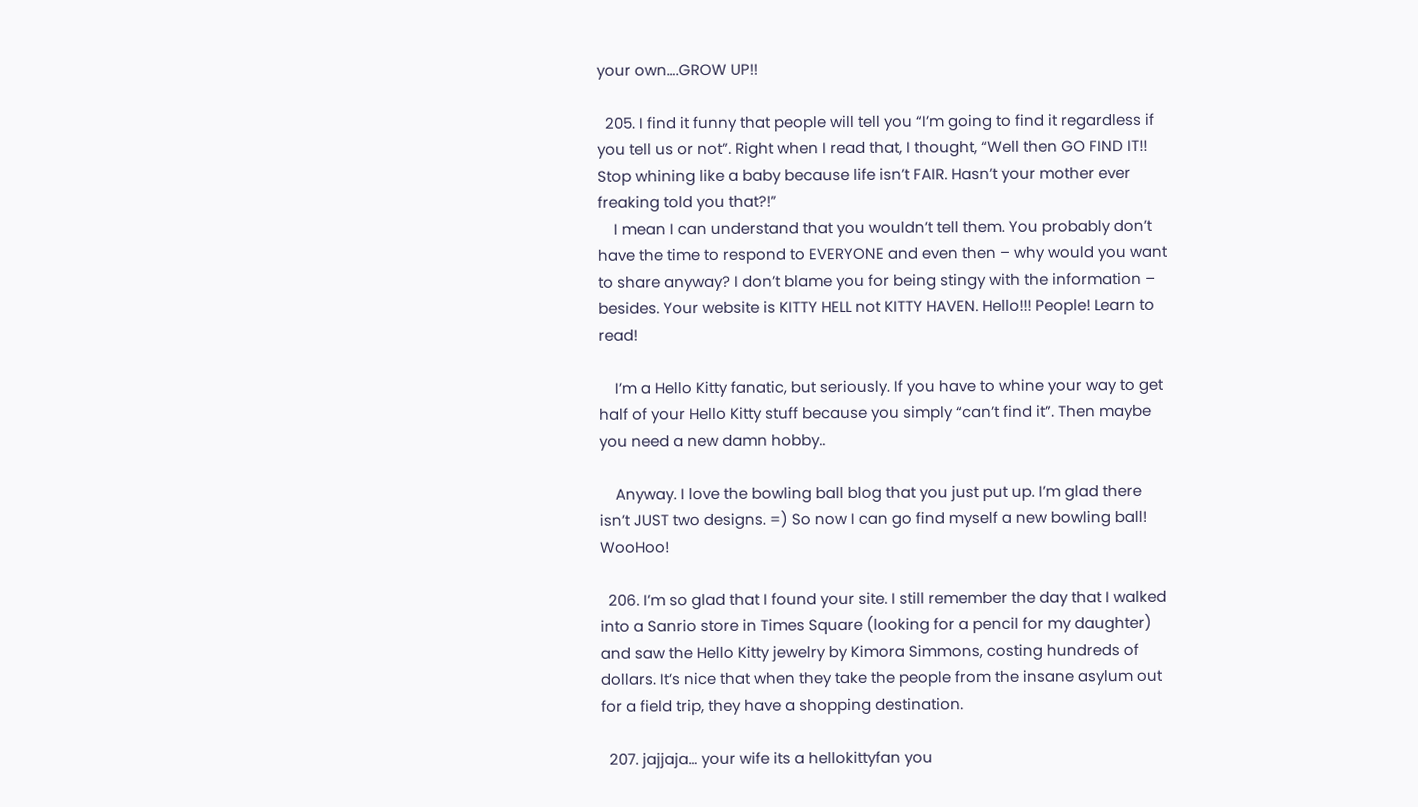your own….GROW UP!!

  205. I find it funny that people will tell you “I’m going to find it regardless if you tell us or not”. Right when I read that, I thought, “Well then GO FIND IT!! Stop whining like a baby because life isn’t FAIR. Hasn’t your mother ever freaking told you that?!”
    I mean I can understand that you wouldn’t tell them. You probably don’t have the time to respond to EVERYONE and even then – why would you want to share anyway? I don’t blame you for being stingy with the information – besides. Your website is KITTY HELL not KITTY HAVEN. Hello!!! People! Learn to read!

    I’m a Hello Kitty fanatic, but seriously. If you have to whine your way to get half of your Hello Kitty stuff because you simply “can’t find it”. Then maybe you need a new damn hobby..

    Anyway. I love the bowling ball blog that you just put up. I’m glad there isn’t JUST two designs. =) So now I can go find myself a new bowling ball! WooHoo!

  206. I’m so glad that I found your site. I still remember the day that I walked into a Sanrio store in Times Square (looking for a pencil for my daughter) and saw the Hello Kitty jewelry by Kimora Simmons, costing hundreds of dollars. It’s nice that when they take the people from the insane asylum out for a field trip, they have a shopping destination.

  207. jajjaja… your wife its a hellokittyfan you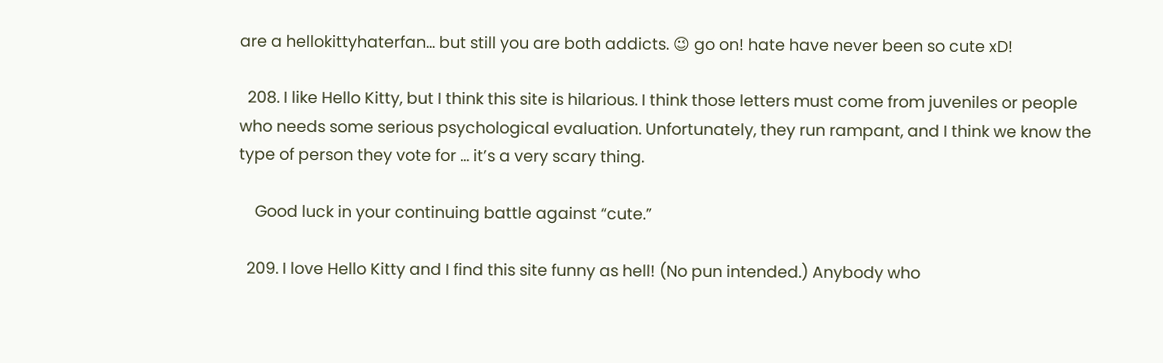are a hellokittyhaterfan… but still you are both addicts. 😉 go on! hate have never been so cute xD!

  208. I like Hello Kitty, but I think this site is hilarious. I think those letters must come from juveniles or people who needs some serious psychological evaluation. Unfortunately, they run rampant, and I think we know the type of person they vote for … it’s a very scary thing.

    Good luck in your continuing battle against “cute.”

  209. I love Hello Kitty and I find this site funny as hell! (No pun intended.) Anybody who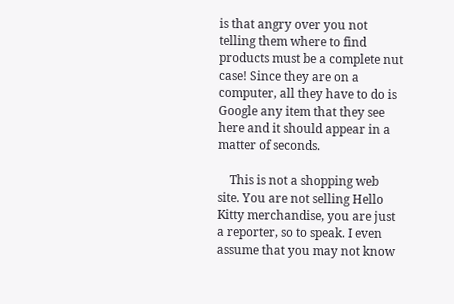is that angry over you not telling them where to find products must be a complete nut case! Since they are on a computer, all they have to do is Google any item that they see here and it should appear in a matter of seconds.

    This is not a shopping web site. You are not selling Hello Kitty merchandise, you are just a reporter, so to speak. I even assume that you may not know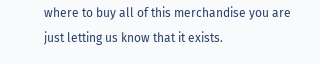where to buy all of this merchandise you are just letting us know that it exists.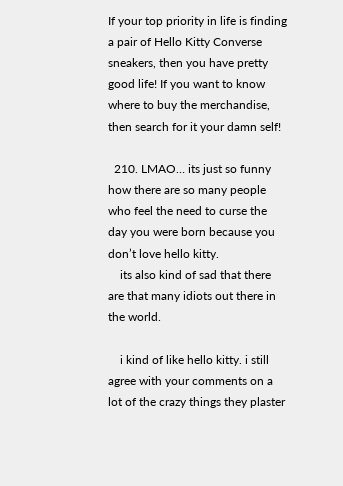If your top priority in life is finding a pair of Hello Kitty Converse sneakers, then you have pretty good life! If you want to know where to buy the merchandise, then search for it your damn self!

  210. LMAO… its just so funny how there are so many people who feel the need to curse the day you were born because you don’t love hello kitty.
    its also kind of sad that there are that many idiots out there in the world.

    i kind of like hello kitty. i still agree with your comments on a lot of the crazy things they plaster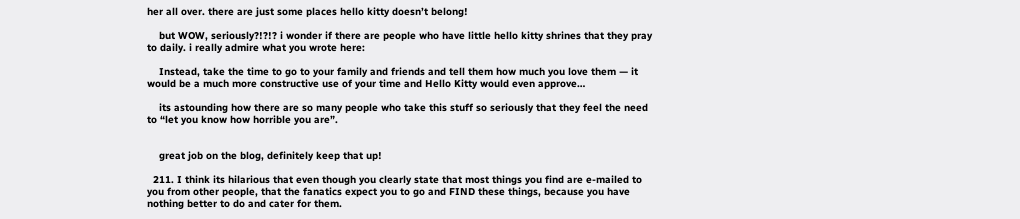her all over. there are just some places hello kitty doesn’t belong!

    but WOW, seriously?!?!? i wonder if there are people who have little hello kitty shrines that they pray to daily. i really admire what you wrote here:

    Instead, take the time to go to your family and friends and tell them how much you love them — it would be a much more constructive use of your time and Hello Kitty would even approve…

    its astounding how there are so many people who take this stuff so seriously that they feel the need to “let you know how horrible you are”.


    great job on the blog, definitely keep that up!

  211. I think its hilarious that even though you clearly state that most things you find are e-mailed to you from other people, that the fanatics expect you to go and FIND these things, because you have nothing better to do and cater for them.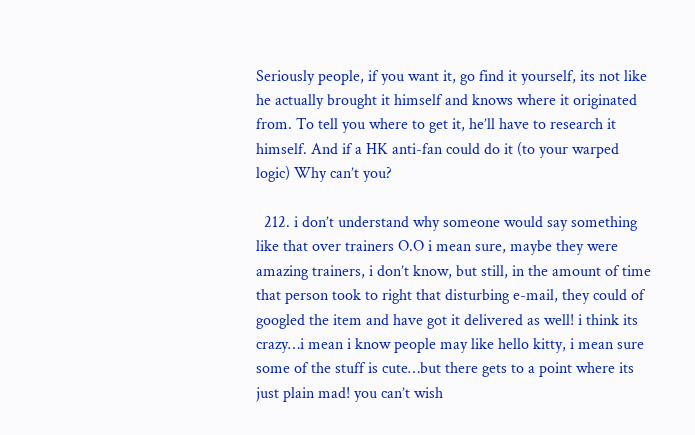Seriously people, if you want it, go find it yourself, its not like he actually brought it himself and knows where it originated from. To tell you where to get it, he’ll have to research it himself. And if a HK anti-fan could do it (to your warped logic) Why can’t you?

  212. i don’t understand why someone would say something like that over trainers O.O i mean sure, maybe they were amazing trainers, i don’t know, but still, in the amount of time that person took to right that disturbing e-mail, they could of googled the item and have got it delivered as well! i think its crazy…i mean i know people may like hello kitty, i mean sure some of the stuff is cute…but there gets to a point where its just plain mad! you can’t wish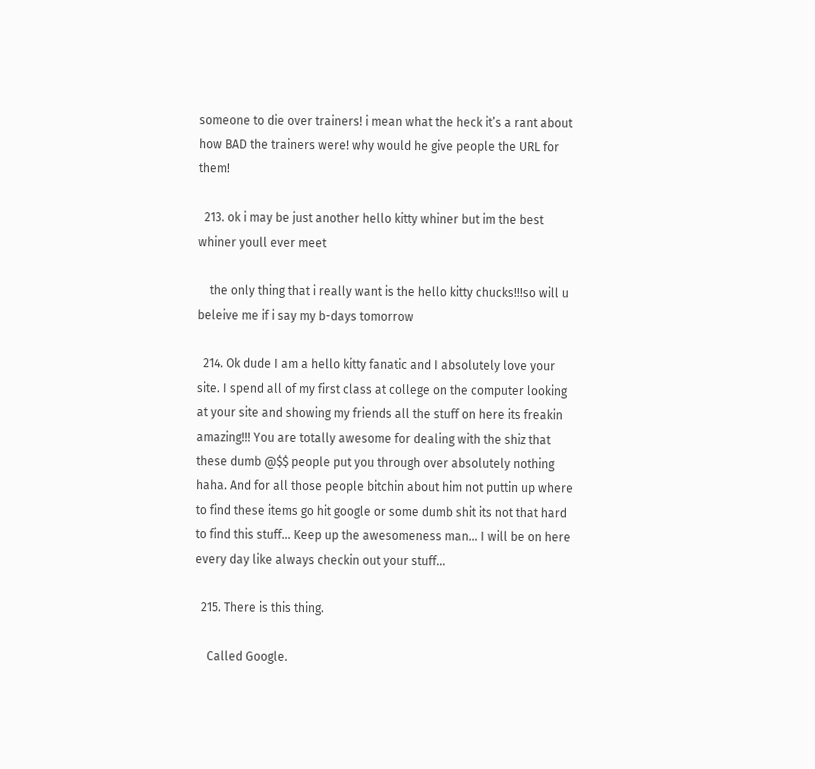someone to die over trainers! i mean what the heck it’s a rant about how BAD the trainers were! why would he give people the URL for them!

  213. ok i may be just another hello kitty whiner but im the best whiner youll ever meet

    the only thing that i really want is the hello kitty chucks!!!so will u beleive me if i say my b-days tomorrow

  214. Ok dude I am a hello kitty fanatic and I absolutely love your site. I spend all of my first class at college on the computer looking at your site and showing my friends all the stuff on here its freakin amazing!!! You are totally awesome for dealing with the shiz that these dumb @$$ people put you through over absolutely nothing haha. And for all those people bitchin about him not puttin up where to find these items go hit google or some dumb shit its not that hard to find this stuff… Keep up the awesomeness man… I will be on here every day like always checkin out your stuff…

  215. There is this thing.

    Called Google.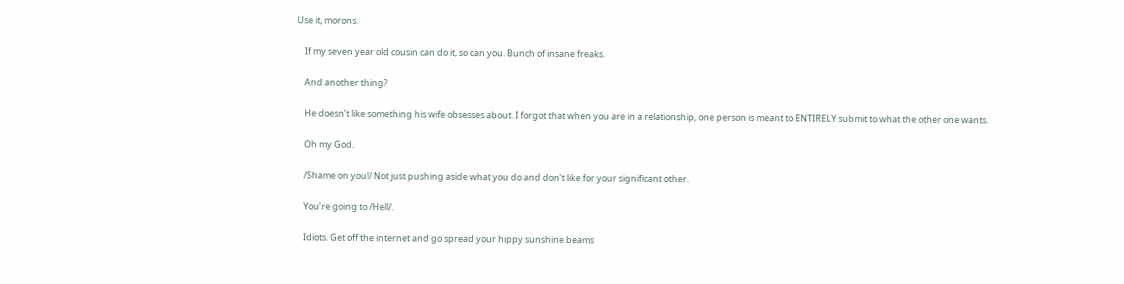Use it, morons.

    If my seven year old cousin can do it, so can you. Bunch of insane freaks.

    And another thing?

    He doesn’t like something his wife obsesses about. I forgot that when you are in a relationship, one person is meant to ENTIRELY submit to what the other one wants.

    Oh my God.

    /Shame on you!/ Not just pushing aside what you do and don’t like for your significant other.

    You’re going to /Hell/.

    Idiots. Get off the internet and go spread your hippy sunshine beams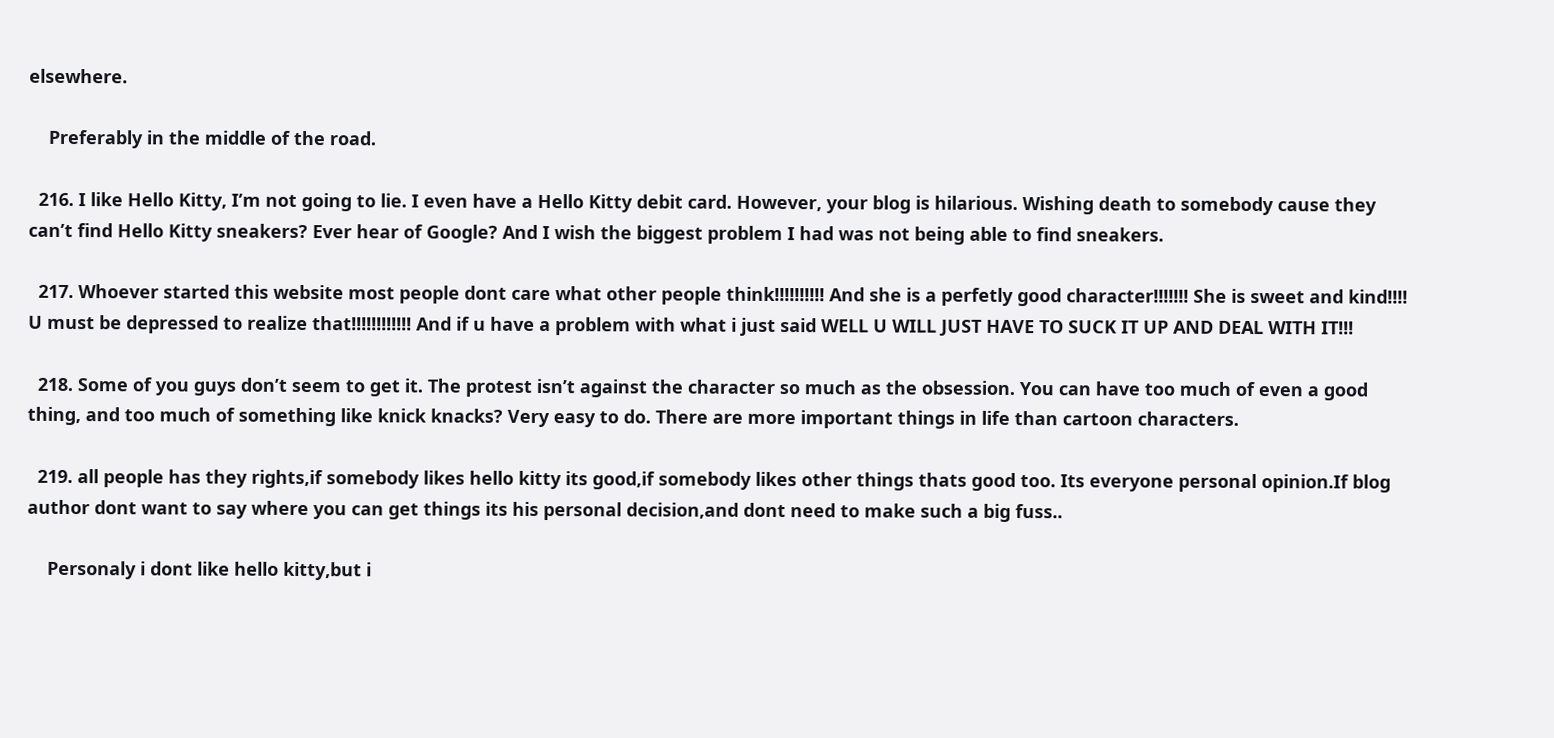elsewhere.

    Preferably in the middle of the road.

  216. I like Hello Kitty, I’m not going to lie. I even have a Hello Kitty debit card. However, your blog is hilarious. Wishing death to somebody cause they can’t find Hello Kitty sneakers? Ever hear of Google? And I wish the biggest problem I had was not being able to find sneakers.

  217. Whoever started this website most people dont care what other people think!!!!!!!!!! And she is a perfetly good character!!!!!!! She is sweet and kind!!!! U must be depressed to realize that!!!!!!!!!!!! And if u have a problem with what i just said WELL U WILL JUST HAVE TO SUCK IT UP AND DEAL WITH IT!!!

  218. Some of you guys don’t seem to get it. The protest isn’t against the character so much as the obsession. You can have too much of even a good thing, and too much of something like knick knacks? Very easy to do. There are more important things in life than cartoon characters.

  219. all people has they rights,if somebody likes hello kitty its good,if somebody likes other things thats good too. Its everyone personal opinion.If blog author dont want to say where you can get things its his personal decision,and dont need to make such a big fuss..

    Personaly i dont like hello kitty,but i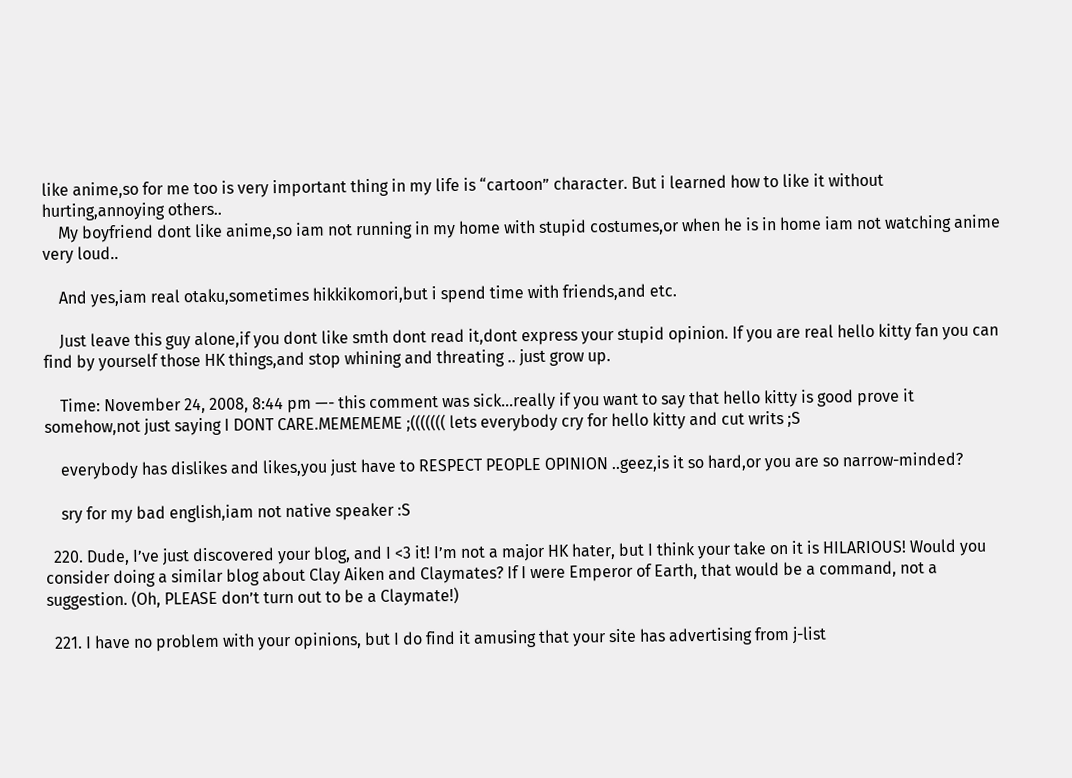like anime,so for me too is very important thing in my life is “cartoon” character. But i learned how to like it without hurting,annoying others..
    My boyfriend dont like anime,so iam not running in my home with stupid costumes,or when he is in home iam not watching anime very loud..

    And yes,iam real otaku,sometimes hikkikomori,but i spend time with friends,and etc.

    Just leave this guy alone,if you dont like smth dont read it,dont express your stupid opinion. If you are real hello kitty fan you can find by yourself those HK things,and stop whining and threating .. just grow up.

    Time: November 24, 2008, 8:44 pm —- this comment was sick…really if you want to say that hello kitty is good prove it somehow,not just saying I DONT CARE.MEMEMEME ;((((((( lets everybody cry for hello kitty and cut writs ;S

    everybody has dislikes and likes,you just have to RESPECT PEOPLE OPINION ..geez,is it so hard,or you are so narrow-minded?

    sry for my bad english,iam not native speaker :S

  220. Dude, I’ve just discovered your blog, and I <3 it! I’m not a major HK hater, but I think your take on it is HILARIOUS! Would you consider doing a similar blog about Clay Aiken and Claymates? If I were Emperor of Earth, that would be a command, not a suggestion. (Oh, PLEASE don’t turn out to be a Claymate!)

  221. I have no problem with your opinions, but I do find it amusing that your site has advertising from j-list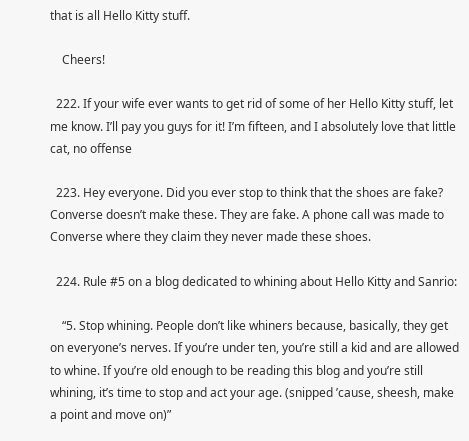that is all Hello Kitty stuff.

    Cheers!

  222. If your wife ever wants to get rid of some of her Hello Kitty stuff, let me know. I’ll pay you guys for it! I’m fifteen, and I absolutely love that little cat, no offense

  223. Hey everyone. Did you ever stop to think that the shoes are fake? Converse doesn’t make these. They are fake. A phone call was made to Converse where they claim they never made these shoes.

  224. Rule #5 on a blog dedicated to whining about Hello Kitty and Sanrio:

    “5. Stop whining. People don’t like whiners because, basically, they get on everyone’s nerves. If you’re under ten, you’re still a kid and are allowed to whine. If you’re old enough to be reading this blog and you’re still whining, it’s time to stop and act your age. (snipped ’cause, sheesh, make a point and move on)”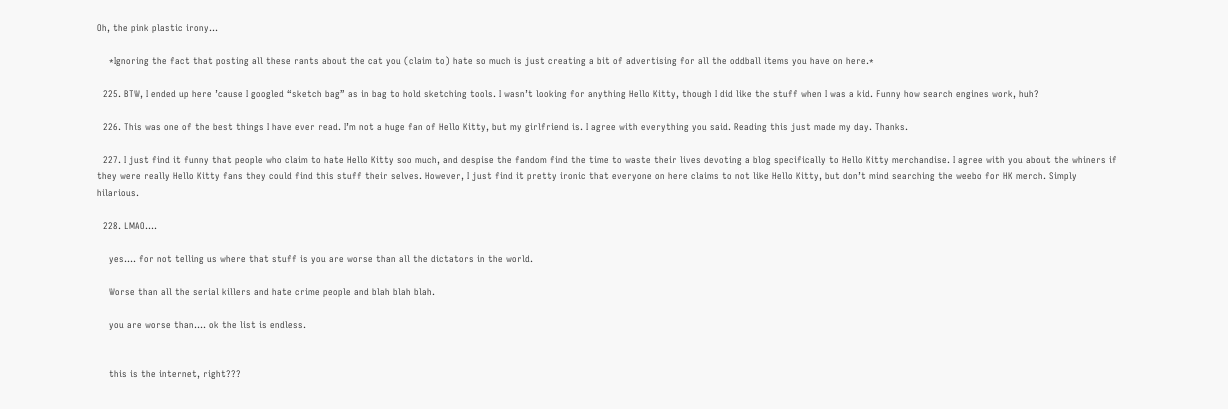Oh, the pink plastic irony…

    *Ignoring the fact that posting all these rants about the cat you (claim to) hate so much is just creating a bit of advertising for all the oddball items you have on here.*

  225. BTW, I ended up here ’cause I googled “sketch bag” as in bag to hold sketching tools. I wasn’t looking for anything Hello Kitty, though I did like the stuff when I was a kid. Funny how search engines work, huh?

  226. This was one of the best things I have ever read. I’m not a huge fan of Hello Kitty, but my girlfriend is. I agree with everything you said. Reading this just made my day. Thanks.

  227. I just find it funny that people who claim to hate Hello Kitty soo much, and despise the fandom find the time to waste their lives devoting a blog specifically to Hello Kitty merchandise. I agree with you about the whiners if they were really Hello Kitty fans they could find this stuff their selves. However, I just find it pretty ironic that everyone on here claims to not like Hello Kitty, but don’t mind searching the weebo for HK merch. Simply hilarious.

  228. LMAO….

    yes…. for not telling us where that stuff is you are worse than all the dictators in the world.

    Worse than all the serial killers and hate crime people and blah blah blah.

    you are worse than…. ok the list is endless.


    this is the internet, right???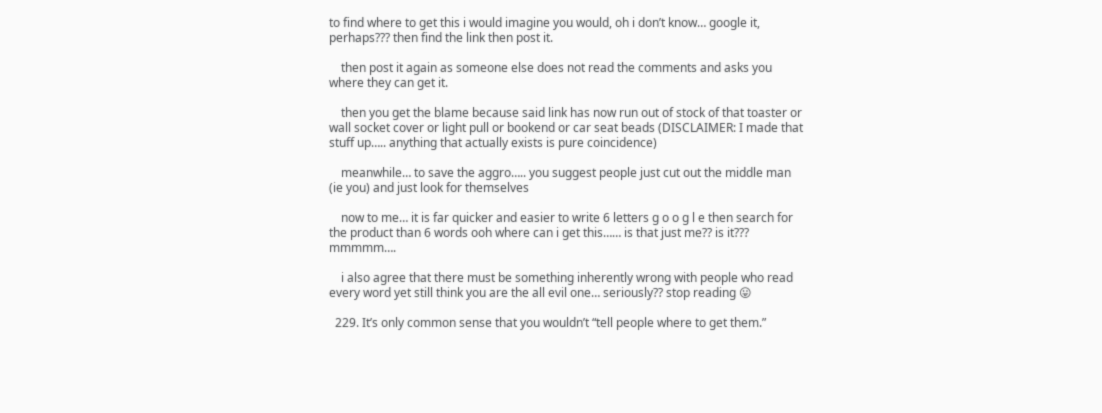to find where to get this i would imagine you would, oh i don’t know… google it, perhaps??? then find the link then post it.

    then post it again as someone else does not read the comments and asks you where they can get it.

    then you get the blame because said link has now run out of stock of that toaster or wall socket cover or light pull or bookend or car seat beads (DISCLAIMER: I made that stuff up….. anything that actually exists is pure coincidence)

    meanwhile… to save the aggro….. you suggest people just cut out the middle man (ie you) and just look for themselves

    now to me… it is far quicker and easier to write 6 letters g o o g l e then search for the product than 6 words ooh where can i get this…… is that just me?? is it??? mmmmm….

    i also agree that there must be something inherently wrong with people who read every word yet still think you are the all evil one… seriously?? stop reading 😛

  229. It’s only common sense that you wouldn’t “tell people where to get them.”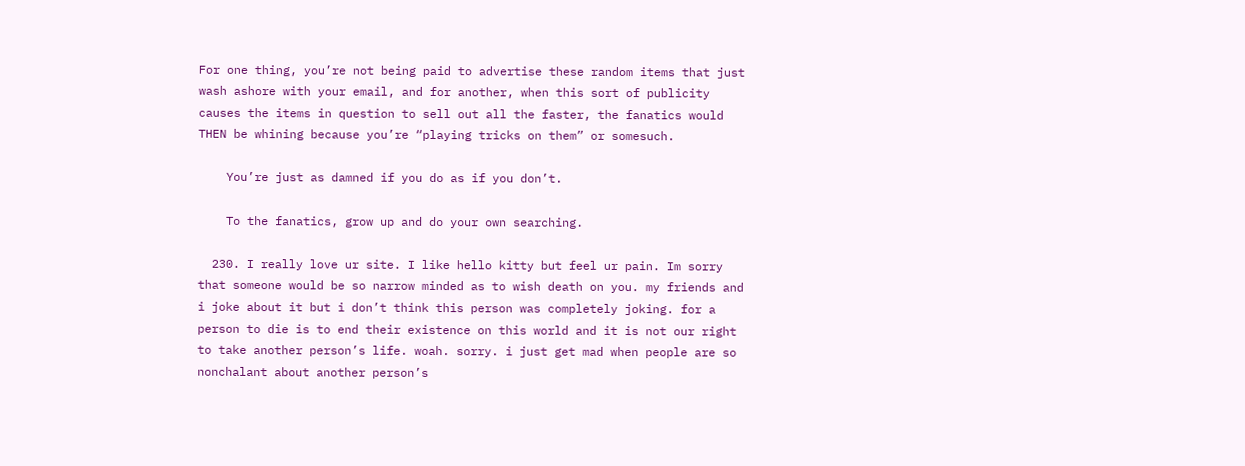For one thing, you’re not being paid to advertise these random items that just wash ashore with your email, and for another, when this sort of publicity causes the items in question to sell out all the faster, the fanatics would THEN be whining because you’re “playing tricks on them” or somesuch.

    You’re just as damned if you do as if you don’t.

    To the fanatics, grow up and do your own searching.

  230. I really love ur site. I like hello kitty but feel ur pain. Im sorry that someone would be so narrow minded as to wish death on you. my friends and i joke about it but i don’t think this person was completely joking. for a person to die is to end their existence on this world and it is not our right to take another person’s life. woah. sorry. i just get mad when people are so nonchalant about another person’s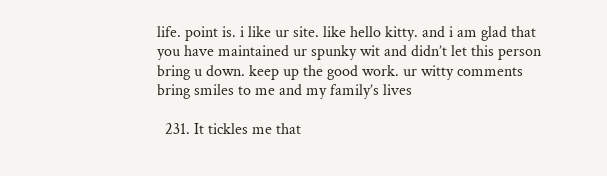life. point is. i like ur site. like hello kitty. and i am glad that you have maintained ur spunky wit and didn’t let this person bring u down. keep up the good work. ur witty comments bring smiles to me and my family’s lives

  231. It tickles me that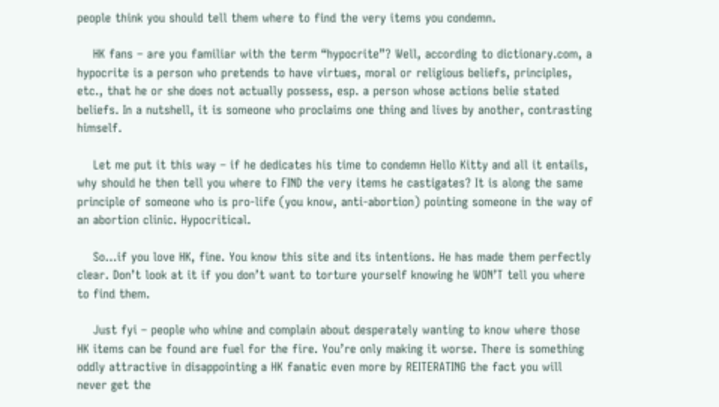people think you should tell them where to find the very items you condemn.

    HK fans – are you familiar with the term “hypocrite”? Well, according to dictionary.com, a hypocrite is a person who pretends to have virtues, moral or religious beliefs, principles, etc., that he or she does not actually possess, esp. a person whose actions belie stated beliefs. In a nutshell, it is someone who proclaims one thing and lives by another, contrasting himself.

    Let me put it this way – if he dedicates his time to condemn Hello Kitty and all it entails, why should he then tell you where to FIND the very items he castigates? It is along the same principle of someone who is pro-life (you know, anti-abortion) pointing someone in the way of an abortion clinic. Hypocritical.

    So…if you love HK, fine. You know this site and its intentions. He has made them perfectly clear. Don’t look at it if you don’t want to torture yourself knowing he WON’T tell you where to find them.

    Just fyi – people who whine and complain about desperately wanting to know where those HK items can be found are fuel for the fire. You’re only making it worse. There is something oddly attractive in disappointing a HK fanatic even more by REITERATING the fact you will never get the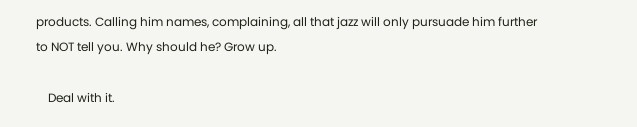products. Calling him names, complaining, all that jazz will only pursuade him further to NOT tell you. Why should he? Grow up.

    Deal with it.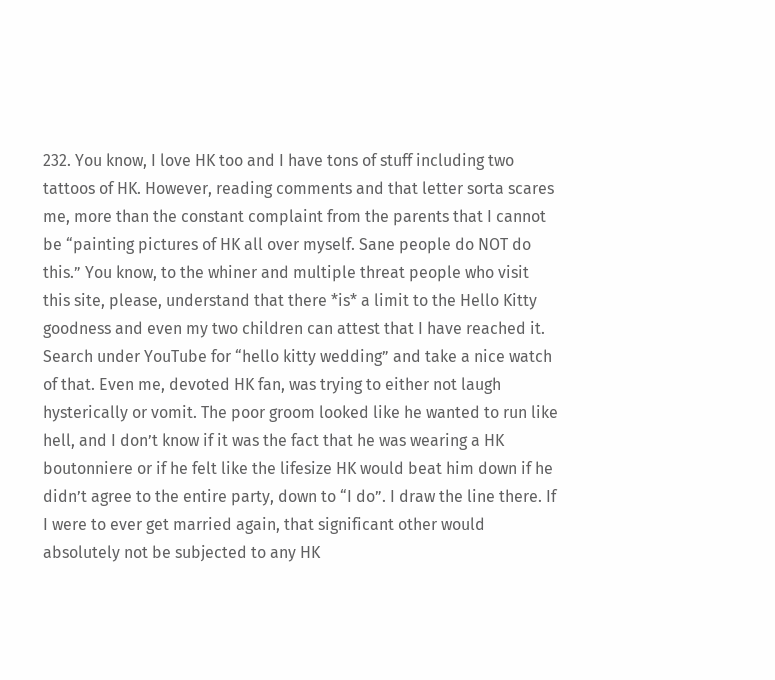232. You know, I love HK too and I have tons of stuff including two tattoos of HK. However, reading comments and that letter sorta scares me, more than the constant complaint from the parents that I cannot be “painting pictures of HK all over myself. Sane people do NOT do this.” You know, to the whiner and multiple threat people who visit this site, please, understand that there *is* a limit to the Hello Kitty goodness and even my two children can attest that I have reached it. Search under YouTube for “hello kitty wedding” and take a nice watch of that. Even me, devoted HK fan, was trying to either not laugh hysterically or vomit. The poor groom looked like he wanted to run like hell, and I don’t know if it was the fact that he was wearing a HK boutonniere or if he felt like the lifesize HK would beat him down if he didn’t agree to the entire party, down to “I do”. I draw the line there. If I were to ever get married again, that significant other would absolutely not be subjected to any HK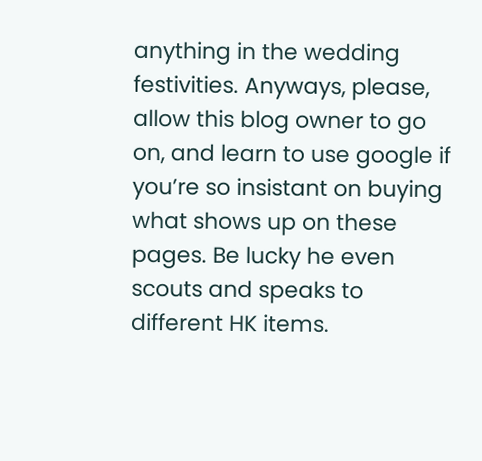anything in the wedding festivities. Anyways, please, allow this blog owner to go on, and learn to use google if you’re so insistant on buying what shows up on these pages. Be lucky he even scouts and speaks to different HK items.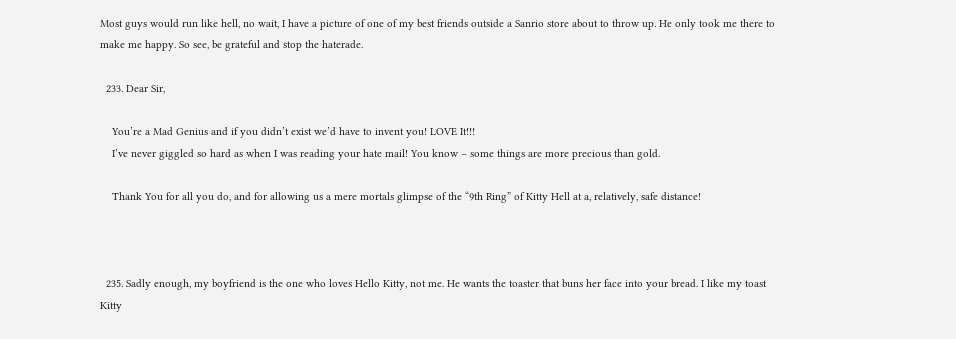Most guys would run like hell, no wait, I have a picture of one of my best friends outside a Sanrio store about to throw up. He only took me there to make me happy. So see, be grateful and stop the haterade.

  233. Dear Sir,

    You’re a Mad Genius and if you didn’t exist we’d have to invent you! LOVE It!!!
    I’ve never giggled so hard as when I was reading your hate mail! You know – some things are more precious than gold.

    Thank You for all you do, and for allowing us a mere mortals glimpse of the “9th Ring” of Kitty Hell at a, relatively, safe distance!



  235. Sadly enough, my boyfriend is the one who loves Hello Kitty, not me. He wants the toaster that buns her face into your bread. I like my toast Kitty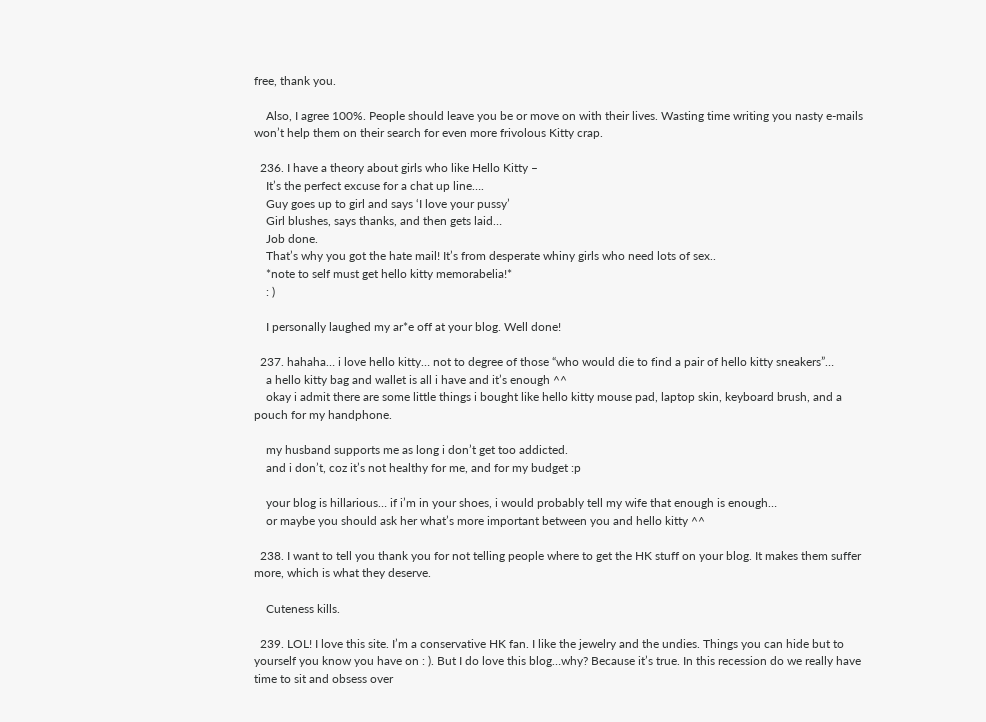free, thank you.

    Also, I agree 100%. People should leave you be or move on with their lives. Wasting time writing you nasty e-mails won’t help them on their search for even more frivolous Kitty crap.

  236. I have a theory about girls who like Hello Kitty –
    It’s the perfect excuse for a chat up line….
    Guy goes up to girl and says ‘I love your pussy’
    Girl blushes, says thanks, and then gets laid…
    Job done.
    That’s why you got the hate mail! It’s from desperate whiny girls who need lots of sex..
    *note to self must get hello kitty memorabelia!*
    : )

    I personally laughed my ar*e off at your blog. Well done!

  237. hahaha… i love hello kitty… not to degree of those “who would die to find a pair of hello kitty sneakers”…
    a hello kitty bag and wallet is all i have and it’s enough ^^
    okay i admit there are some little things i bought like hello kitty mouse pad, laptop skin, keyboard brush, and a pouch for my handphone.

    my husband supports me as long i don’t get too addicted.
    and i don’t, coz it’s not healthy for me, and for my budget :p

    your blog is hillarious… if i’m in your shoes, i would probably tell my wife that enough is enough…
    or maybe you should ask her what’s more important between you and hello kitty ^^

  238. I want to tell you thank you for not telling people where to get the HK stuff on your blog. It makes them suffer more, which is what they deserve.

    Cuteness kills.

  239. LOL! I love this site. I’m a conservative HK fan. I like the jewelry and the undies. Things you can hide but to yourself you know you have on : ). But I do love this blog…why? Because it’s true. In this recession do we really have time to sit and obsess over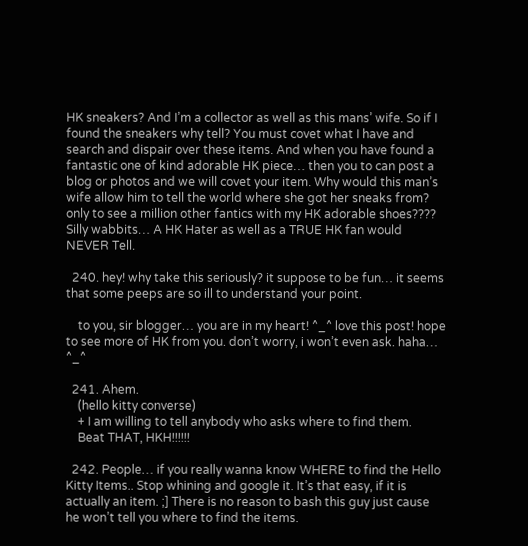HK sneakers? And I’m a collector as well as this mans’ wife. So if I found the sneakers why tell? You must covet what I have and search and dispair over these items. And when you have found a fantastic one of kind adorable HK piece… then you to can post a blog or photos and we will covet your item. Why would this man’s wife allow him to tell the world where she got her sneaks from? only to see a million other fantics with my HK adorable shoes???? Silly wabbits… A HK Hater as well as a TRUE HK fan would NEVER Tell.

  240. hey! why take this seriously? it suppose to be fun… it seems that some peeps are so ill to understand your point.

    to you, sir blogger… you are in my heart! ^_^ love this post! hope to see more of HK from you. don’t worry, i won’t even ask. haha… ^_^

  241. Ahem.
    (hello kitty converse)
    + I am willing to tell anybody who asks where to find them.
    Beat THAT, HKH!!!!!!

  242. People… if you really wanna know WHERE to find the Hello Kitty Items.. Stop whining and google it. It’s that easy, if it is actually an item. ;] There is no reason to bash this guy just cause he won’t tell you where to find the items.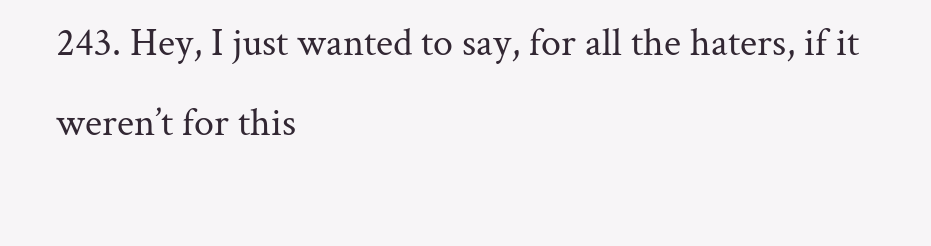243. Hey, I just wanted to say, for all the haters, if it weren’t for this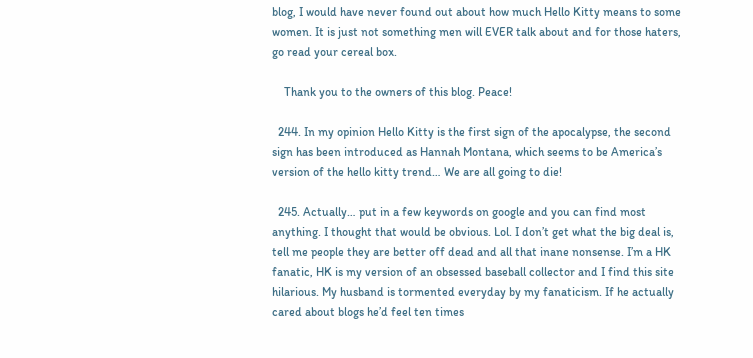blog, I would have never found out about how much Hello Kitty means to some women. It is just not something men will EVER talk about and for those haters, go read your cereal box.

    Thank you to the owners of this blog. Peace!

  244. In my opinion Hello Kitty is the first sign of the apocalypse, the second sign has been introduced as Hannah Montana, which seems to be America’s version of the hello kitty trend… We are all going to die!

  245. Actually… put in a few keywords on google and you can find most anything. I thought that would be obvious. Lol. I don’t get what the big deal is, tell me people they are better off dead and all that inane nonsense. I’m a HK fanatic, HK is my version of an obsessed baseball collector and I find this site hilarious. My husband is tormented everyday by my fanaticism. If he actually cared about blogs he’d feel ten times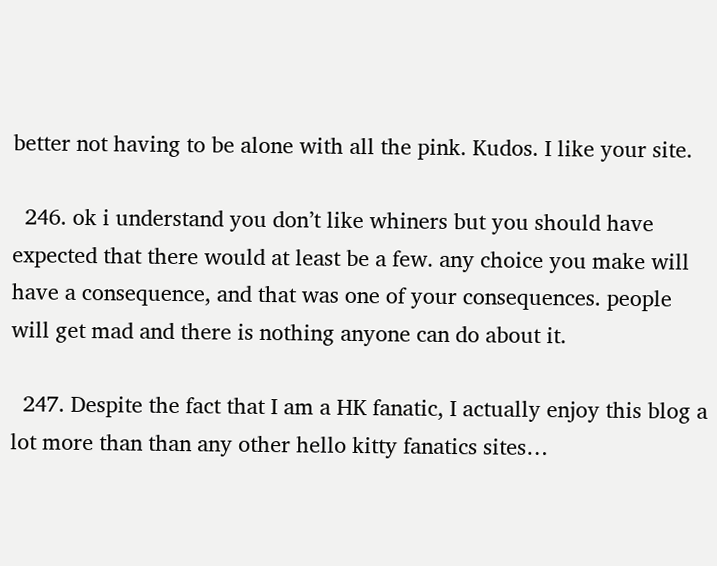better not having to be alone with all the pink. Kudos. I like your site.

  246. ok i understand you don’t like whiners but you should have expected that there would at least be a few. any choice you make will have a consequence, and that was one of your consequences. people will get mad and there is nothing anyone can do about it.

  247. Despite the fact that I am a HK fanatic, I actually enjoy this blog a lot more than than any other hello kitty fanatics sites…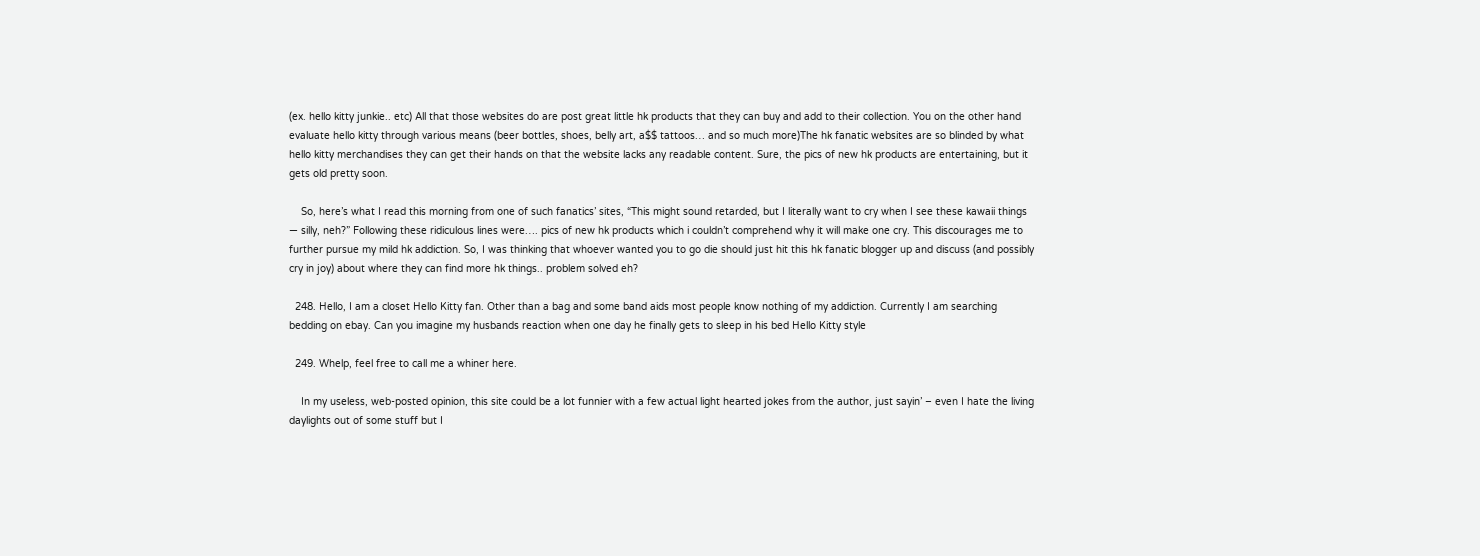(ex. hello kitty junkie.. etc) All that those websites do are post great little hk products that they can buy and add to their collection. You on the other hand evaluate hello kitty through various means (beer bottles, shoes, belly art, a$$ tattoos… and so much more)The hk fanatic websites are so blinded by what hello kitty merchandises they can get their hands on that the website lacks any readable content. Sure, the pics of new hk products are entertaining, but it gets old pretty soon.

    So, here’s what I read this morning from one of such fanatics’ sites, “This might sound retarded, but I literally want to cry when I see these kawaii things — silly, neh?” Following these ridiculous lines were…. pics of new hk products which i couldn’t comprehend why it will make one cry. This discourages me to further pursue my mild hk addiction. So, I was thinking that whoever wanted you to go die should just hit this hk fanatic blogger up and discuss (and possibly cry in joy) about where they can find more hk things.. problem solved eh?

  248. Hello, I am a closet Hello Kitty fan. Other than a bag and some band aids most people know nothing of my addiction. Currently I am searching bedding on ebay. Can you imagine my husbands reaction when one day he finally gets to sleep in his bed Hello Kitty style

  249. Whelp, feel free to call me a whiner here.

    In my useless, web-posted opinion, this site could be a lot funnier with a few actual light hearted jokes from the author, just sayin’ – even I hate the living daylights out of some stuff but I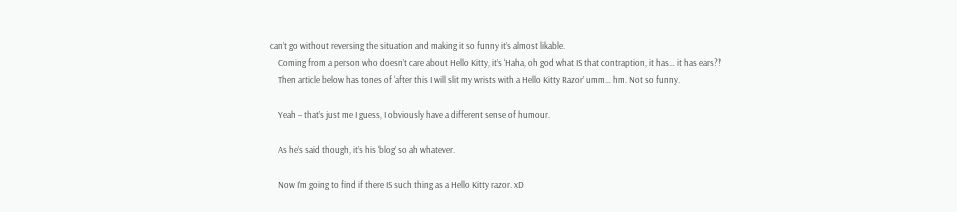can’t go without reversing the situation and making it so funny it’s almost likable.
    Coming from a person who doesn’t care about Hello Kitty, it’s ‘Haha, oh god what IS that contraption, it has… it has ears?!’
    Then article below has tones of ‘after this I will slit my wrists with a Hello Kitty Razor’ umm… hm. Not so funny.

    Yeah – that’s just me I guess, I obviously have a different sense of humour.

    As he’s said though, it’s his ‘blog’ so ah whatever.

    Now I’m going to find if there IS such thing as a Hello Kitty razor. xD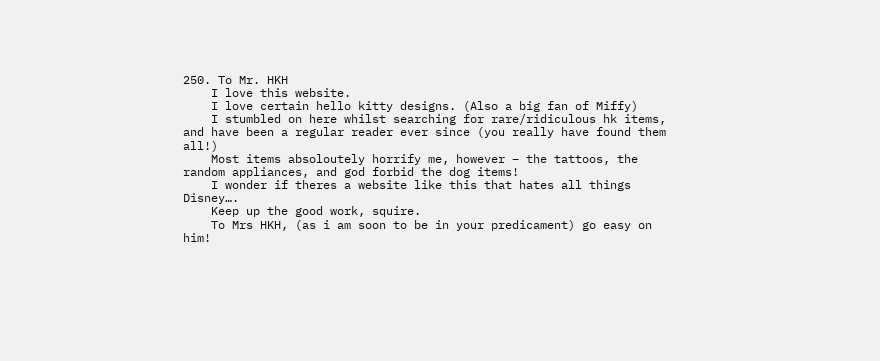250. To Mr. HKH
    I love this website.
    I love certain hello kitty designs. (Also a big fan of Miffy)
    I stumbled on here whilst searching for rare/ridiculous hk items, and have been a regular reader ever since (you really have found them all!)
    Most items absoloutely horrify me, however – the tattoos, the random appliances, and god forbid the dog items!
    I wonder if theres a website like this that hates all things Disney….
    Keep up the good work, squire.
    To Mrs HKH, (as i am soon to be in your predicament) go easy on him!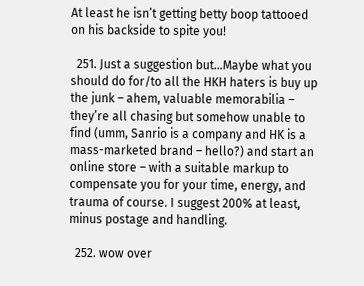At least he isn’t getting betty boop tattooed on his backside to spite you!

  251. Just a suggestion but…Maybe what you should do for/to all the HKH haters is buy up the junk – ahem, valuable memorabilia – they’re all chasing but somehow unable to find (umm, Sanrio is a company and HK is a mass-marketed brand – hello?) and start an online store – with a suitable markup to compensate you for your time, energy, and trauma of course. I suggest 200% at least, minus postage and handling.

  252. wow over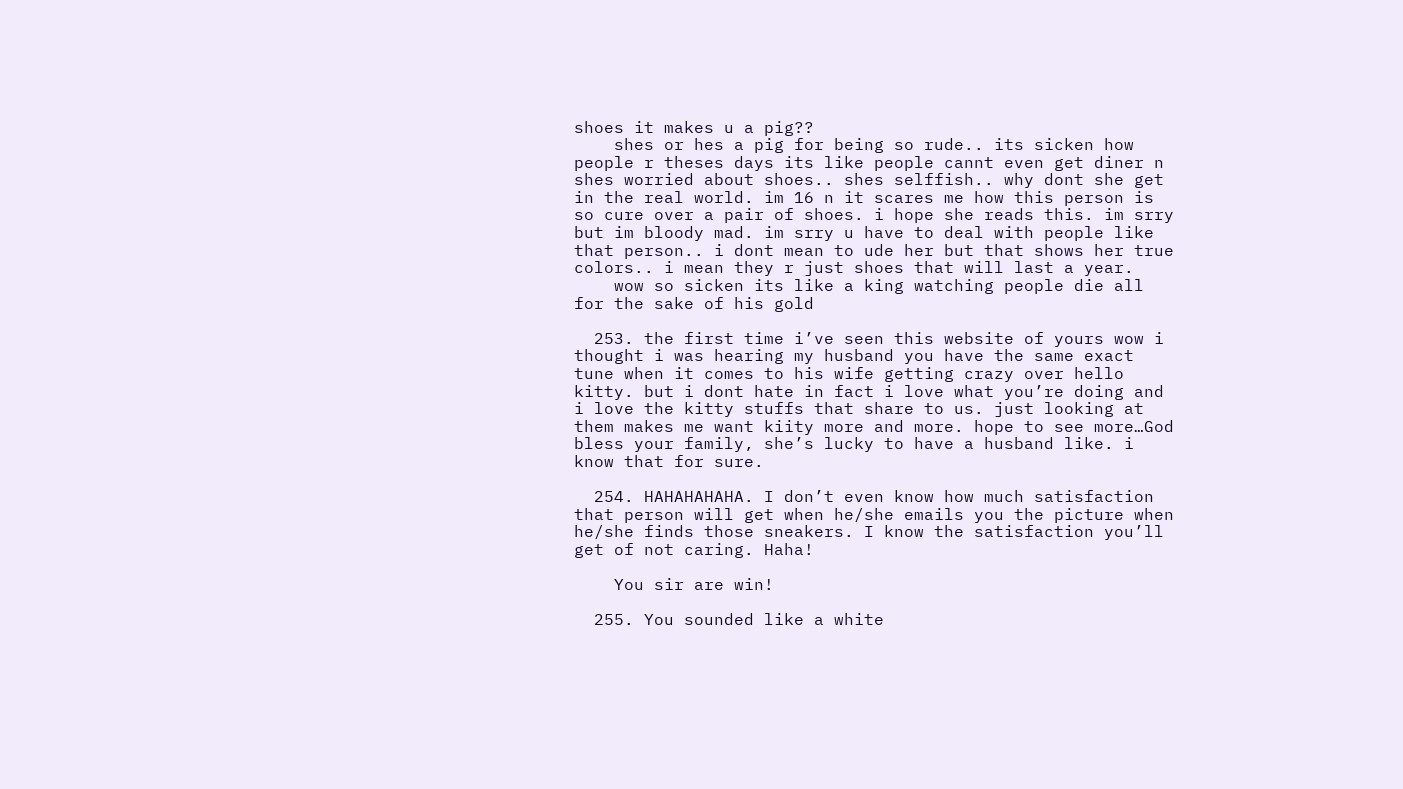shoes it makes u a pig??
    shes or hes a pig for being so rude.. its sicken how people r theses days its like people cannt even get diner n shes worried about shoes.. shes selffish.. why dont she get in the real world. im 16 n it scares me how this person is so cure over a pair of shoes. i hope she reads this. im srry but im bloody mad. im srry u have to deal with people like that person.. i dont mean to ude her but that shows her true colors.. i mean they r just shoes that will last a year.
    wow so sicken its like a king watching people die all for the sake of his gold

  253. the first time i’ve seen this website of yours wow i thought i was hearing my husband you have the same exact tune when it comes to his wife getting crazy over hello kitty. but i dont hate in fact i love what you’re doing and i love the kitty stuffs that share to us. just looking at them makes me want kiity more and more. hope to see more…God bless your family, she’s lucky to have a husband like. i know that for sure.

  254. HAHAHAHAHA. I don’t even know how much satisfaction that person will get when he/she emails you the picture when he/she finds those sneakers. I know the satisfaction you’ll get of not caring. Haha!

    You sir are win!

  255. You sounded like a white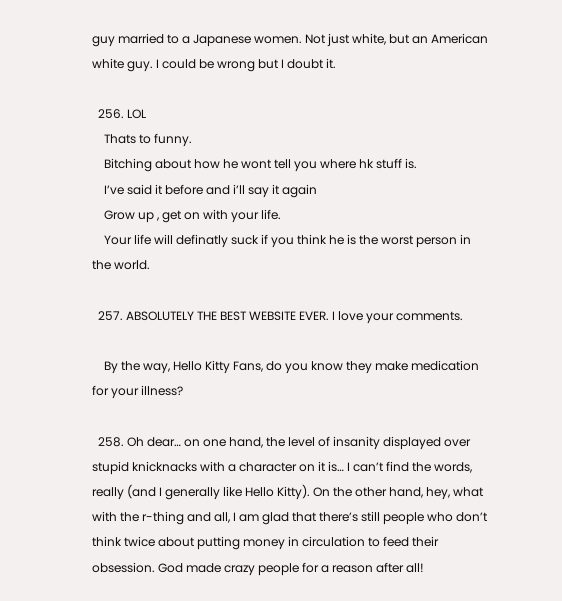guy married to a Japanese women. Not just white, but an American white guy. I could be wrong but I doubt it.

  256. LOL
    Thats to funny.
    Bitching about how he wont tell you where hk stuff is.
    I’ve said it before and i’ll say it again
    Grow up , get on with your life.
    Your life will definatly suck if you think he is the worst person in the world.

  257. ABSOLUTELY THE BEST WEBSITE EVER. I love your comments.

    By the way, Hello Kitty Fans, do you know they make medication for your illness?

  258. Oh dear… on one hand, the level of insanity displayed over stupid knicknacks with a character on it is… I can’t find the words, really (and I generally like Hello Kitty). On the other hand, hey, what with the r-thing and all, I am glad that there’s still people who don’t think twice about putting money in circulation to feed their obsession. God made crazy people for a reason after all!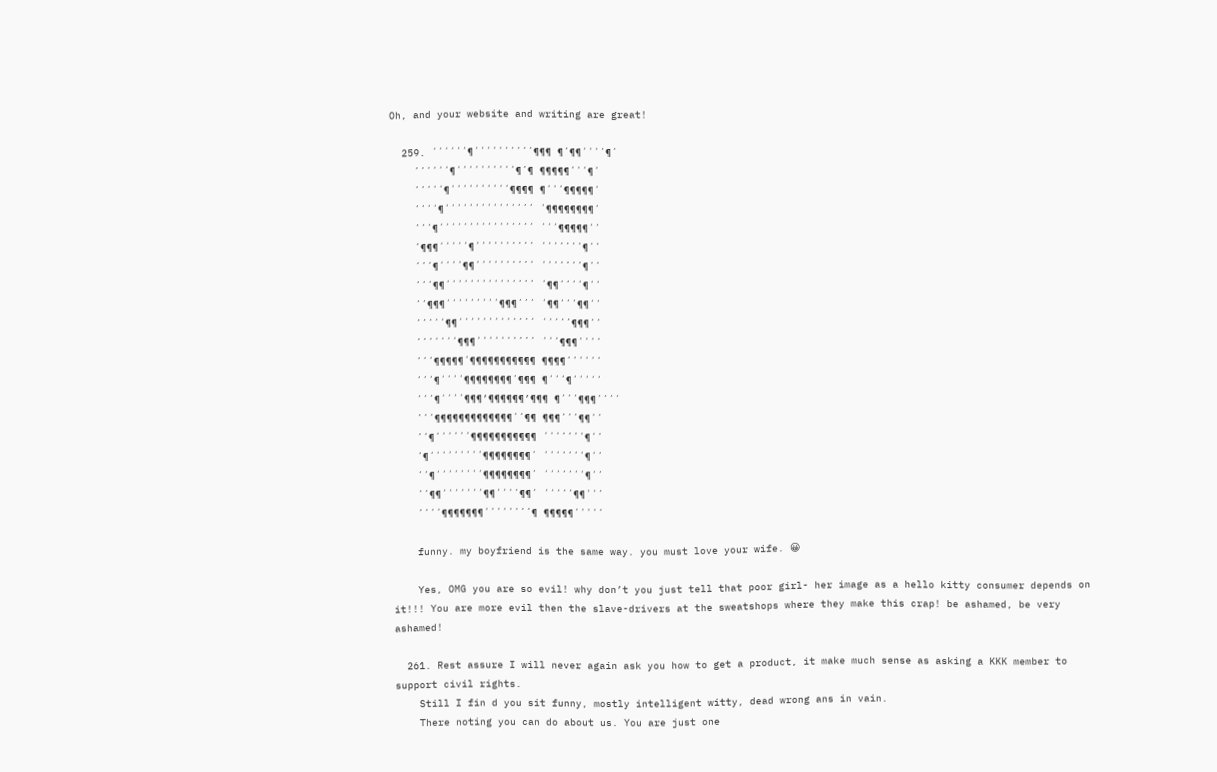Oh, and your website and writing are great!

  259. ´´´´´´¶´´´´´´´´´´¶¶¶ ¶´¶¶´´´´¶´
    ´´´´´´¶´´´´´´´´´´¶´¶ ¶¶¶¶¶´´´¶´
    ´´´´´¶´´´´´´´´´´¶¶¶¶ ¶´´´¶¶¶¶¶´
    ´´´´¶´´´´´´´´´´´´´´´ ´¶¶¶¶¶¶¶¶´
    ´´´¶´´´´´´´´´´´´´´´´ ´´´¶¶¶¶¶´´
    ´¶¶¶´´´´´¶´´´´´´´´´´ ´´´´´´´¶´´
    ´´´¶´´´´¶¶´´´´´´´´´´ ´´´´´´´¶´´
    ´´´¶¶´´´´´´´´´´´´´´´ ´¶¶´´´´¶´´
    ´´¶¶¶´´´´´´´´´¶¶¶´´´ ´¶¶´´´¶¶´´
    ´´´´´¶¶´´´´´´´´´´´´´ ´´´´´¶¶¶´´
    ´´´´´´´¶¶¶´´´´´´´´´´ ´´´¶¶¶´´´´
    ´´´¶¶¶¶¶´¶¶¶¶¶¶¶¶¶¶¶ ¶¶¶¶´´´´´´
    ´´´¶´´´´¶¶¶¶¶¶¶¶´¶¶¶ ¶´´´¶´´´´´
    ´´´¶´´´´¶¶¶’¶¶¶¶¶¶’¶¶¶ ¶´´´¶¶¶´´´´
    ´´´¶¶¶¶¶¶¶¶¶¶¶¶¶´´¶¶ ¶¶¶´´´¶¶´´
    ´´¶´´´´´´¶¶¶¶¶¶¶¶¶¶¶ ´´´´´´´¶´´
    ´¶´´´´´´´´´¶¶¶¶¶¶¶¶´ ´´´´´´´¶´´
    ´´¶´´´´´´´´¶¶¶¶¶¶¶¶´ ´´´´´´´¶´´
    ´´¶¶´´´´´´´¶¶´´´´¶¶´ ´´´´´¶¶´´´
    ´´´´¶¶¶¶¶¶¶´´´´´´´´¶ ¶¶¶¶¶´´´´´

    funny. my boyfriend is the same way. you must love your wife. 😀

    Yes, OMG you are so evil! why don’t you just tell that poor girl- her image as a hello kitty consumer depends on it!!! You are more evil then the slave-drivers at the sweatshops where they make this crap! be ashamed, be very ashamed!

  261. Rest assure I will never again ask you how to get a product, it make much sense as asking a KKK member to support civil rights.
    Still I fin d you sit funny, mostly intelligent witty, dead wrong ans in vain.
    There noting you can do about us. You are just one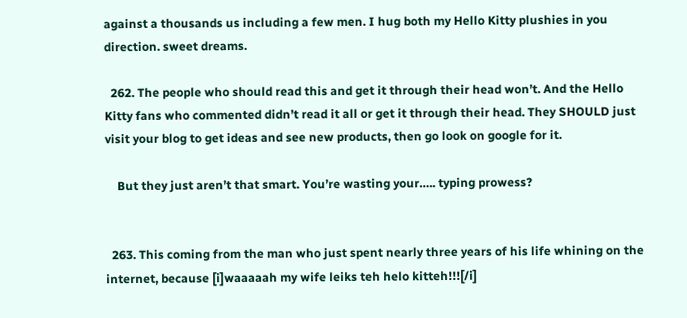against a thousands us including a few men. I hug both my Hello Kitty plushies in you direction. sweet dreams.

  262. The people who should read this and get it through their head won’t. And the Hello Kitty fans who commented didn’t read it all or get it through their head. They SHOULD just visit your blog to get ideas and see new products, then go look on google for it.

    But they just aren’t that smart. You’re wasting your….. typing prowess?


  263. This coming from the man who just spent nearly three years of his life whining on the internet, because [i]waaaaah my wife leiks teh helo kitteh!!![/i]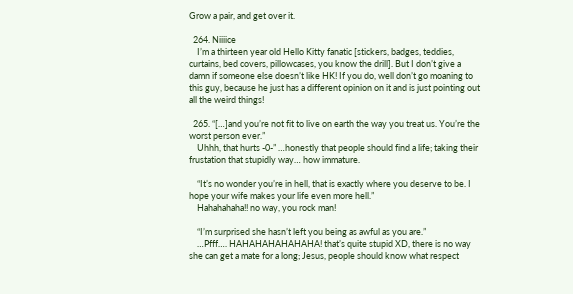Grow a pair, and get over it.

  264. Niiiice
    I’m a thirteen year old Hello Kitty fanatic [stickers, badges, teddies, curtains, bed covers, pillowcases, you know the drill]. But I don’t give a damn if someone else doesn’t like HK! If you do, well don’t go moaning to this guy, because he just has a different opinion on it and is just pointing out all the weird things!

  265. “[…]and you’re not fit to live on earth the way you treat us. You’re the worst person ever.”
    Uhhh, that hurts -0-” …honestly that people should find a life; taking their frustation that stupidly way… how immature.

    “It’s no wonder you’re in hell, that is exactly where you deserve to be. I hope your wife makes your life even more hell.”
    Hahahahaha!! no way, you rock man!

    “I’m surprised she hasn’t left you being as awful as you are.”
    …Pfff…. HAHAHAHAHAHAHA! that’s quite stupid XD, there is no way she can get a mate for a long; Jesus, people should know what respect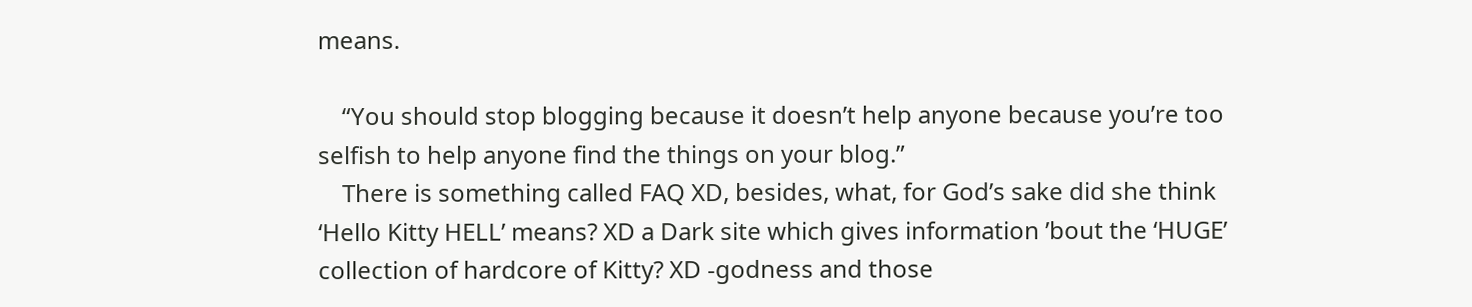means.

    “You should stop blogging because it doesn’t help anyone because you’re too selfish to help anyone find the things on your blog.”
    There is something called FAQ XD, besides, what, for God’s sake did she think ‘Hello Kitty HELL’ means? XD a Dark site which gives information ’bout the ‘HUGE’ collection of hardcore of Kitty? XD -godness and those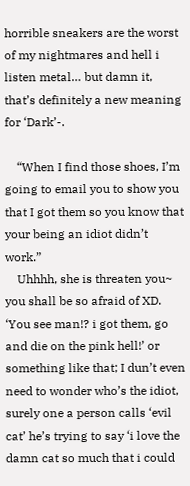horrible sneakers are the worst of my nightmares and hell i listen metal… but damn it, that’s definitely a new meaning for ‘Dark’-.

    “When I find those shoes, I’m going to email you to show you that I got them so you know that your being an idiot didn’t work.”
    Uhhhh, she is threaten you~ you shall be so afraid of XD. ‘You see man!? i got them, go and die on the pink hell!’ or something like that; I dun’t even need to wonder who’s the idiot, surely one a person calls ‘evil cat’ he’s trying to say ‘i love the damn cat so much that i could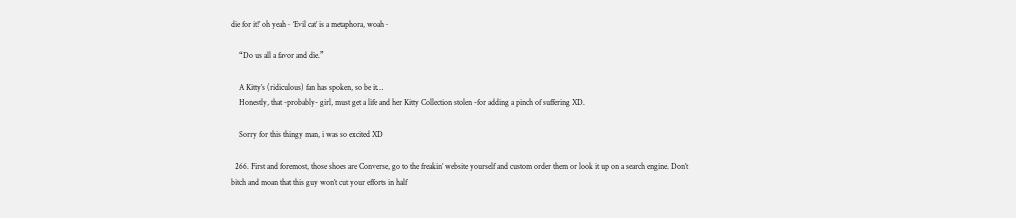die for it!’ oh yeah~ ‘Evil cat’ is a metaphora, woah~

    “Do us all a favor and die.”

    A Kitty’s (ridiculous) fan has spoken, so be it…
    Honestly, that -probably- girl, must get a life and her Kitty Collection stolen -for adding a pinch of suffering XD.

    Sorry for this thingy man, i was so excited XD

  266. First and foremost, those shoes are Converse, go to the freakin’ website yourself and custom order them or look it up on a search engine. Don’t bitch and moan that this guy won’t cut your efforts in half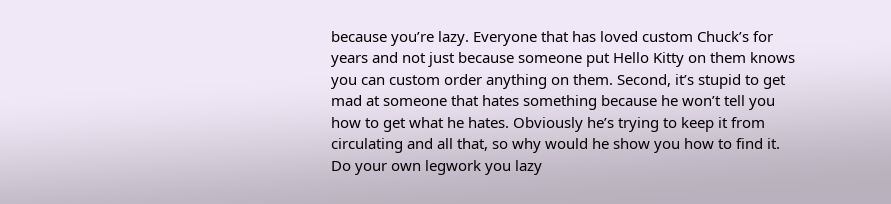because you’re lazy. Everyone that has loved custom Chuck’s for years and not just because someone put Hello Kitty on them knows you can custom order anything on them. Second, it’s stupid to get mad at someone that hates something because he won’t tell you how to get what he hates. Obviously he’s trying to keep it from circulating and all that, so why would he show you how to find it. Do your own legwork you lazy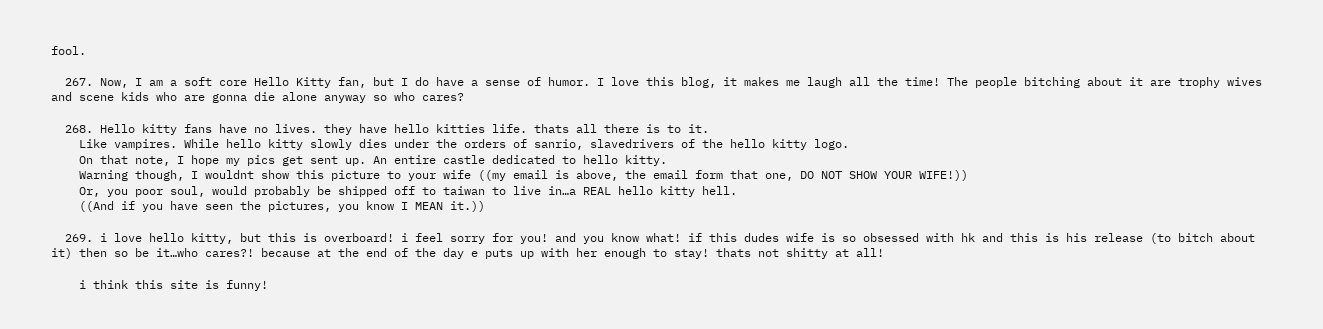fool.

  267. Now, I am a soft core Hello Kitty fan, but I do have a sense of humor. I love this blog, it makes me laugh all the time! The people bitching about it are trophy wives and scene kids who are gonna die alone anyway so who cares?

  268. Hello kitty fans have no lives. they have hello kitties life. thats all there is to it.
    Like vampires. While hello kitty slowly dies under the orders of sanrio, slavedrivers of the hello kitty logo.
    On that note, I hope my pics get sent up. An entire castle dedicated to hello kitty.
    Warning though, I wouldnt show this picture to your wife ((my email is above, the email form that one, DO NOT SHOW YOUR WIFE!))
    Or, you poor soul, would probably be shipped off to taiwan to live in…a REAL hello kitty hell.
    ((And if you have seen the pictures, you know I MEAN it.))

  269. i love hello kitty, but this is overboard! i feel sorry for you! and you know what! if this dudes wife is so obsessed with hk and this is his release (to bitch about it) then so be it…who cares?! because at the end of the day e puts up with her enough to stay! thats not shitty at all!

    i think this site is funny!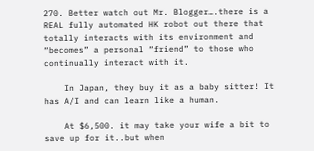270. Better watch out Mr. Blogger….there is a REAL fully automated HK robot out there that totally interacts with its environment and “becomes” a personal “friend” to those who continually interact with it.

    In Japan, they buy it as a baby sitter! It has A/I and can learn like a human.

    At $6,500. it may take your wife a bit to save up for it..but when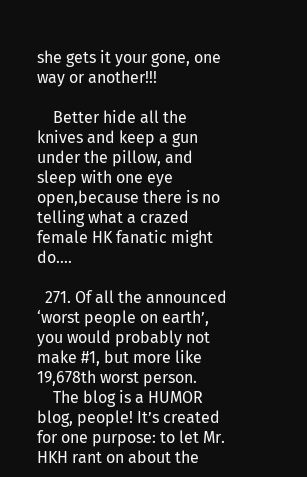she gets it your gone, one way or another!!!

    Better hide all the knives and keep a gun under the pillow, and sleep with one eye open,because there is no telling what a crazed female HK fanatic might do….

  271. Of all the announced ‘worst people on earth’, you would probably not make #1, but more like 19,678th worst person.
    The blog is a HUMOR blog, people! It’s created for one purpose: to let Mr. HKH rant on about the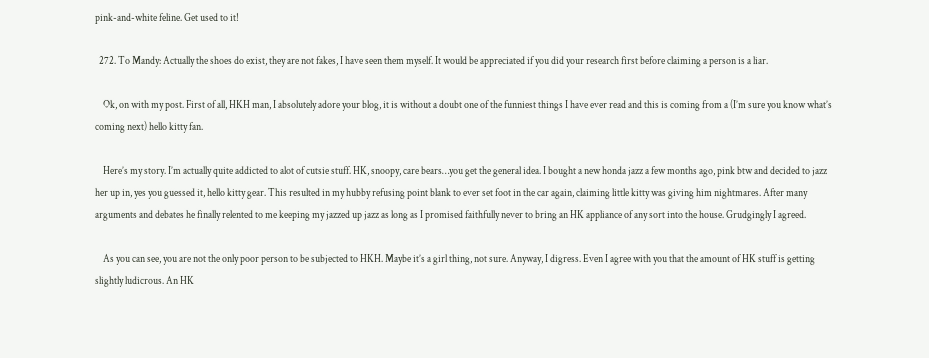pink-and-white feline. Get used to it!

  272. To Mandy: Actually the shoes do exist, they are not fakes, I have seen them myself. It would be appreciated if you did your research first before claiming a person is a liar.

    Ok, on with my post. First of all, HKH man, I absolutely adore your blog, it is without a doubt one of the funniest things I have ever read and this is coming from a (I’m sure you know what’s coming next) hello kitty fan.

    Here’s my story. I’m actually quite addicted to alot of cutsie stuff. HK, snoopy, care bears…you get the general idea. I bought a new honda jazz a few months ago, pink btw and decided to jazz her up in, yes you guessed it, hello kitty gear. This resulted in my hubby refusing point blank to ever set foot in the car again, claiming little kitty was giving him nightmares. After many arguments and debates he finally relented to me keeping my jazzed up jazz as long as I promised faithfully never to bring an HK appliance of any sort into the house. Grudgingly I agreed.

    As you can see, you are not the only poor person to be subjected to HKH. Maybe it’s a girl thing, not sure. Anyway, I digress. Even I agree with you that the amount of HK stuff is getting slightly ludicrous. An HK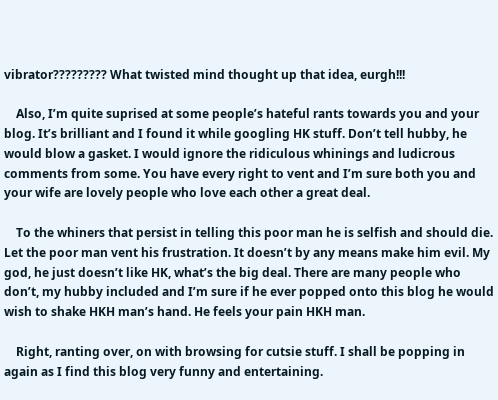vibrator????????? What twisted mind thought up that idea, eurgh!!!

    Also, I’m quite suprised at some people’s hateful rants towards you and your blog. It’s brilliant and I found it while googling HK stuff. Don’t tell hubby, he would blow a gasket. I would ignore the ridiculous whinings and ludicrous comments from some. You have every right to vent and I’m sure both you and your wife are lovely people who love each other a great deal.

    To the whiners that persist in telling this poor man he is selfish and should die. Let the poor man vent his frustration. It doesn’t by any means make him evil. My god, he just doesn’t like HK, what’s the big deal. There are many people who don’t, my hubby included and I’m sure if he ever popped onto this blog he would wish to shake HKH man’s hand. He feels your pain HKH man.

    Right, ranting over, on with browsing for cutsie stuff. I shall be popping in again as I find this blog very funny and entertaining.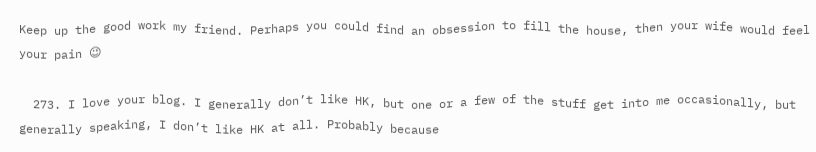Keep up the good work my friend. Perhaps you could find an obsession to fill the house, then your wife would feel your pain 😉

  273. I love your blog. I generally don’t like HK, but one or a few of the stuff get into me occasionally, but generally speaking, I don’t like HK at all. Probably because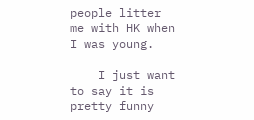people litter me with HK when I was young.

    I just want to say it is pretty funny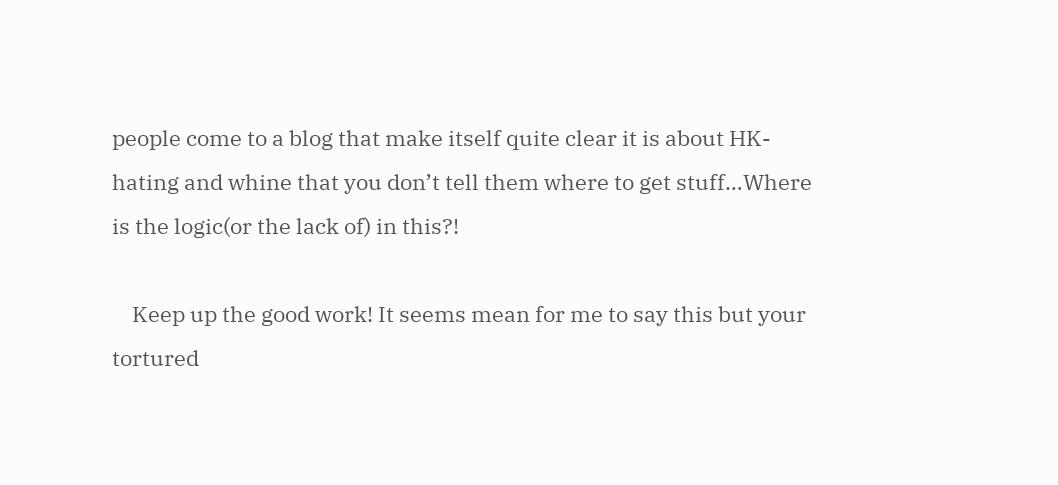people come to a blog that make itself quite clear it is about HK-hating and whine that you don’t tell them where to get stuff…Where is the logic(or the lack of) in this?!

    Keep up the good work! It seems mean for me to say this but your tortured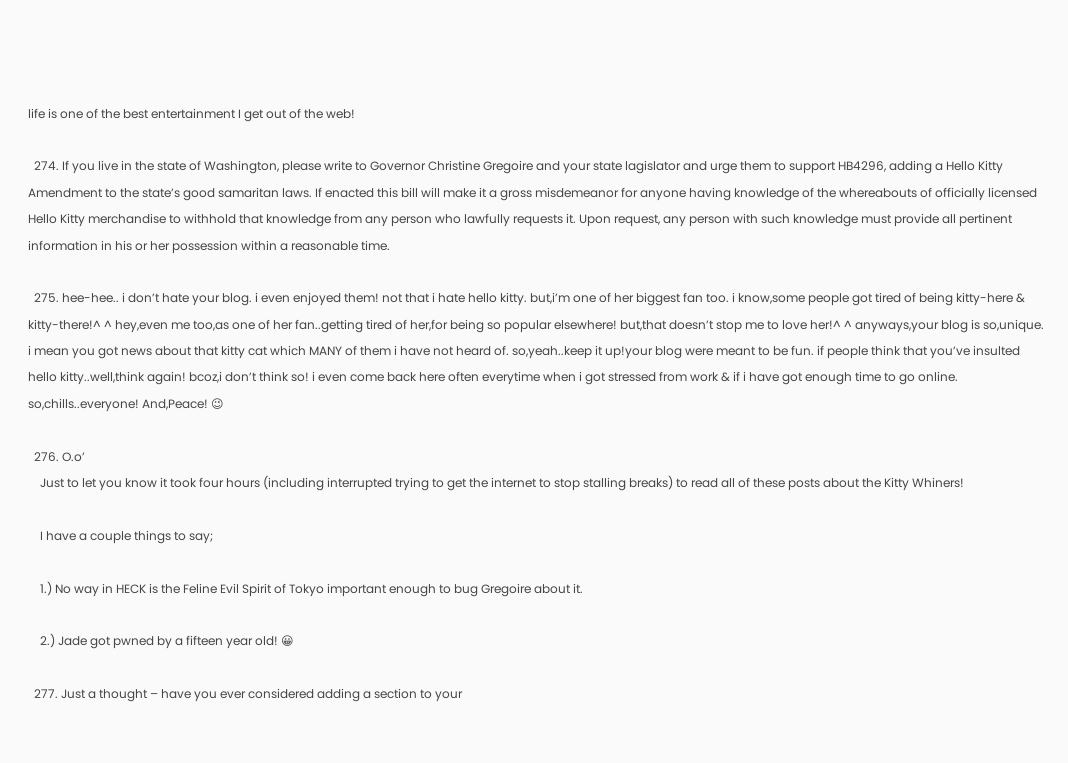life is one of the best entertainment I get out of the web!

  274. If you live in the state of Washington, please write to Governor Christine Gregoire and your state lagislator and urge them to support HB4296, adding a Hello Kitty Amendment to the state’s good samaritan laws. If enacted this bill will make it a gross misdemeanor for anyone having knowledge of the whereabouts of officially licensed Hello Kitty merchandise to withhold that knowledge from any person who lawfully requests it. Upon request, any person with such knowledge must provide all pertinent information in his or her possession within a reasonable time.

  275. hee-hee.. i don’t hate your blog. i even enjoyed them! not that i hate hello kitty. but,i’m one of her biggest fan too. i know,some people got tired of being kitty-here & kitty-there!^ ^ hey,even me too,as one of her fan..getting tired of her,for being so popular elsewhere! but,that doesn’t stop me to love her!^ ^ anyways,your blog is so,unique. i mean you got news about that kitty cat which MANY of them i have not heard of. so,yeah..keep it up!your blog were meant to be fun. if people think that you’ve insulted hello kitty..well,think again! bcoz,i don’t think so! i even come back here often everytime when i got stressed from work & if i have got enough time to go online. so,chills..everyone! And,Peace! 😉

  276. O.o’
    Just to let you know it took four hours (including interrupted trying to get the internet to stop stalling breaks) to read all of these posts about the Kitty Whiners!

    I have a couple things to say;

    1.) No way in HECK is the Feline Evil Spirit of Tokyo important enough to bug Gregoire about it.

    2.) Jade got pwned by a fifteen year old! 😀

  277. Just a thought – have you ever considered adding a section to your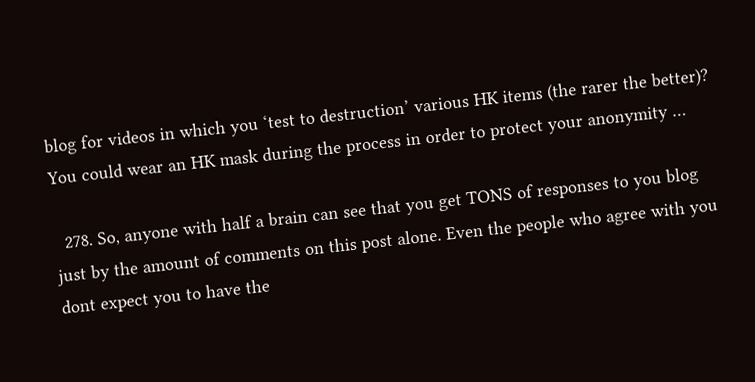blog for videos in which you ‘test to destruction’ various HK items (the rarer the better)? You could wear an HK mask during the process in order to protect your anonymity …

  278. So, anyone with half a brain can see that you get TONS of responses to you blog just by the amount of comments on this post alone. Even the people who agree with you dont expect you to have the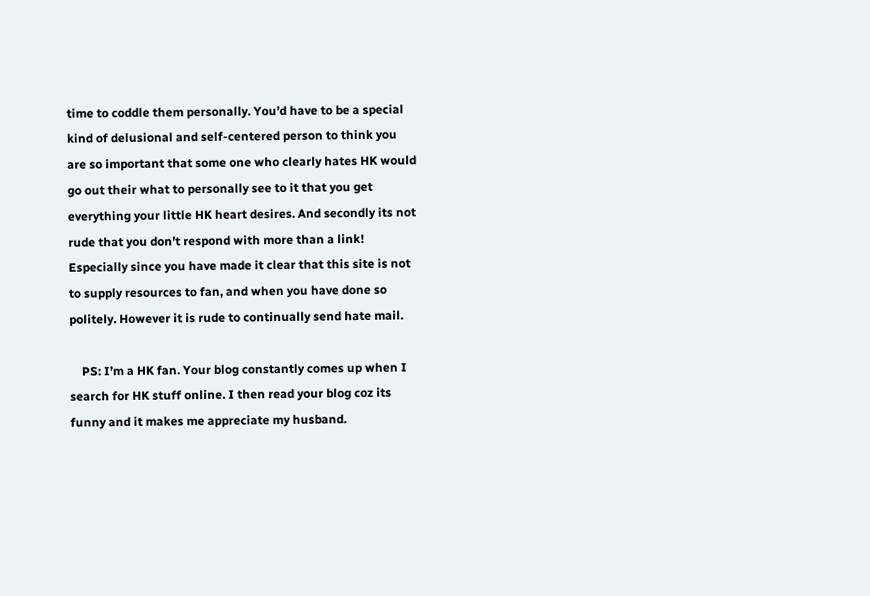time to coddle them personally. You’d have to be a special kind of delusional and self-centered person to think you are so important that some one who clearly hates HK would go out their what to personally see to it that you get everything your little HK heart desires. And secondly its not rude that you don’t respond with more than a link! Especially since you have made it clear that this site is not to supply resources to fan, and when you have done so politely. However it is rude to continually send hate mail.

    PS: I’m a HK fan. Your blog constantly comes up when I search for HK stuff online. I then read your blog coz its funny and it makes me appreciate my husband.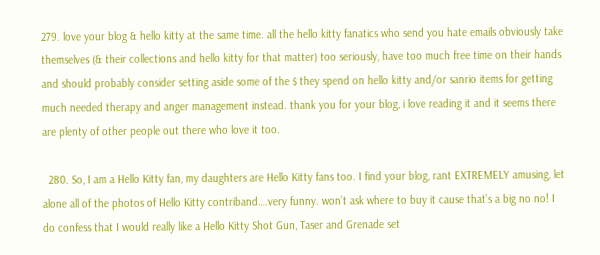279. love your blog & hello kitty at the same time. all the hello kitty fanatics who send you hate emails obviously take themselves (& their collections and hello kitty for that matter) too seriously, have too much free time on their hands and should probably consider setting aside some of the $ they spend on hello kitty and/or sanrio items for getting much needed therapy and anger management instead. thank you for your blog, i love reading it and it seems there are plenty of other people out there who love it too.

  280. So, I am a Hello Kitty fan, my daughters are Hello Kitty fans too. I find your blog, rant EXTREMELY amusing, let alone all of the photos of Hello Kitty contriband….very funny. won’t ask where to buy it cause that’s a big no no! I do confess that I would really like a Hello Kitty Shot Gun, Taser and Grenade set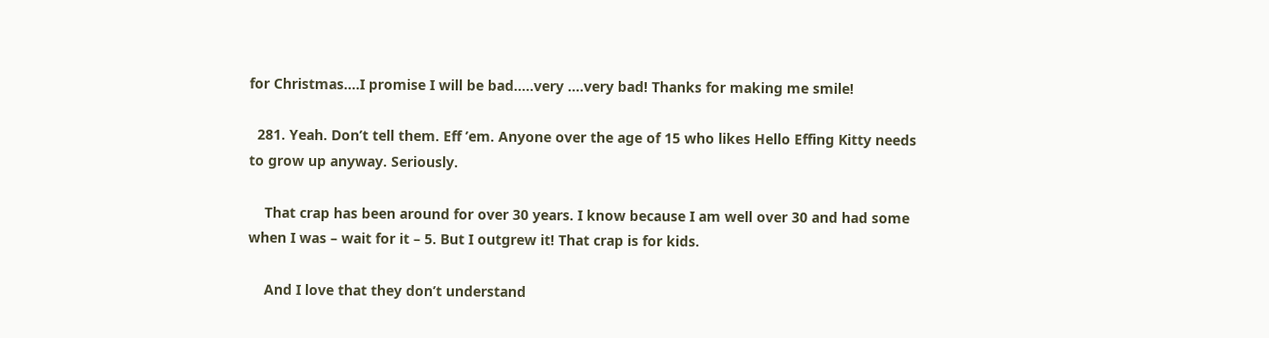for Christmas….I promise I will be bad…..very ….very bad! Thanks for making me smile!

  281. Yeah. Don’t tell them. Eff ’em. Anyone over the age of 15 who likes Hello Effing Kitty needs to grow up anyway. Seriously.

    That crap has been around for over 30 years. I know because I am well over 30 and had some when I was – wait for it – 5. But I outgrew it! That crap is for kids.

    And I love that they don’t understand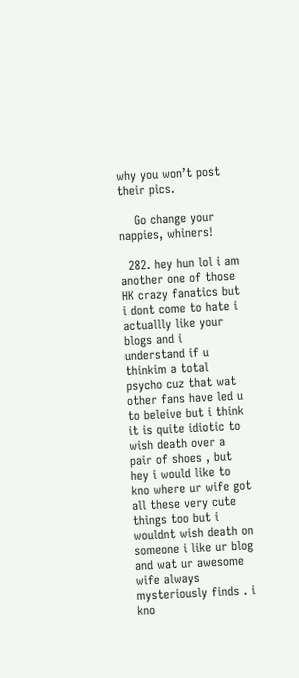why you won’t post their pics.

    Go change your nappies, whiners!

  282. hey hun lol i am another one of those HK crazy fanatics but i dont come to hate i actuallly like your blogs and i understand if u thinkim a total psycho cuz that wat other fans have led u to beleive but i think it is quite idiotic to wish death over a pair of shoes , but hey i would like to kno where ur wife got all these very cute things too but i wouldnt wish death on someone i like ur blog and wat ur awesome wife always mysteriously finds . i kno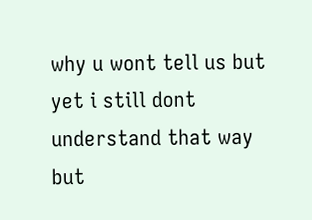why u wont tell us but yet i still dont understand that way but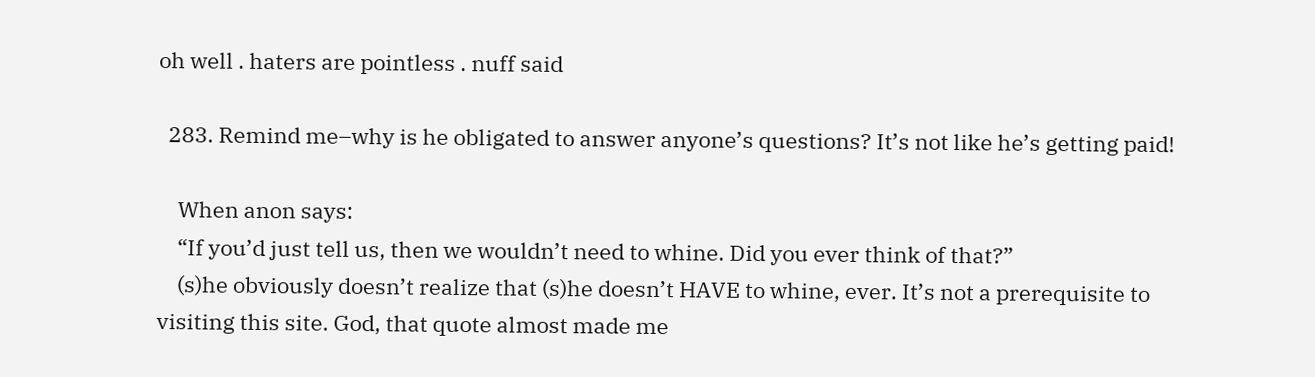oh well . haters are pointless . nuff said

  283. Remind me–why is he obligated to answer anyone’s questions? It’s not like he’s getting paid!

    When anon says:
    “If you’d just tell us, then we wouldn’t need to whine. Did you ever think of that?”
    (s)he obviously doesn’t realize that (s)he doesn’t HAVE to whine, ever. It’s not a prerequisite to visiting this site. God, that quote almost made me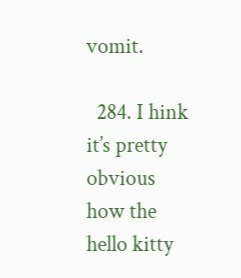vomit.

  284. I hink it’s pretty obvious how the hello kitty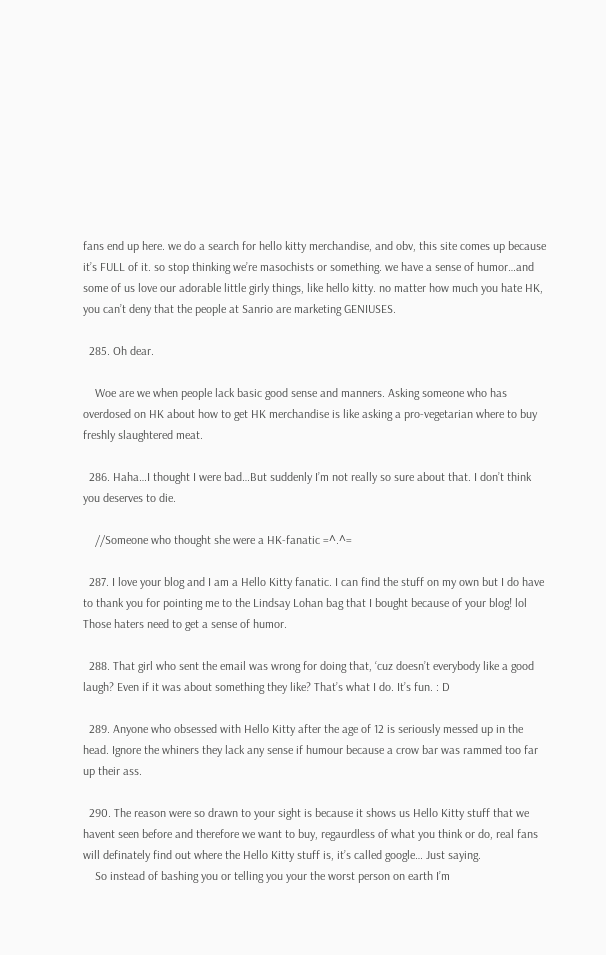fans end up here. we do a search for hello kitty merchandise, and obv, this site comes up because it’s FULL of it. so stop thinking we’re masochists or something. we have a sense of humor…and some of us love our adorable little girly things, like hello kitty. no matter how much you hate HK, you can’t deny that the people at Sanrio are marketing GENIUSES.

  285. Oh dear.

    Woe are we when people lack basic good sense and manners. Asking someone who has overdosed on HK about how to get HK merchandise is like asking a pro-vegetarian where to buy freshly slaughtered meat.

  286. Haha…I thought I were bad…But suddenly I’m not really so sure about that. I don’t think you deserves to die.

    //Someone who thought she were a HK-fanatic =^.^=

  287. I love your blog and I am a Hello Kitty fanatic. I can find the stuff on my own but I do have to thank you for pointing me to the Lindsay Lohan bag that I bought because of your blog! lol Those haters need to get a sense of humor.

  288. That girl who sent the email was wrong for doing that, ‘cuz doesn’t everybody like a good laugh? Even if it was about something they like? That’s what I do. It’s fun. : D

  289. Anyone who obsessed with Hello Kitty after the age of 12 is seriously messed up in the head. Ignore the whiners they lack any sense if humour because a crow bar was rammed too far up their ass.

  290. The reason were so drawn to your sight is because it shows us Hello Kitty stuff that we havent seen before and therefore we want to buy, regaurdless of what you think or do, real fans will definately find out where the Hello Kitty stuff is, it’s called google… Just saying.
    So instead of bashing you or telling you your the worst person on earth I’m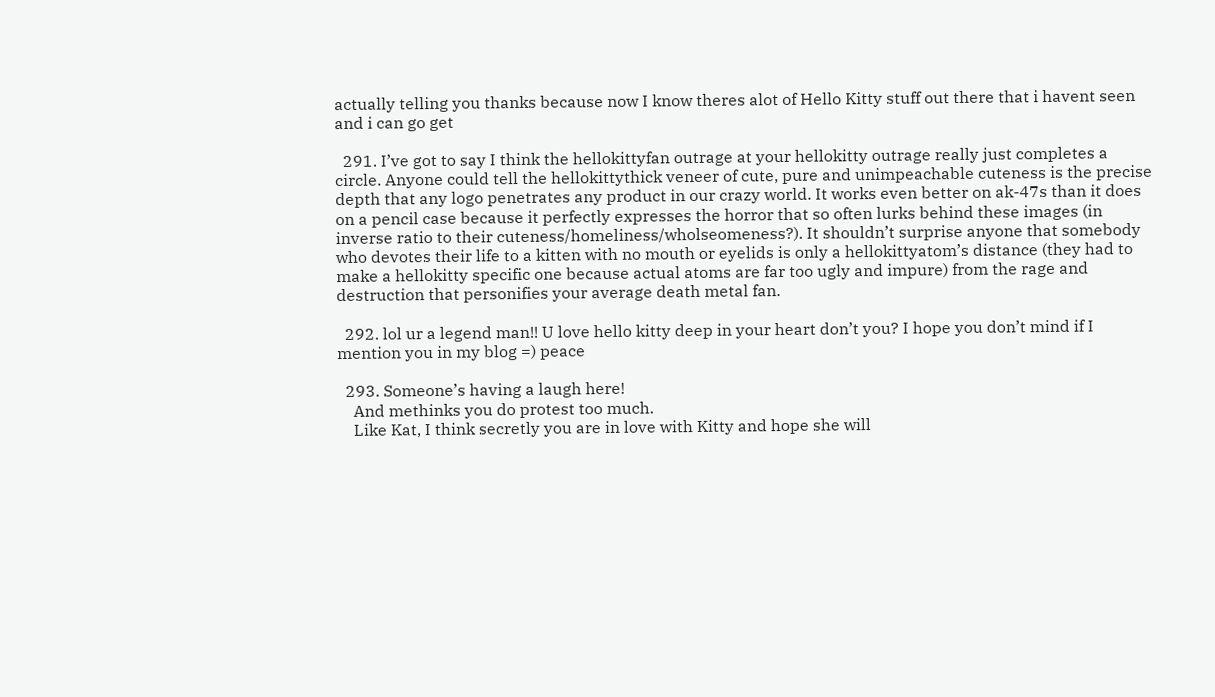actually telling you thanks because now I know theres alot of Hello Kitty stuff out there that i havent seen and i can go get

  291. I’ve got to say I think the hellokittyfan outrage at your hellokitty outrage really just completes a circle. Anyone could tell the hellokittythick veneer of cute, pure and unimpeachable cuteness is the precise depth that any logo penetrates any product in our crazy world. It works even better on ak-47s than it does on a pencil case because it perfectly expresses the horror that so often lurks behind these images (in inverse ratio to their cuteness/homeliness/wholseomeness?). It shouldn’t surprise anyone that somebody who devotes their life to a kitten with no mouth or eyelids is only a hellokittyatom’s distance (they had to make a hellokitty specific one because actual atoms are far too ugly and impure) from the rage and destruction that personifies your average death metal fan.

  292. lol ur a legend man!! U love hello kitty deep in your heart don’t you? I hope you don’t mind if I mention you in my blog =) peace

  293. Someone’s having a laugh here!
    And methinks you do protest too much.
    Like Kat, I think secretly you are in love with Kitty and hope she will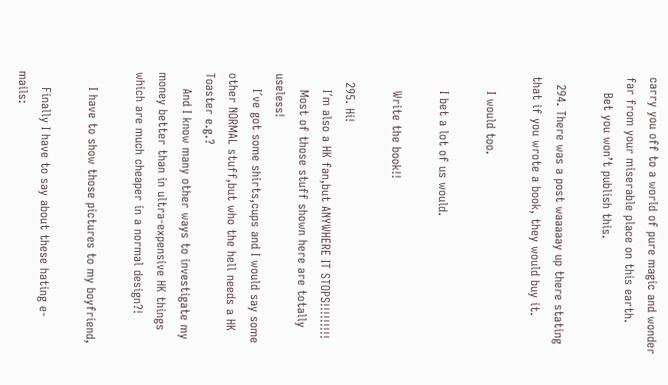carry you off to a world of pure magic and wonder far from your miserable place on this earth.
    Bet you won’t publish this.

  294. There was a post waaaaay up there stating that if you wrote a book, they would buy it.

    I would too.

    I bet a lot of us would.

    Write the book!!

  295. Hi!
    I´m also a HK fan,but ANYWHERE IT STOPS!!!!!!!!!
    Most of those stuff shown here are totally useless!
    I´ve got some shirts,cups and I would say some other NORMAL stuff,but who the hell needs a HK Toaster e.g.?
    And I know many other ways to investigate my money better than in ultra-expensive HK things which are much cheaper in a normal design?!

    I have to show those pictures to my boyfriend,

    Finally I have to say about these hating e-mails: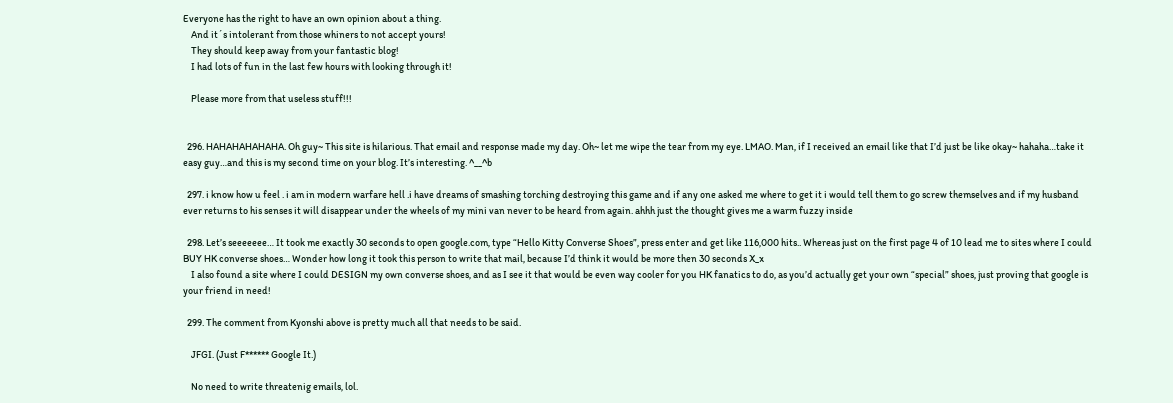Everyone has the right to have an own opinion about a thing.
    And it´s intolerant from those whiners to not accept yours!
    They should keep away from your fantastic blog!
    I had lots of fun in the last few hours with looking through it!

    Please more from that useless stuff!!!


  296. HAHAHAHAHAHA. Oh guy~ This site is hilarious. That email and response made my day. Oh~ let me wipe the tear from my eye. LMAO. Man, if I received an email like that I’d just be like okay~ hahaha…take it easy guy…and this is my second time on your blog. It’s interesting. ^__^b

  297. i know how u feel . i am in modern warfare hell .i have dreams of smashing torching destroying this game and if any one asked me where to get it i would tell them to go screw themselves and if my husband ever returns to his senses it will disappear under the wheels of my mini van never to be heard from again. ahhh just the thought gives me a warm fuzzy inside

  298. Let’s seeeeeee… It took me exactly 30 seconds to open google.com, type “Hello Kitty Converse Shoes”, press enter and get like 116,000 hits.. Whereas just on the first page 4 of 10 lead me to sites where I could BUY HK converse shoes… Wonder how long it took this person to write that mail, because I’d think it would be more then 30 seconds X_x
    I also found a site where I could DESIGN my own converse shoes, and as I see it that would be even way cooler for you HK fanatics to do, as you’d actually get your own “special” shoes, just proving that google is your friend in need!

  299. The comment from Kyonshi above is pretty much all that needs to be said.

    JFGI. (Just F****** Google It.)

    No need to write threatenig emails, lol.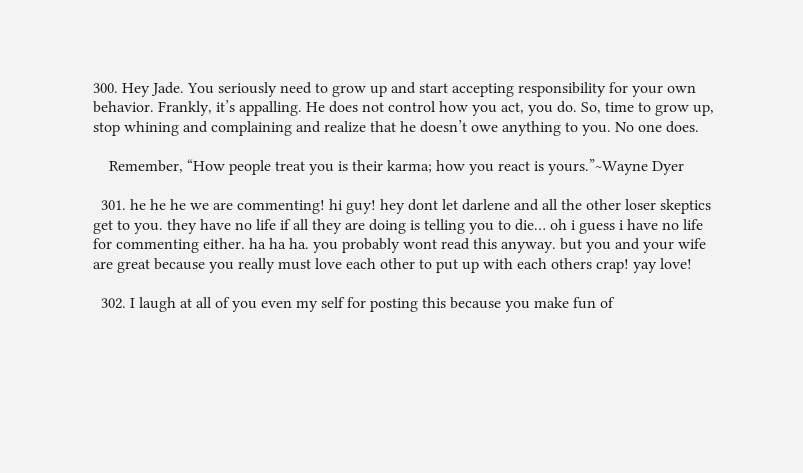300. Hey Jade. You seriously need to grow up and start accepting responsibility for your own behavior. Frankly, it’s appalling. He does not control how you act, you do. So, time to grow up, stop whining and complaining and realize that he doesn’t owe anything to you. No one does.

    Remember, “How people treat you is their karma; how you react is yours.”~Wayne Dyer

  301. he he he we are commenting! hi guy! hey dont let darlene and all the other loser skeptics get to you. they have no life if all they are doing is telling you to die… oh i guess i have no life for commenting either. ha ha ha. you probably wont read this anyway. but you and your wife are great because you really must love each other to put up with each others crap! yay love!

  302. I laugh at all of you even my self for posting this because you make fun of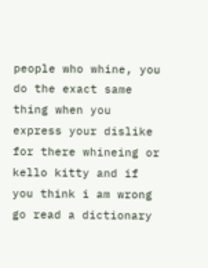people who whine, you do the exact same thing when you express your dislike for there whineing or kello kitty and if you think i am wrong go read a dictionary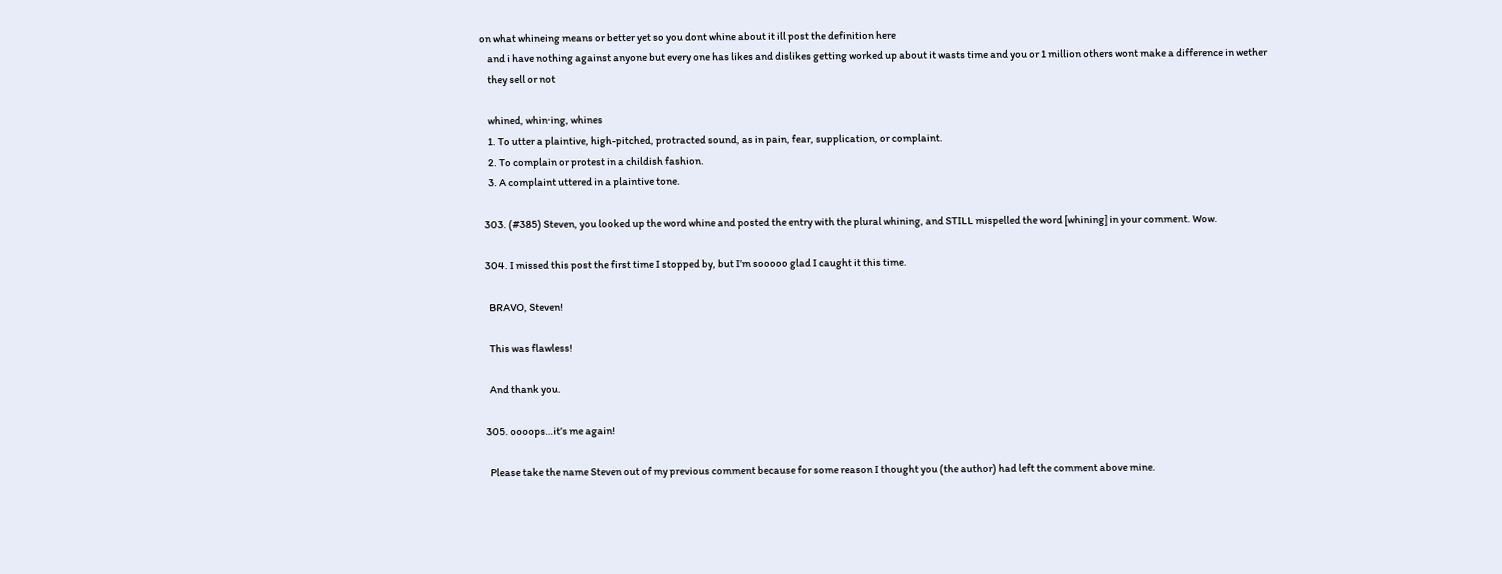on what whineing means or better yet so you dont whine about it ill post the definition here
    and i have nothing against anyone but every one has likes and dislikes getting worked up about it wasts time and you or 1 million others wont make a difference in wether
    they sell or not

    whined, whin·ing, whines
    1. To utter a plaintive, high-pitched, protracted sound, as in pain, fear, supplication, or complaint.
    2. To complain or protest in a childish fashion.
    3. A complaint uttered in a plaintive tone.

  303. (#385) Steven, you looked up the word whine and posted the entry with the plural whining, and STILL mispelled the word [whining] in your comment. Wow.

  304. I missed this post the first time I stopped by, but I’m sooooo glad I caught it this time.

    BRAVO, Steven!

    This was flawless!

    And thank you.

  305. oooops…it’s me again!

    Please take the name Steven out of my previous comment because for some reason I thought you (the author) had left the comment above mine.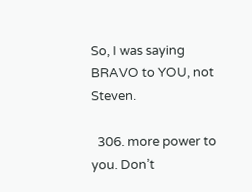So, I was saying BRAVO to YOU, not Steven.

  306. more power to you. Don’t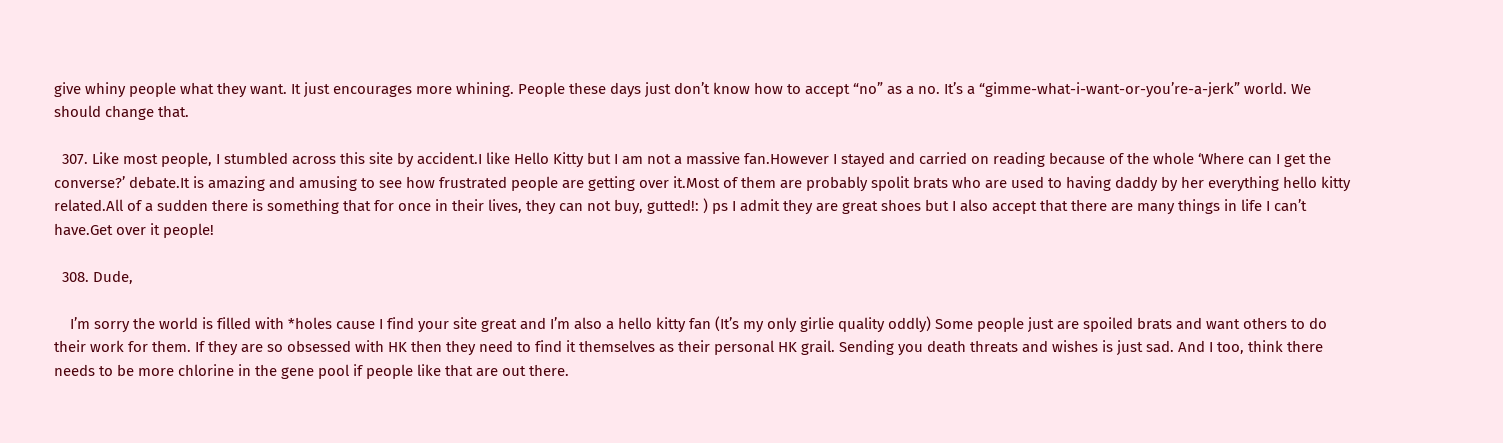give whiny people what they want. It just encourages more whining. People these days just don’t know how to accept “no” as a no. It’s a “gimme-what-i-want-or-you’re-a-jerk” world. We should change that.

  307. Like most people, I stumbled across this site by accident.I like Hello Kitty but I am not a massive fan.However I stayed and carried on reading because of the whole ‘Where can I get the converse?’ debate.It is amazing and amusing to see how frustrated people are getting over it.Most of them are probably spolit brats who are used to having daddy by her everything hello kitty related.All of a sudden there is something that for once in their lives, they can not buy, gutted!: ) ps I admit they are great shoes but I also accept that there are many things in life I can’t have.Get over it people!

  308. Dude,

    I’m sorry the world is filled with *holes cause I find your site great and I’m also a hello kitty fan (It’s my only girlie quality oddly) Some people just are spoiled brats and want others to do their work for them. If they are so obsessed with HK then they need to find it themselves as their personal HK grail. Sending you death threats and wishes is just sad. And I too, think there needs to be more chlorine in the gene pool if people like that are out there.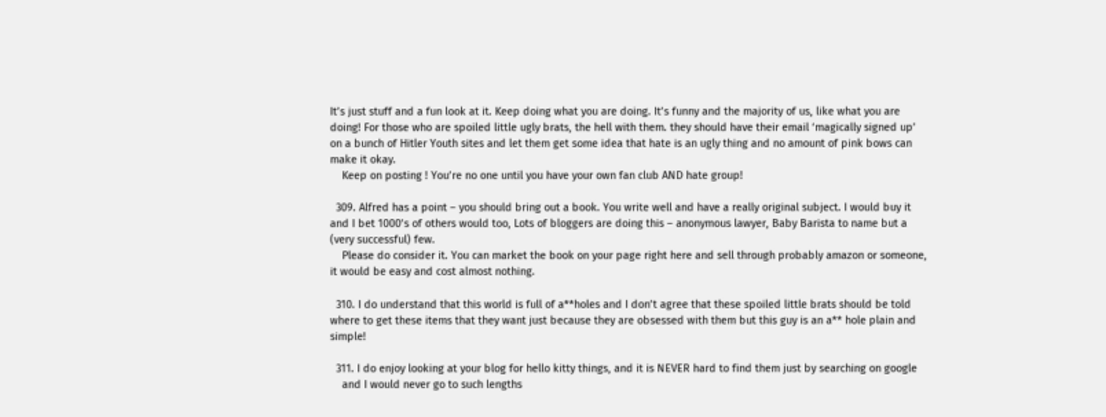It’s just stuff and a fun look at it. Keep doing what you are doing. It’s funny and the majority of us, like what you are doing! For those who are spoiled little ugly brats, the hell with them. they should have their email ‘magically signed up’ on a bunch of Hitler Youth sites and let them get some idea that hate is an ugly thing and no amount of pink bows can make it okay.
    Keep on posting ! You’re no one until you have your own fan club AND hate group!

  309. Alfred has a point – you should bring out a book. You write well and have a really original subject. I would buy it and I bet 1000’s of others would too, Lots of bloggers are doing this – anonymous lawyer, Baby Barista to name but a (very successful) few.
    Please do consider it. You can market the book on your page right here and sell through probably amazon or someone, it would be easy and cost almost nothing.

  310. I do understand that this world is full of a**holes and I don’t agree that these spoiled little brats should be told where to get these items that they want just because they are obsessed with them but this guy is an a** hole plain and simple!

  311. I do enjoy looking at your blog for hello kitty things, and it is NEVER hard to find them just by searching on google
    and I would never go to such lengths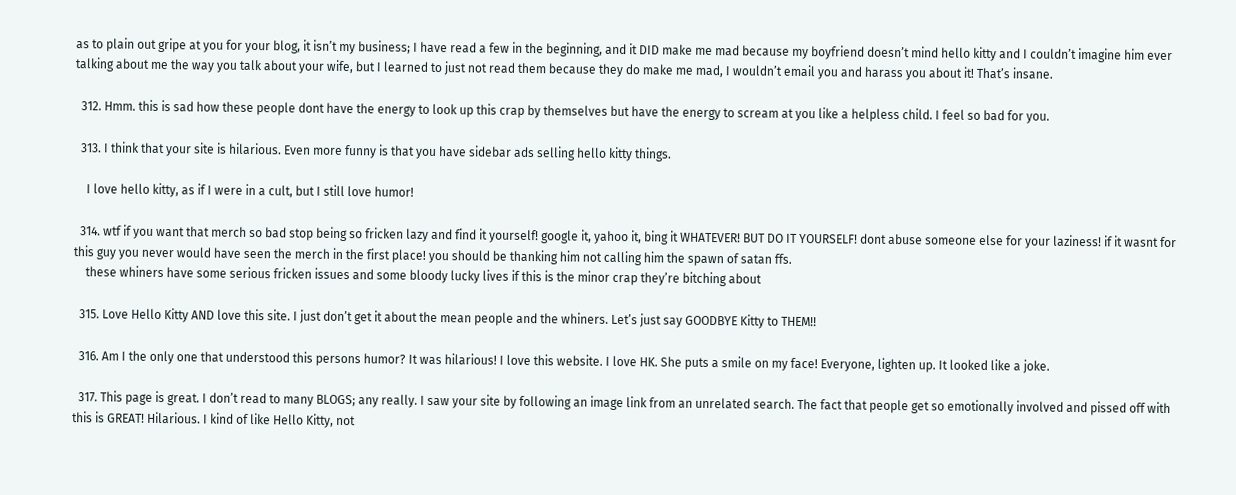as to plain out gripe at you for your blog, it isn’t my business; I have read a few in the beginning, and it DID make me mad because my boyfriend doesn’t mind hello kitty and I couldn’t imagine him ever talking about me the way you talk about your wife, but I learned to just not read them because they do make me mad, I wouldn’t email you and harass you about it! That’s insane.

  312. Hmm. this is sad how these people dont have the energy to look up this crap by themselves but have the energy to scream at you like a helpless child. I feel so bad for you.

  313. I think that your site is hilarious. Even more funny is that you have sidebar ads selling hello kitty things.

    I love hello kitty, as if I were in a cult, but I still love humor!

  314. wtf if you want that merch so bad stop being so fricken lazy and find it yourself! google it, yahoo it, bing it WHATEVER! BUT DO IT YOURSELF! dont abuse someone else for your laziness! if it wasnt for this guy you never would have seen the merch in the first place! you should be thanking him not calling him the spawn of satan ffs.
    these whiners have some serious fricken issues and some bloody lucky lives if this is the minor crap they’re bitching about

  315. Love Hello Kitty AND love this site. I just don’t get it about the mean people and the whiners. Let’s just say GOODBYE Kitty to THEM!!

  316. Am I the only one that understood this persons humor? It was hilarious! I love this website. I love HK. She puts a smile on my face! Everyone, lighten up. It looked like a joke.

  317. This page is great. I don’t read to many BLOGS; any really. I saw your site by following an image link from an unrelated search. The fact that people get so emotionally involved and pissed off with this is GREAT! Hilarious. I kind of like Hello Kitty, not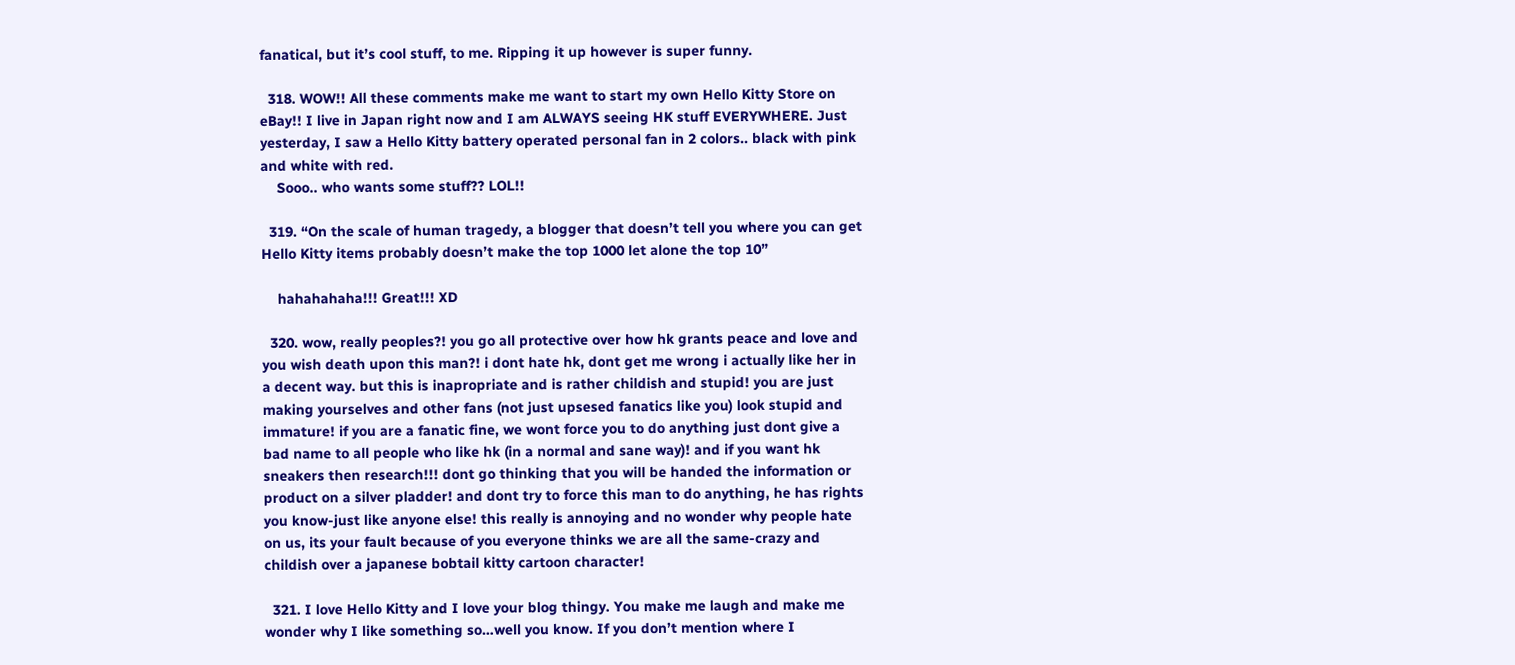fanatical, but it’s cool stuff, to me. Ripping it up however is super funny.

  318. WOW!! All these comments make me want to start my own Hello Kitty Store on eBay!! I live in Japan right now and I am ALWAYS seeing HK stuff EVERYWHERE. Just yesterday, I saw a Hello Kitty battery operated personal fan in 2 colors.. black with pink and white with red.
    Sooo.. who wants some stuff?? LOL!!

  319. “On the scale of human tragedy, a blogger that doesn’t tell you where you can get Hello Kitty items probably doesn’t make the top 1000 let alone the top 10”

    hahahahaha!!! Great!!! XD

  320. wow, really peoples?! you go all protective over how hk grants peace and love and you wish death upon this man?! i dont hate hk, dont get me wrong i actually like her in a decent way. but this is inapropriate and is rather childish and stupid! you are just making yourselves and other fans (not just upsesed fanatics like you) look stupid and immature! if you are a fanatic fine, we wont force you to do anything just dont give a bad name to all people who like hk (in a normal and sane way)! and if you want hk sneakers then research!!! dont go thinking that you will be handed the information or product on a silver pladder! and dont try to force this man to do anything, he has rights you know-just like anyone else! this really is annoying and no wonder why people hate on us, its your fault because of you everyone thinks we are all the same-crazy and childish over a japanese bobtail kitty cartoon character!

  321. I love Hello Kitty and I love your blog thingy. You make me laugh and make me wonder why I like something so…well you know. If you don’t mention where I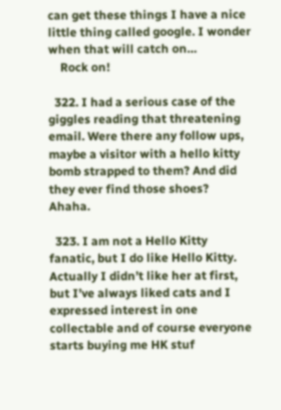can get these things I have a nice little thing called google. I wonder when that will catch on…
    Rock on!

  322. I had a serious case of the giggles reading that threatening email. Were there any follow ups, maybe a visitor with a hello kitty bomb strapped to them? And did they ever find those shoes? Ahaha.

  323. I am not a Hello Kitty fanatic, but I do like Hello Kitty. Actually I didn’t like her at first, but I’ve always liked cats and I expressed interest in one collectable and of course everyone starts buying me HK stuf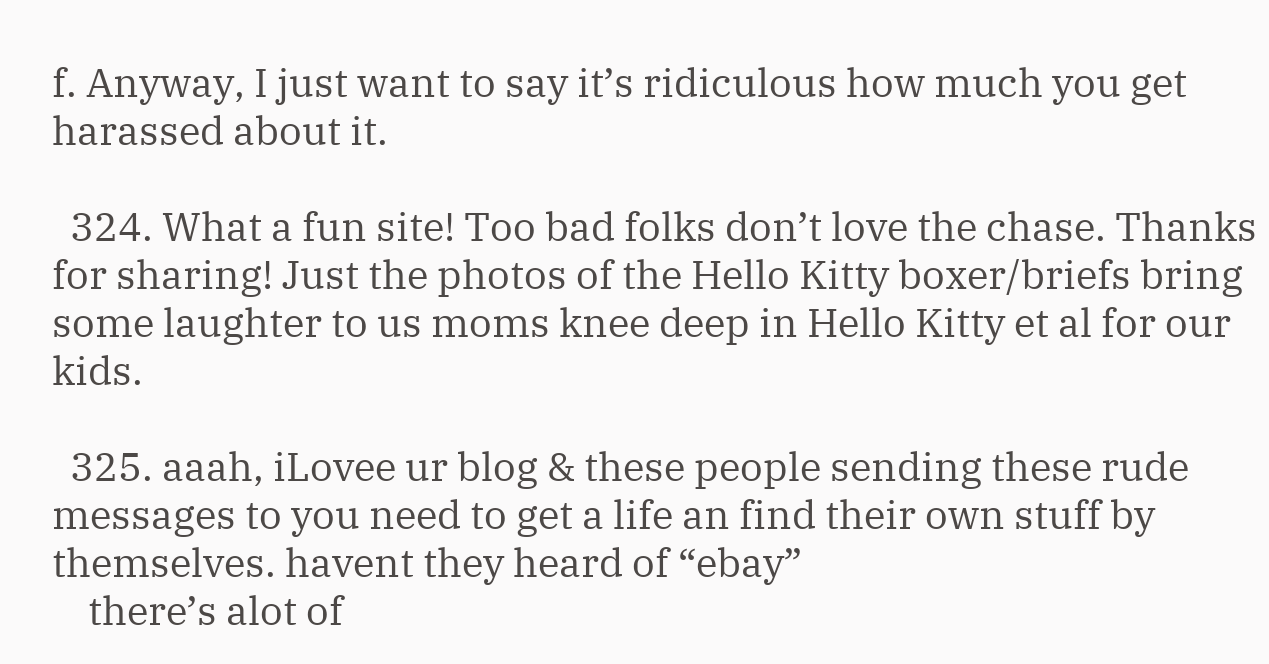f. Anyway, I just want to say it’s ridiculous how much you get harassed about it.

  324. What a fun site! Too bad folks don’t love the chase. Thanks for sharing! Just the photos of the Hello Kitty boxer/briefs bring some laughter to us moms knee deep in Hello Kitty et al for our kids.

  325. aaah, iLovee ur blog & these people sending these rude messages to you need to get a life an find their own stuff by themselves. havent they heard of “ebay”
    there’s alot of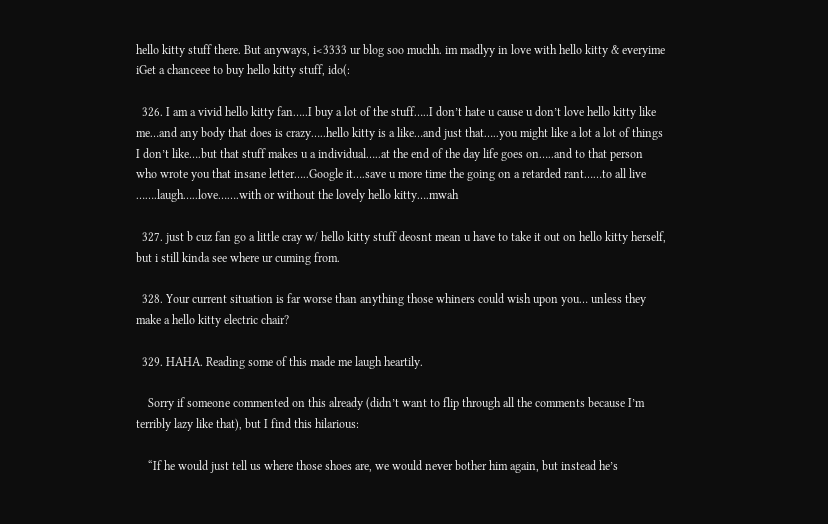hello kitty stuff there. But anyways, i<3333 ur blog soo muchh. im madlyy in love with hello kitty & everyime iGet a chanceee to buy hello kitty stuff, ido(:

  326. I am a vivid hello kitty fan…..I buy a lot of the stuff…..I don’t hate u cause u don’t love hello kitty like me…and any body that does is crazy…..hello kitty is a like…and just that…..you might like a lot a lot of things I don’t like….but that stuff makes u a individual…..at the end of the day life goes on…..and to that person who wrote you that insane letter…..Google it….save u more time the going on a retarded rant……to all live …….laugh…..love…….with or without the lovely hello kitty….mwah

  327. just b cuz fan go a little cray w/ hello kitty stuff deosnt mean u have to take it out on hello kitty herself, but i still kinda see where ur cuming from.

  328. Your current situation is far worse than anything those whiners could wish upon you… unless they make a hello kitty electric chair?

  329. HAHA. Reading some of this made me laugh heartily.

    Sorry if someone commented on this already (didn’t want to flip through all the comments because I’m terribly lazy like that), but I find this hilarious:

    “If he would just tell us where those shoes are, we would never bother him again, but instead he’s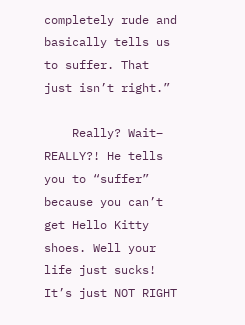completely rude and basically tells us to suffer. That just isn’t right.”

    Really? Wait– REALLY?! He tells you to “suffer” because you can’t get Hello Kitty shoes. Well your life just sucks! It’s just NOT RIGHT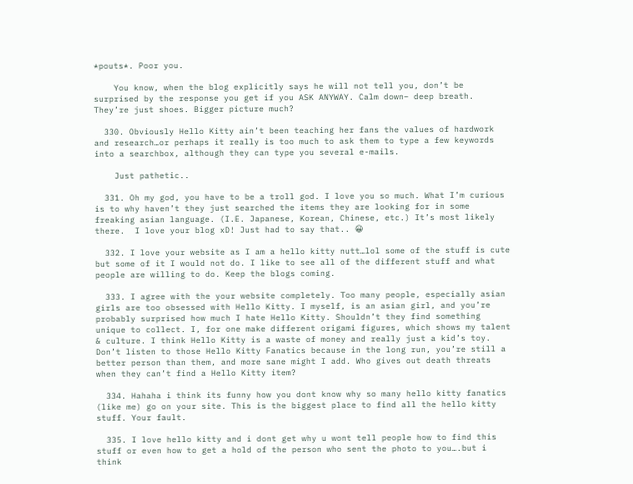*pouts*. Poor you.

    You know, when the blog explicitly says he will not tell you, don’t be surprised by the response you get if you ASK ANYWAY. Calm down– deep breath. They’re just shoes. Bigger picture much?

  330. Obviously Hello Kitty ain’t been teaching her fans the values of hardwork and research…or perhaps it really is too much to ask them to type a few keywords into a searchbox, although they can type you several e-mails.

    Just pathetic..

  331. Oh my god, you have to be a troll god. I love you so much. What I’m curious is to why haven’t they just searched the items they are looking for in some freaking asian language. (I.E. Japanese, Korean, Chinese, etc.) It’s most likely there.  I love your blog xD! Just had to say that.. 😀

  332. I love your website as I am a hello kitty nutt…lol some of the stuff is cute but some of it I would not do. I like to see all of the different stuff and what people are willing to do. Keep the blogs coming.

  333. I agree with the your website completely. Too many people, especially asian girls are too obsessed with Hello Kitty. I myself, is an asian girl, and you’re probably surprised how much I hate Hello Kitty. Shouldn’t they find something unique to collect. I, for one make different origami figures, which shows my talent & culture. I think Hello Kitty is a waste of money and really just a kid’s toy. Don’t listen to those Hello Kitty Fanatics because in the long run, you’re still a better person than them, and more sane might I add. Who gives out death threats when they can’t find a Hello Kitty item?

  334. Hahaha i think its funny how you dont know why so many hello kitty fanatics (like me) go on your site. This is the biggest place to find all the hello kitty stuff. Your fault.

  335. I love hello kitty and i dont get why u wont tell people how to find this stuff or even how to get a hold of the person who sent the photo to you….but i think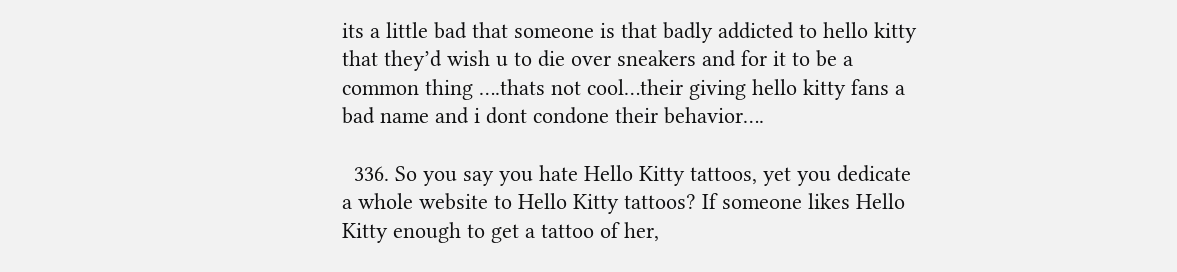its a little bad that someone is that badly addicted to hello kitty that they’d wish u to die over sneakers and for it to be a common thing ….thats not cool…their giving hello kitty fans a bad name and i dont condone their behavior….

  336. So you say you hate Hello Kitty tattoos, yet you dedicate a whole website to Hello Kitty tattoos? If someone likes Hello Kitty enough to get a tattoo of her,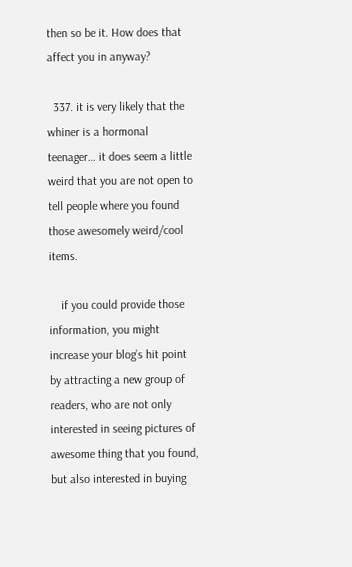then so be it. How does that affect you in anyway?

  337. it is very likely that the whiner is a hormonal teenager… it does seem a little weird that you are not open to tell people where you found those awesomely weird/cool items.

    if you could provide those information, you might increase your blog’s hit point by attracting a new group of readers, who are not only interested in seeing pictures of awesome thing that you found, but also interested in buying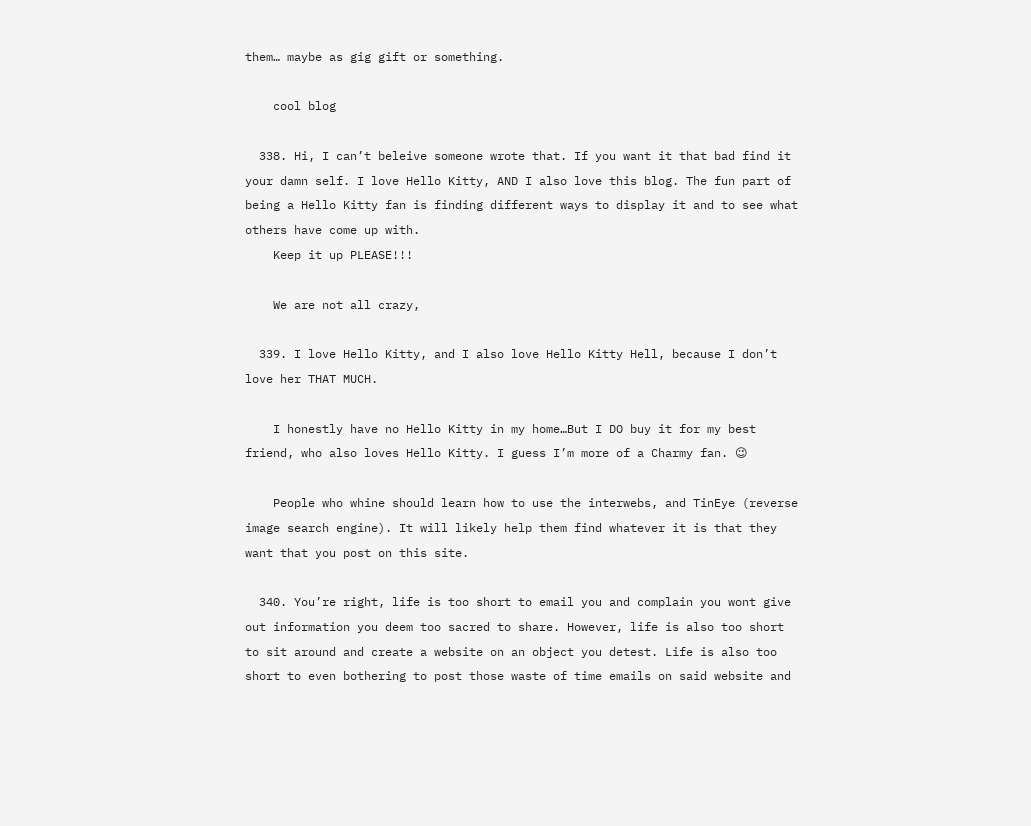them… maybe as gig gift or something.

    cool blog

  338. Hi, I can’t beleive someone wrote that. If you want it that bad find it your damn self. I love Hello Kitty, AND I also love this blog. The fun part of being a Hello Kitty fan is finding different ways to display it and to see what others have come up with.
    Keep it up PLEASE!!!

    We are not all crazy,

  339. I love Hello Kitty, and I also love Hello Kitty Hell, because I don’t love her THAT MUCH.

    I honestly have no Hello Kitty in my home…But I DO buy it for my best friend, who also loves Hello Kitty. I guess I’m more of a Charmy fan. 😉

    People who whine should learn how to use the interwebs, and TinEye (reverse image search engine). It will likely help them find whatever it is that they want that you post on this site.

  340. You’re right, life is too short to email you and complain you wont give out information you deem too sacred to share. However, life is also too short to sit around and create a website on an object you detest. Life is also too short to even bothering to post those waste of time emails on said website and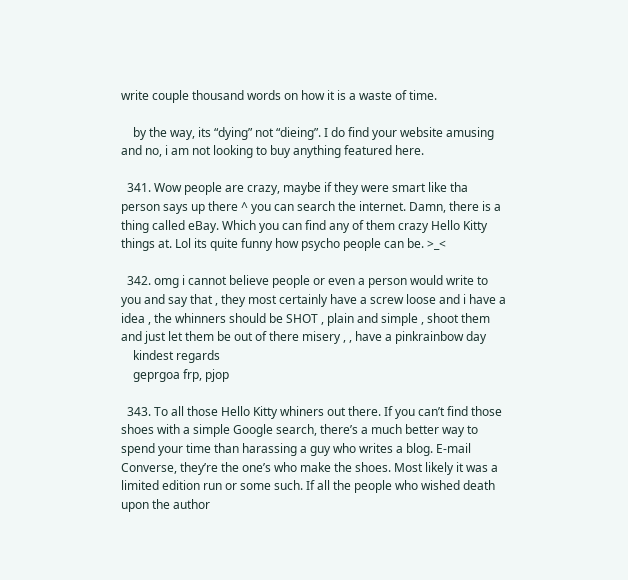write couple thousand words on how it is a waste of time.

    by the way, its “dying” not “dieing”. I do find your website amusing and no, i am not looking to buy anything featured here.

  341. Wow people are crazy, maybe if they were smart like tha person says up there ^ you can search the internet. Damn, there is a thing called eBay. Which you can find any of them crazy Hello Kitty things at. Lol its quite funny how psycho people can be. >_<

  342. omg i cannot believe people or even a person would write to you and say that , they most certainly have a screw loose and i have a idea , the whinners should be SHOT , plain and simple , shoot them and just let them be out of there misery , , have a pinkrainbow day
    kindest regards
    geprgoa frp, pjop

  343. To all those Hello Kitty whiners out there. If you can’t find those shoes with a simple Google search, there’s a much better way to spend your time than harassing a guy who writes a blog. E-mail Converse, they’re the one’s who make the shoes. Most likely it was a limited edition run or some such. If all the people who wished death upon the author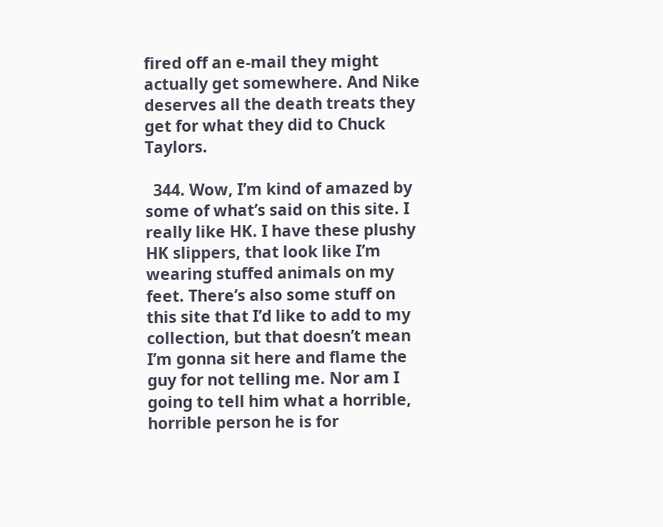fired off an e-mail they might actually get somewhere. And Nike deserves all the death treats they get for what they did to Chuck Taylors.

  344. Wow, I’m kind of amazed by some of what’s said on this site. I really like HK. I have these plushy HK slippers, that look like I’m wearing stuffed animals on my feet. There’s also some stuff on this site that I’d like to add to my collection, but that doesn’t mean I’m gonna sit here and flame the guy for not telling me. Nor am I going to tell him what a horrible, horrible person he is for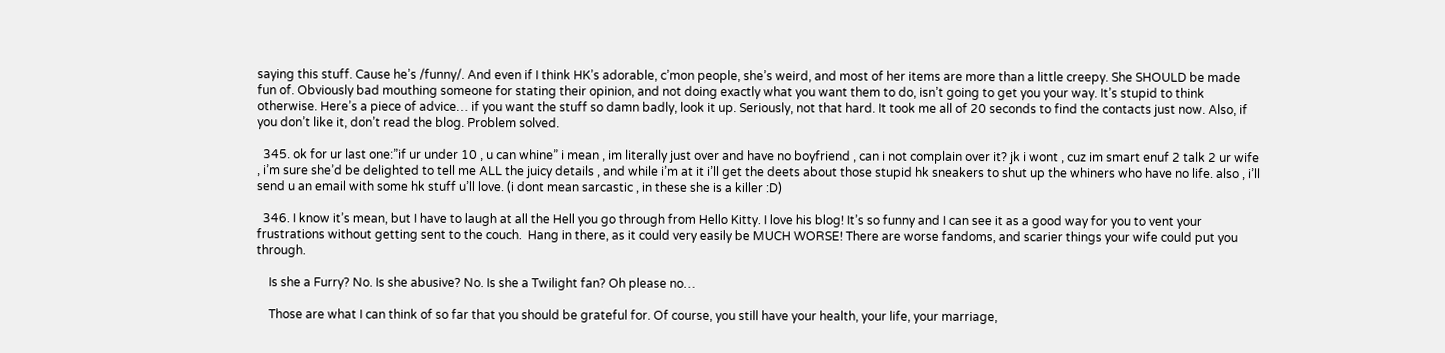saying this stuff. Cause he’s /funny/. And even if I think HK’s adorable, c’mon people, she’s weird, and most of her items are more than a little creepy. She SHOULD be made fun of. Obviously bad mouthing someone for stating their opinion, and not doing exactly what you want them to do, isn’t going to get you your way. It’s stupid to think otherwise. Here’s a piece of advice… if you want the stuff so damn badly, look it up. Seriously, not that hard. It took me all of 20 seconds to find the contacts just now. Also, if you don’t like it, don’t read the blog. Problem solved.

  345. ok for ur last one:”if ur under 10 , u can whine” i mean , im literally just over and have no boyfriend , can i not complain over it? jk i wont , cuz im smart enuf 2 talk 2 ur wife , i’m sure she’d be delighted to tell me ALL the juicy details , and while i’m at it i’ll get the deets about those stupid hk sneakers to shut up the whiners who have no life. also , i’ll send u an email with some hk stuff u’ll love. (i dont mean sarcastic , in these she is a killer :D)

  346. I know it’s mean, but I have to laugh at all the Hell you go through from Hello Kitty. I love his blog! It’s so funny and I can see it as a good way for you to vent your frustrations without getting sent to the couch.  Hang in there, as it could very easily be MUCH WORSE! There are worse fandoms, and scarier things your wife could put you through.

    Is she a Furry? No. Is she abusive? No. Is she a Twilight fan? Oh please no…

    Those are what I can think of so far that you should be grateful for. Of course, you still have your health, your life, your marriage,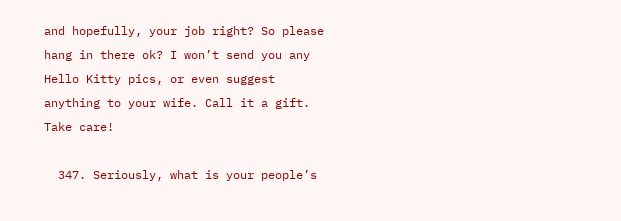and hopefully, your job right? So please hang in there ok? I won’t send you any Hello Kitty pics, or even suggest anything to your wife. Call it a gift.  Take care!

  347. Seriously, what is your people’s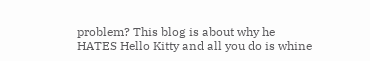problem? This blog is about why he HATES Hello Kitty and all you do is whine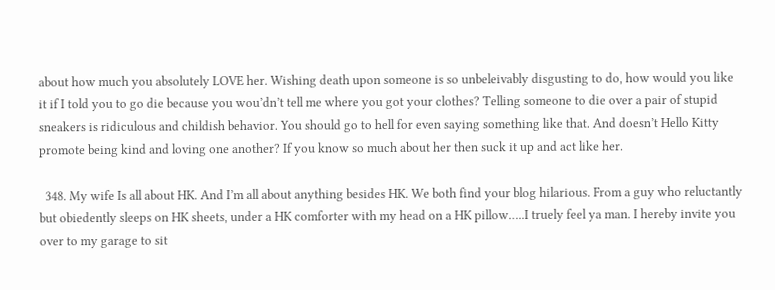about how much you absolutely LOVE her. Wishing death upon someone is so unbeleivably disgusting to do, how would you like it if I told you to go die because you wou’dn’t tell me where you got your clothes? Telling someone to die over a pair of stupid sneakers is ridiculous and childish behavior. You should go to hell for even saying something like that. And doesn’t Hello Kitty promote being kind and loving one another? If you know so much about her then suck it up and act like her.

  348. My wife Is all about HK. And I’m all about anything besides HK. We both find your blog hilarious. From a guy who reluctantly but obiedently sleeps on HK sheets, under a HK comforter with my head on a HK pillow…..I truely feel ya man. I hereby invite you over to my garage to sit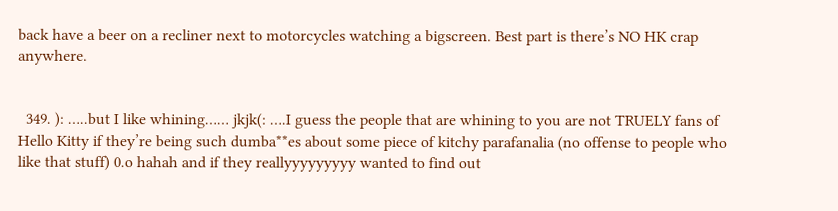back have a beer on a recliner next to motorcycles watching a bigscreen. Best part is there’s NO HK crap anywhere.


  349. ): …..but I like whining…… jkjk(: ….I guess the people that are whining to you are not TRUELY fans of Hello Kitty if they’re being such dumba**es about some piece of kitchy parafanalia (no offense to people who like that stuff) 0.o hahah and if they reallyyyyyyyyy wanted to find out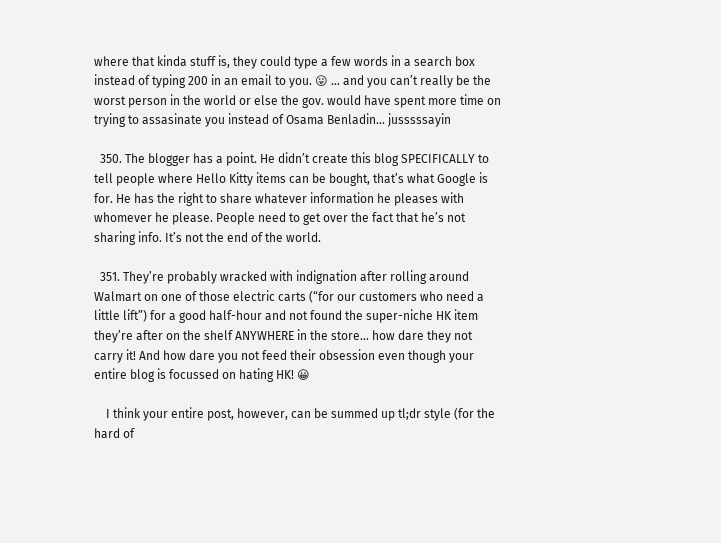where that kinda stuff is, they could type a few words in a search box instead of typing 200 in an email to you. 😛 … and you can’t really be the worst person in the world or else the gov. would have spent more time on trying to assasinate you instead of Osama Benladin… jusssssayin

  350. The blogger has a point. He didn’t create this blog SPECIFICALLY to tell people where Hello Kitty items can be bought, that’s what Google is for. He has the right to share whatever information he pleases with whomever he please. People need to get over the fact that he’s not sharing info. It’s not the end of the world.

  351. They’re probably wracked with indignation after rolling around Walmart on one of those electric carts (“for our customers who need a little lift”) for a good half-hour and not found the super-niche HK item they’re after on the shelf ANYWHERE in the store… how dare they not carry it! And how dare you not feed their obsession even though your entire blog is focussed on hating HK! 😀

    I think your entire post, however, can be summed up tl;dr style (for the hard of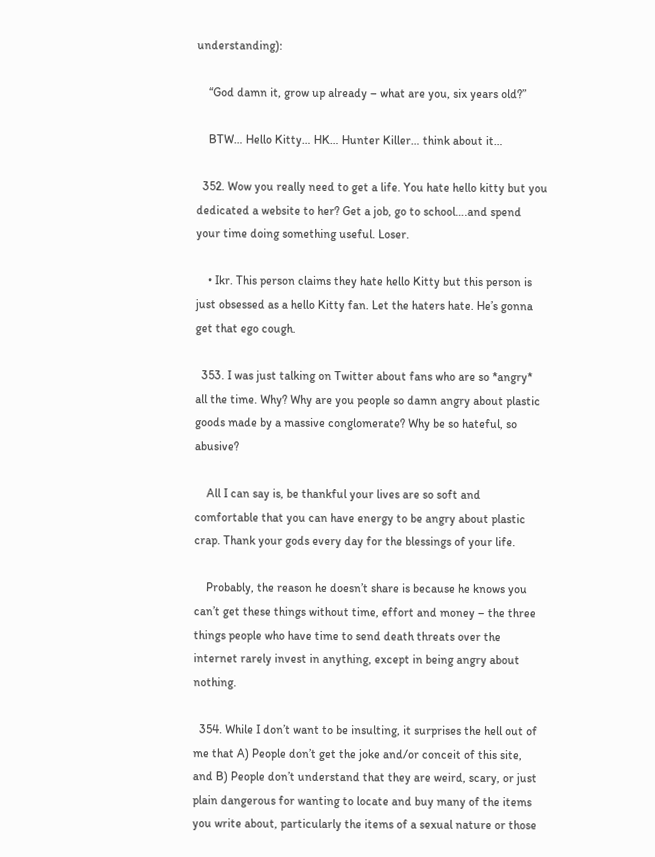understanding):

    “God damn it, grow up already – what are you, six years old?”

    BTW… Hello Kitty… HK… Hunter Killer… think about it…

  352. Wow you really need to get a life. You hate hello kitty but you dedicated a website to her? Get a job, go to school….and spend your time doing something useful. Loser.

    • Ikr. This person claims they hate hello Kitty but this person is just obsessed as a hello Kitty fan. Let the haters hate. He’s gonna get that ego cough.

  353. I was just talking on Twitter about fans who are so *angry* all the time. Why? Why are you people so damn angry about plastic goods made by a massive conglomerate? Why be so hateful, so abusive?

    All I can say is, be thankful your lives are so soft and comfortable that you can have energy to be angry about plastic crap. Thank your gods every day for the blessings of your life.

    Probably, the reason he doesn’t share is because he knows you can’t get these things without time, effort and money – the three things people who have time to send death threats over the internet rarely invest in anything, except in being angry about nothing.

  354. While I don’t want to be insulting, it surprises the hell out of me that A) People don’t get the joke and/or conceit of this site, and B) People don’t understand that they are weird, scary, or just plain dangerous for wanting to locate and buy many of the items you write about, particularly the items of a sexual nature or those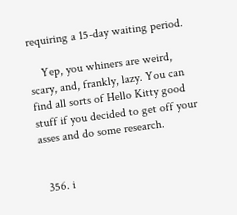requiring a 15-day waiting period.

    Yep, you whiners are weird, scary, and, frankly, lazy. You can find all sorts of Hello Kitty good stuff if you decided to get off your asses and do some research.


  356. i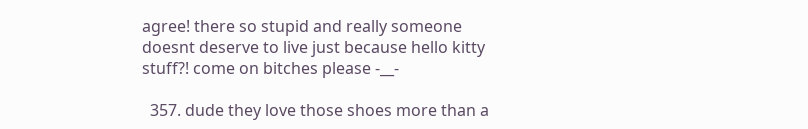agree! there so stupid and really someone doesnt deserve to live just because hello kitty stuff?! come on bitches please -__-

  357. dude they love those shoes more than a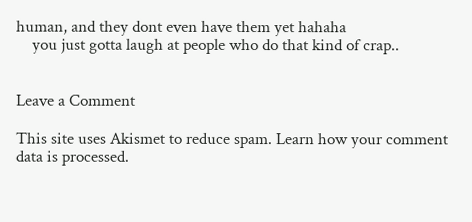human, and they dont even have them yet hahaha
    you just gotta laugh at people who do that kind of crap..


Leave a Comment

This site uses Akismet to reduce spam. Learn how your comment data is processed.